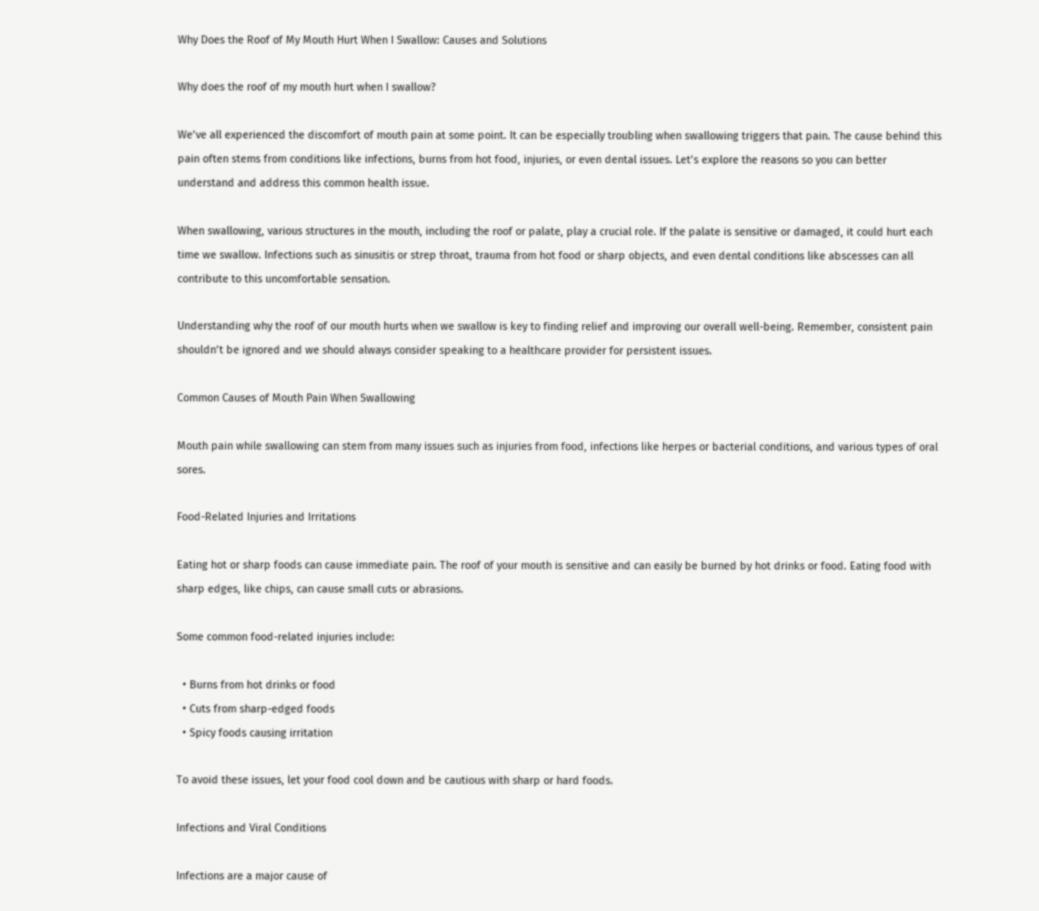Why Does the Roof of My Mouth Hurt When I Swallow: Causes and Solutions

Why does the roof of my mouth hurt when I swallow?

We’ve all experienced the discomfort of mouth pain at some point. It can be especially troubling when swallowing triggers that pain. The cause behind this pain often stems from conditions like infections, burns from hot food, injuries, or even dental issues. Let’s explore the reasons so you can better understand and address this common health issue.

When swallowing, various structures in the mouth, including the roof or palate, play a crucial role. If the palate is sensitive or damaged, it could hurt each time we swallow. Infections such as sinusitis or strep throat, trauma from hot food or sharp objects, and even dental conditions like abscesses can all contribute to this uncomfortable sensation.

Understanding why the roof of our mouth hurts when we swallow is key to finding relief and improving our overall well-being. Remember, consistent pain shouldn’t be ignored and we should always consider speaking to a healthcare provider for persistent issues.

Common Causes of Mouth Pain When Swallowing

Mouth pain while swallowing can stem from many issues such as injuries from food, infections like herpes or bacterial conditions, and various types of oral sores.

Food-Related Injuries and Irritations

Eating hot or sharp foods can cause immediate pain. The roof of your mouth is sensitive and can easily be burned by hot drinks or food. Eating food with sharp edges, like chips, can cause small cuts or abrasions.

Some common food-related injuries include:

  • Burns from hot drinks or food
  • Cuts from sharp-edged foods
  • Spicy foods causing irritation

To avoid these issues, let your food cool down and be cautious with sharp or hard foods.

Infections and Viral Conditions

Infections are a major cause of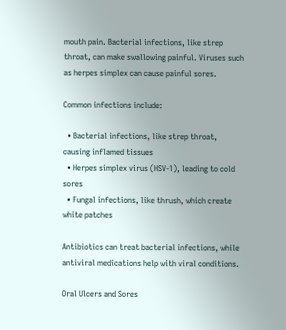mouth pain. Bacterial infections, like strep throat, can make swallowing painful. Viruses such as herpes simplex can cause painful sores.

Common infections include:

  • Bacterial infections, like strep throat, causing inflamed tissues
  • Herpes simplex virus (HSV-1), leading to cold sores
  • Fungal infections, like thrush, which create white patches

Antibiotics can treat bacterial infections, while antiviral medications help with viral conditions.

Oral Ulcers and Sores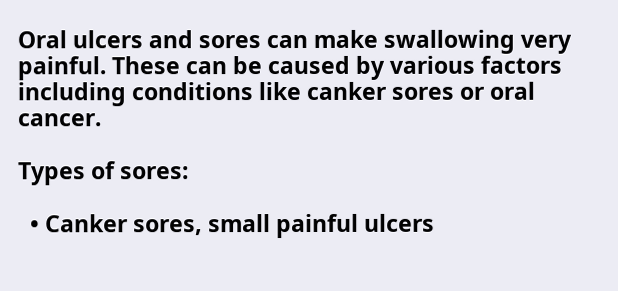Oral ulcers and sores can make swallowing very painful. These can be caused by various factors including conditions like canker sores or oral cancer.

Types of sores:

  • Canker sores, small painful ulcers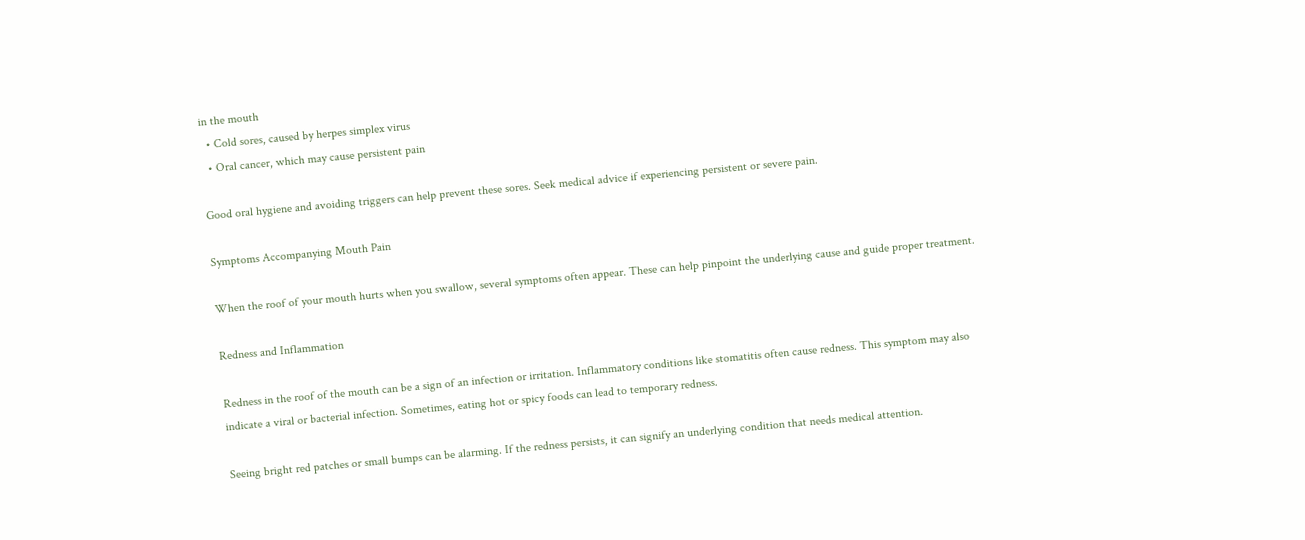in the mouth
  • Cold sores, caused by herpes simplex virus
  • Oral cancer, which may cause persistent pain

Good oral hygiene and avoiding triggers can help prevent these sores. Seek medical advice if experiencing persistent or severe pain.

Symptoms Accompanying Mouth Pain

When the roof of your mouth hurts when you swallow, several symptoms often appear. These can help pinpoint the underlying cause and guide proper treatment.

Redness and Inflammation

Redness in the roof of the mouth can be a sign of an infection or irritation. Inflammatory conditions like stomatitis often cause redness. This symptom may also indicate a viral or bacterial infection. Sometimes, eating hot or spicy foods can lead to temporary redness.

Seeing bright red patches or small bumps can be alarming. If the redness persists, it can signify an underlying condition that needs medical attention.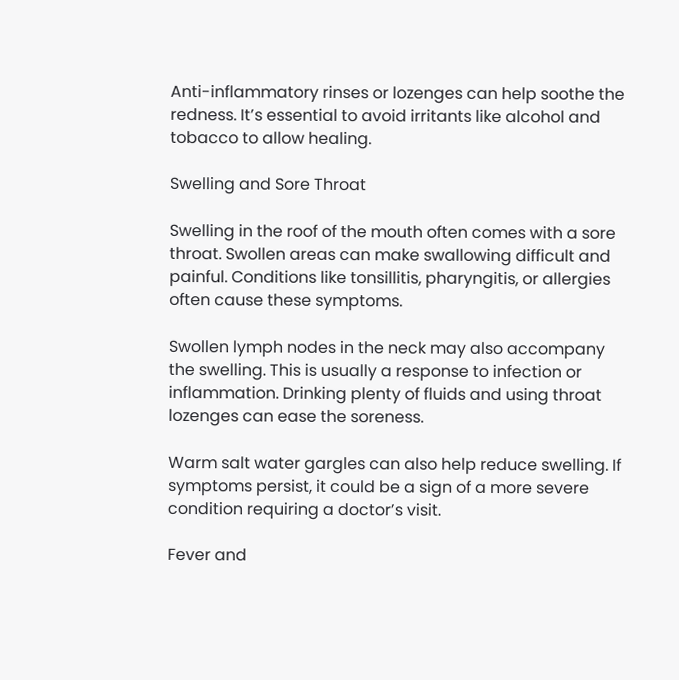Anti-inflammatory rinses or lozenges can help soothe the redness. It’s essential to avoid irritants like alcohol and tobacco to allow healing.

Swelling and Sore Throat

Swelling in the roof of the mouth often comes with a sore throat. Swollen areas can make swallowing difficult and painful. Conditions like tonsillitis, pharyngitis, or allergies often cause these symptoms.

Swollen lymph nodes in the neck may also accompany the swelling. This is usually a response to infection or inflammation. Drinking plenty of fluids and using throat lozenges can ease the soreness.

Warm salt water gargles can also help reduce swelling. If symptoms persist, it could be a sign of a more severe condition requiring a doctor’s visit.

Fever and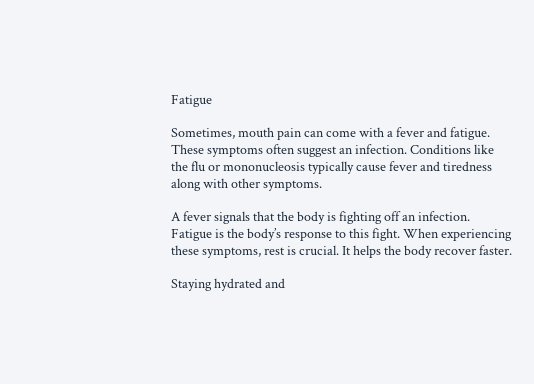Fatigue

Sometimes, mouth pain can come with a fever and fatigue. These symptoms often suggest an infection. Conditions like the flu or mononucleosis typically cause fever and tiredness along with other symptoms.

A fever signals that the body is fighting off an infection. Fatigue is the body’s response to this fight. When experiencing these symptoms, rest is crucial. It helps the body recover faster.

Staying hydrated and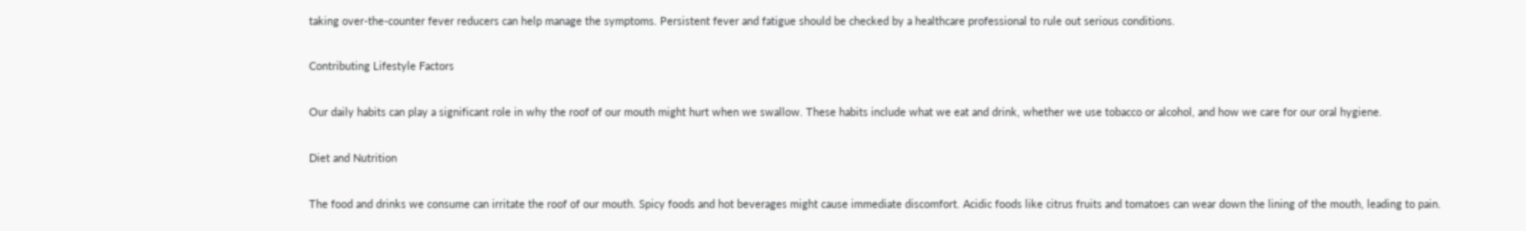taking over-the-counter fever reducers can help manage the symptoms. Persistent fever and fatigue should be checked by a healthcare professional to rule out serious conditions.

Contributing Lifestyle Factors

Our daily habits can play a significant role in why the roof of our mouth might hurt when we swallow. These habits include what we eat and drink, whether we use tobacco or alcohol, and how we care for our oral hygiene.

Diet and Nutrition

The food and drinks we consume can irritate the roof of our mouth. Spicy foods and hot beverages might cause immediate discomfort. Acidic foods like citrus fruits and tomatoes can wear down the lining of the mouth, leading to pain.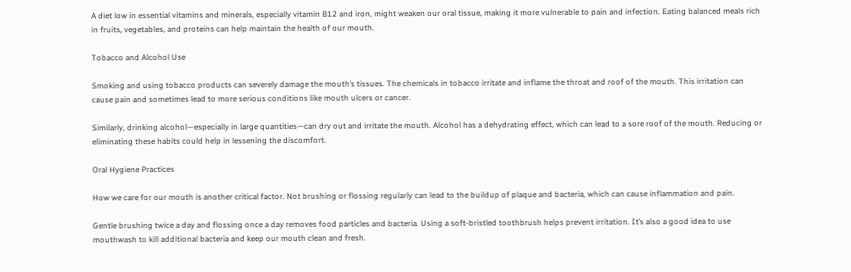A diet low in essential vitamins and minerals, especially vitamin B12 and iron, might weaken our oral tissue, making it more vulnerable to pain and infection. Eating balanced meals rich in fruits, vegetables, and proteins can help maintain the health of our mouth.

Tobacco and Alcohol Use

Smoking and using tobacco products can severely damage the mouth’s tissues. The chemicals in tobacco irritate and inflame the throat and roof of the mouth. This irritation can cause pain and sometimes lead to more serious conditions like mouth ulcers or cancer.

Similarly, drinking alcohol—especially in large quantities—can dry out and irritate the mouth. Alcohol has a dehydrating effect, which can lead to a sore roof of the mouth. Reducing or eliminating these habits could help in lessening the discomfort.

Oral Hygiene Practices

How we care for our mouth is another critical factor. Not brushing or flossing regularly can lead to the buildup of plaque and bacteria, which can cause inflammation and pain.

Gentle brushing twice a day and flossing once a day removes food particles and bacteria. Using a soft-bristled toothbrush helps prevent irritation. It’s also a good idea to use mouthwash to kill additional bacteria and keep our mouth clean and fresh.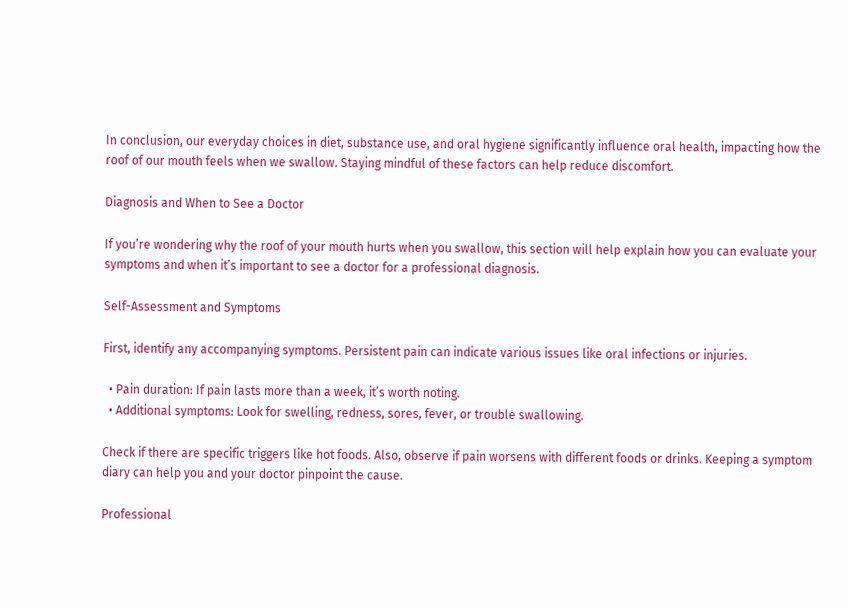In conclusion, our everyday choices in diet, substance use, and oral hygiene significantly influence oral health, impacting how the roof of our mouth feels when we swallow. Staying mindful of these factors can help reduce discomfort.

Diagnosis and When to See a Doctor

If you’re wondering why the roof of your mouth hurts when you swallow, this section will help explain how you can evaluate your symptoms and when it’s important to see a doctor for a professional diagnosis.

Self-Assessment and Symptoms

First, identify any accompanying symptoms. Persistent pain can indicate various issues like oral infections or injuries.

  • Pain duration: If pain lasts more than a week, it’s worth noting.
  • Additional symptoms: Look for swelling, redness, sores, fever, or trouble swallowing.

Check if there are specific triggers like hot foods. Also, observe if pain worsens with different foods or drinks. Keeping a symptom diary can help you and your doctor pinpoint the cause.

Professional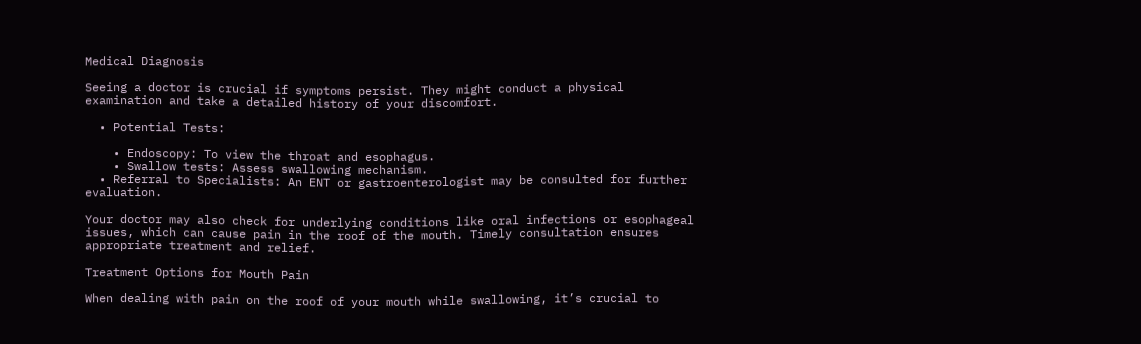Medical Diagnosis

Seeing a doctor is crucial if symptoms persist. They might conduct a physical examination and take a detailed history of your discomfort.

  • Potential Tests:

    • Endoscopy: To view the throat and esophagus.
    • Swallow tests: Assess swallowing mechanism.
  • Referral to Specialists: An ENT or gastroenterologist may be consulted for further evaluation.

Your doctor may also check for underlying conditions like oral infections or esophageal issues, which can cause pain in the roof of the mouth. Timely consultation ensures appropriate treatment and relief.

Treatment Options for Mouth Pain

When dealing with pain on the roof of your mouth while swallowing, it’s crucial to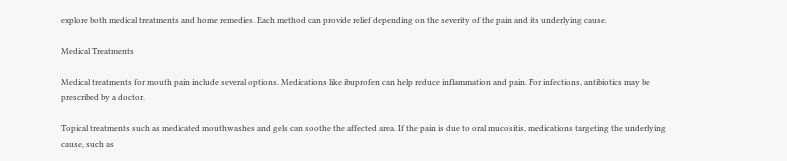explore both medical treatments and home remedies. Each method can provide relief depending on the severity of the pain and its underlying cause.

Medical Treatments

Medical treatments for mouth pain include several options. Medications like ibuprofen can help reduce inflammation and pain. For infections, antibiotics may be prescribed by a doctor.

Topical treatments such as medicated mouthwashes and gels can soothe the affected area. If the pain is due to oral mucositis, medications targeting the underlying cause, such as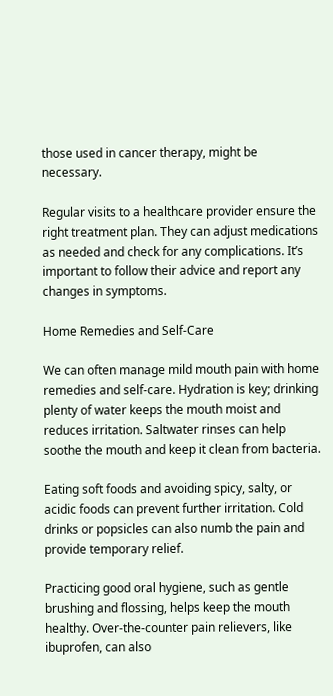those used in cancer therapy, might be necessary.

Regular visits to a healthcare provider ensure the right treatment plan. They can adjust medications as needed and check for any complications. It’s important to follow their advice and report any changes in symptoms.

Home Remedies and Self-Care

We can often manage mild mouth pain with home remedies and self-care. Hydration is key; drinking plenty of water keeps the mouth moist and reduces irritation. Saltwater rinses can help soothe the mouth and keep it clean from bacteria.

Eating soft foods and avoiding spicy, salty, or acidic foods can prevent further irritation. Cold drinks or popsicles can also numb the pain and provide temporary relief.

Practicing good oral hygiene, such as gentle brushing and flossing, helps keep the mouth healthy. Over-the-counter pain relievers, like ibuprofen, can also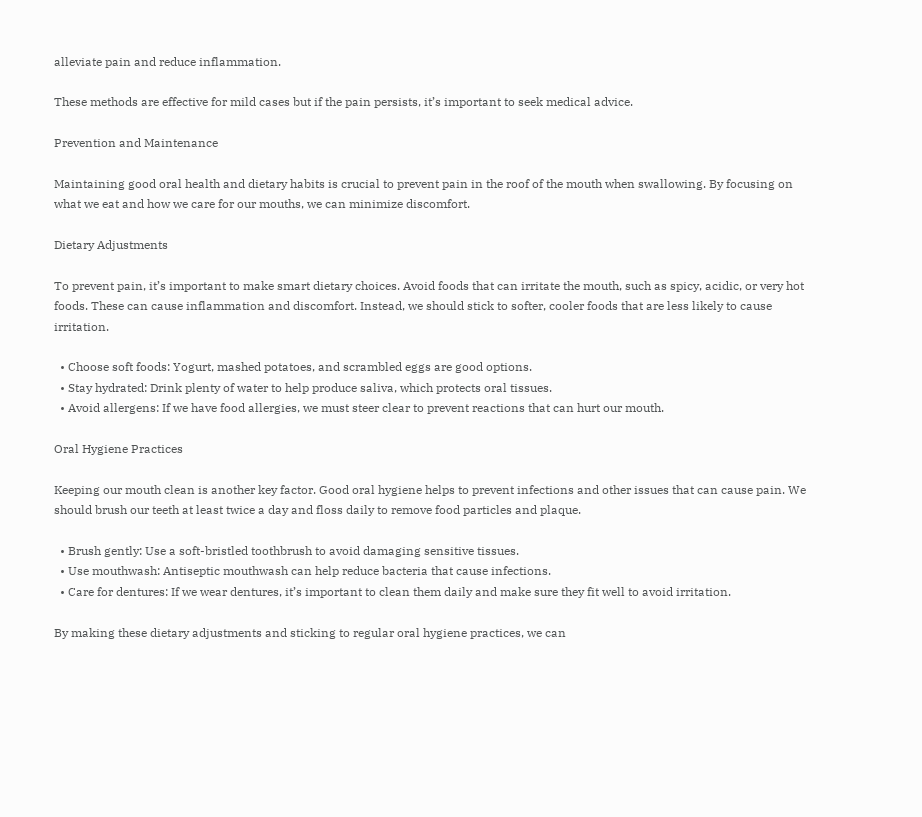alleviate pain and reduce inflammation.

These methods are effective for mild cases but if the pain persists, it’s important to seek medical advice.

Prevention and Maintenance

Maintaining good oral health and dietary habits is crucial to prevent pain in the roof of the mouth when swallowing. By focusing on what we eat and how we care for our mouths, we can minimize discomfort.

Dietary Adjustments

To prevent pain, it’s important to make smart dietary choices. Avoid foods that can irritate the mouth, such as spicy, acidic, or very hot foods. These can cause inflammation and discomfort. Instead, we should stick to softer, cooler foods that are less likely to cause irritation.

  • Choose soft foods: Yogurt, mashed potatoes, and scrambled eggs are good options.
  • Stay hydrated: Drink plenty of water to help produce saliva, which protects oral tissues.
  • Avoid allergens: If we have food allergies, we must steer clear to prevent reactions that can hurt our mouth.

Oral Hygiene Practices

Keeping our mouth clean is another key factor. Good oral hygiene helps to prevent infections and other issues that can cause pain. We should brush our teeth at least twice a day and floss daily to remove food particles and plaque.

  • Brush gently: Use a soft-bristled toothbrush to avoid damaging sensitive tissues.
  • Use mouthwash: Antiseptic mouthwash can help reduce bacteria that cause infections.
  • Care for dentures: If we wear dentures, it’s important to clean them daily and make sure they fit well to avoid irritation.

By making these dietary adjustments and sticking to regular oral hygiene practices, we can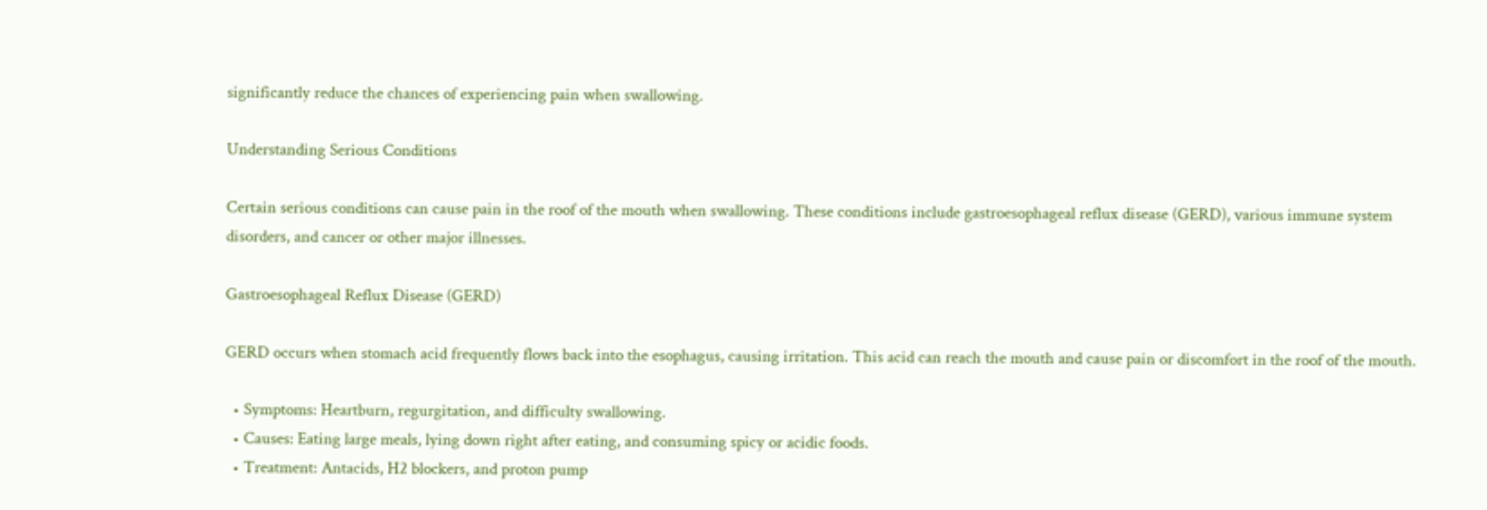significantly reduce the chances of experiencing pain when swallowing.

Understanding Serious Conditions

Certain serious conditions can cause pain in the roof of the mouth when swallowing. These conditions include gastroesophageal reflux disease (GERD), various immune system disorders, and cancer or other major illnesses.

Gastroesophageal Reflux Disease (GERD)

GERD occurs when stomach acid frequently flows back into the esophagus, causing irritation. This acid can reach the mouth and cause pain or discomfort in the roof of the mouth.

  • Symptoms: Heartburn, regurgitation, and difficulty swallowing.
  • Causes: Eating large meals, lying down right after eating, and consuming spicy or acidic foods.
  • Treatment: Antacids, H2 blockers, and proton pump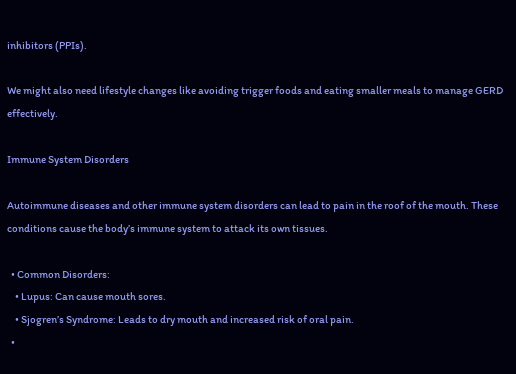inhibitors (PPIs).

We might also need lifestyle changes like avoiding trigger foods and eating smaller meals to manage GERD effectively.

Immune System Disorders

Autoimmune diseases and other immune system disorders can lead to pain in the roof of the mouth. These conditions cause the body’s immune system to attack its own tissues.

  • Common Disorders:
    • Lupus: Can cause mouth sores.
    • Sjogren’s Syndrome: Leads to dry mouth and increased risk of oral pain.
  •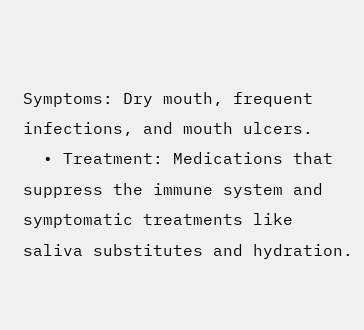Symptoms: Dry mouth, frequent infections, and mouth ulcers.
  • Treatment: Medications that suppress the immune system and symptomatic treatments like saliva substitutes and hydration.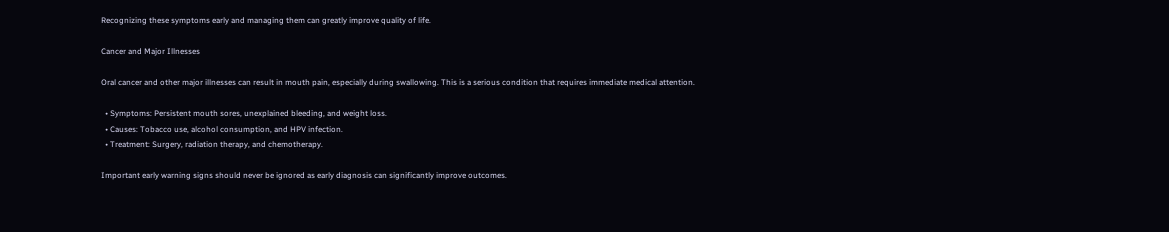Recognizing these symptoms early and managing them can greatly improve quality of life.

Cancer and Major Illnesses

Oral cancer and other major illnesses can result in mouth pain, especially during swallowing. This is a serious condition that requires immediate medical attention.

  • Symptoms: Persistent mouth sores, unexplained bleeding, and weight loss.
  • Causes: Tobacco use, alcohol consumption, and HPV infection.
  • Treatment: Surgery, radiation therapy, and chemotherapy.

Important early warning signs should never be ignored as early diagnosis can significantly improve outcomes.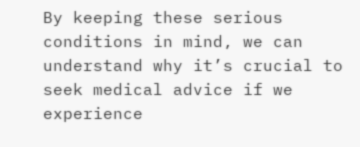By keeping these serious conditions in mind, we can understand why it’s crucial to seek medical advice if we experience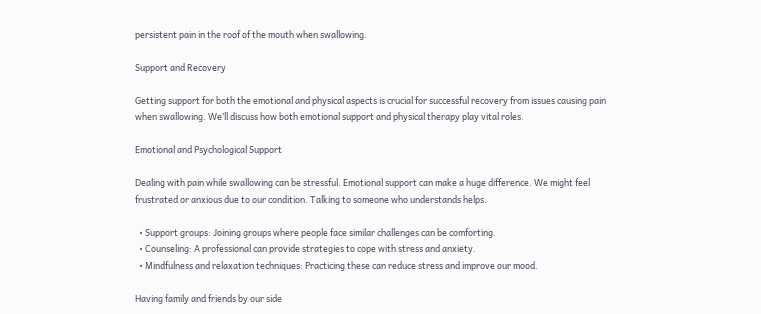persistent pain in the roof of the mouth when swallowing.

Support and Recovery

Getting support for both the emotional and physical aspects is crucial for successful recovery from issues causing pain when swallowing. We’ll discuss how both emotional support and physical therapy play vital roles.

Emotional and Psychological Support

Dealing with pain while swallowing can be stressful. Emotional support can make a huge difference. We might feel frustrated or anxious due to our condition. Talking to someone who understands helps.

  • Support groups: Joining groups where people face similar challenges can be comforting.
  • Counseling: A professional can provide strategies to cope with stress and anxiety.
  • Mindfulness and relaxation techniques: Practicing these can reduce stress and improve our mood.

Having family and friends by our side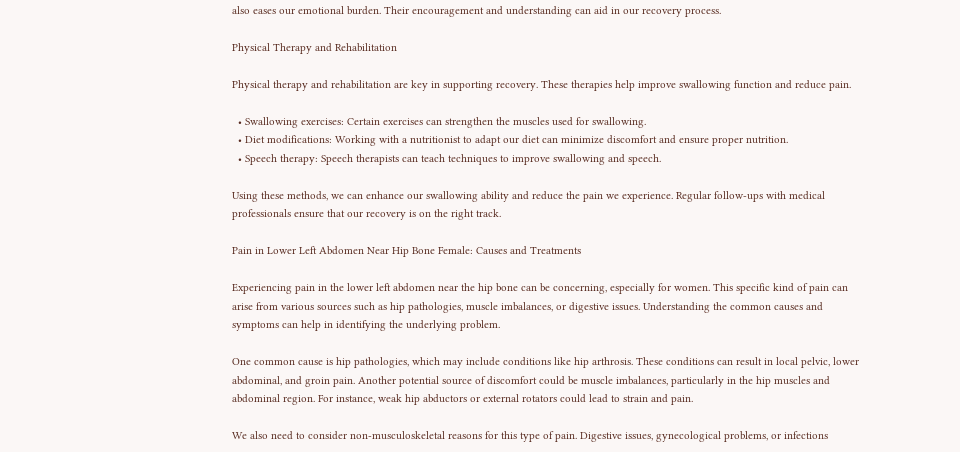also eases our emotional burden. Their encouragement and understanding can aid in our recovery process.

Physical Therapy and Rehabilitation

Physical therapy and rehabilitation are key in supporting recovery. These therapies help improve swallowing function and reduce pain.

  • Swallowing exercises: Certain exercises can strengthen the muscles used for swallowing.
  • Diet modifications: Working with a nutritionist to adapt our diet can minimize discomfort and ensure proper nutrition.
  • Speech therapy: Speech therapists can teach techniques to improve swallowing and speech.

Using these methods, we can enhance our swallowing ability and reduce the pain we experience. Regular follow-ups with medical professionals ensure that our recovery is on the right track.

Pain in Lower Left Abdomen Near Hip Bone Female: Causes and Treatments

Experiencing pain in the lower left abdomen near the hip bone can be concerning, especially for women. This specific kind of pain can arise from various sources such as hip pathologies, muscle imbalances, or digestive issues. Understanding the common causes and symptoms can help in identifying the underlying problem.

One common cause is hip pathologies, which may include conditions like hip arthrosis. These conditions can result in local pelvic, lower abdominal, and groin pain. Another potential source of discomfort could be muscle imbalances, particularly in the hip muscles and abdominal region. For instance, weak hip abductors or external rotators could lead to strain and pain.

We also need to consider non-musculoskeletal reasons for this type of pain. Digestive issues, gynecological problems, or infections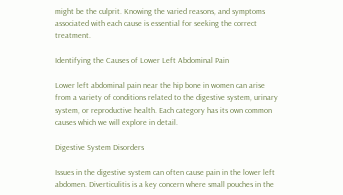might be the culprit. Knowing the varied reasons, and symptoms associated with each cause is essential for seeking the correct treatment.

Identifying the Causes of Lower Left Abdominal Pain

Lower left abdominal pain near the hip bone in women can arise from a variety of conditions related to the digestive system, urinary system, or reproductive health. Each category has its own common causes which we will explore in detail.

Digestive System Disorders

Issues in the digestive system can often cause pain in the lower left abdomen. Diverticulitis is a key concern where small pouches in the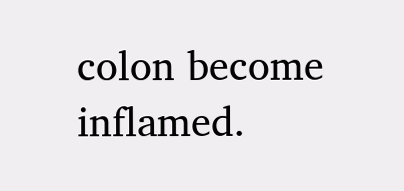colon become inflamed.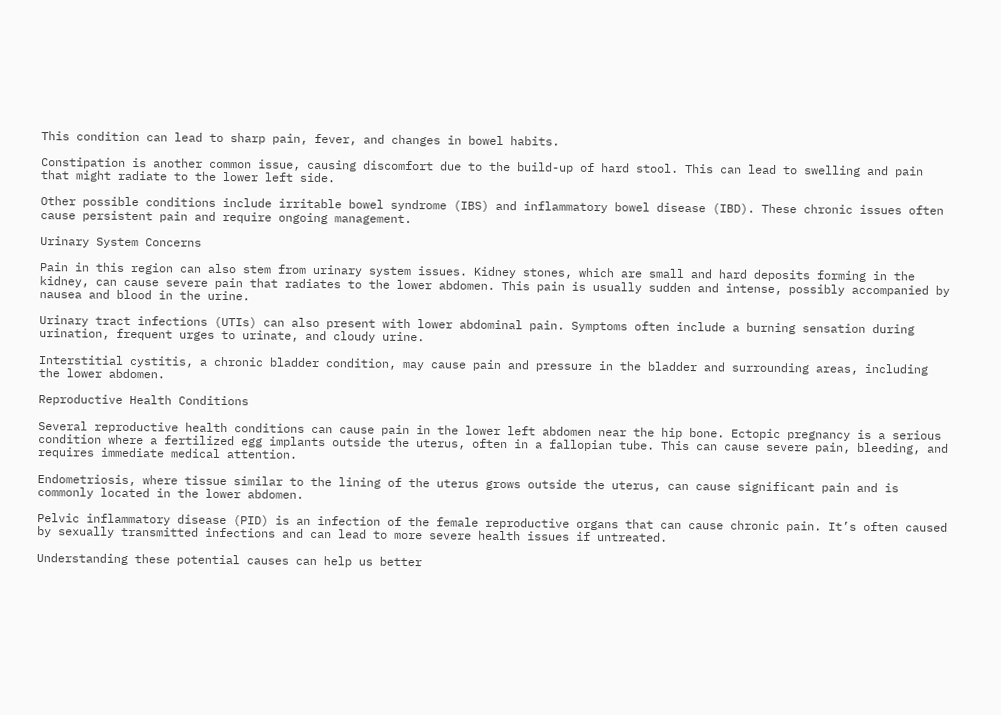This condition can lead to sharp pain, fever, and changes in bowel habits.

Constipation is another common issue, causing discomfort due to the build-up of hard stool. This can lead to swelling and pain that might radiate to the lower left side.

Other possible conditions include irritable bowel syndrome (IBS) and inflammatory bowel disease (IBD). These chronic issues often cause persistent pain and require ongoing management.

Urinary System Concerns

Pain in this region can also stem from urinary system issues. Kidney stones, which are small and hard deposits forming in the kidney, can cause severe pain that radiates to the lower abdomen. This pain is usually sudden and intense, possibly accompanied by nausea and blood in the urine.

Urinary tract infections (UTIs) can also present with lower abdominal pain. Symptoms often include a burning sensation during urination, frequent urges to urinate, and cloudy urine.

Interstitial cystitis, a chronic bladder condition, may cause pain and pressure in the bladder and surrounding areas, including the lower abdomen.

Reproductive Health Conditions

Several reproductive health conditions can cause pain in the lower left abdomen near the hip bone. Ectopic pregnancy is a serious condition where a fertilized egg implants outside the uterus, often in a fallopian tube. This can cause severe pain, bleeding, and requires immediate medical attention.

Endometriosis, where tissue similar to the lining of the uterus grows outside the uterus, can cause significant pain and is commonly located in the lower abdomen.

Pelvic inflammatory disease (PID) is an infection of the female reproductive organs that can cause chronic pain. It’s often caused by sexually transmitted infections and can lead to more severe health issues if untreated.

Understanding these potential causes can help us better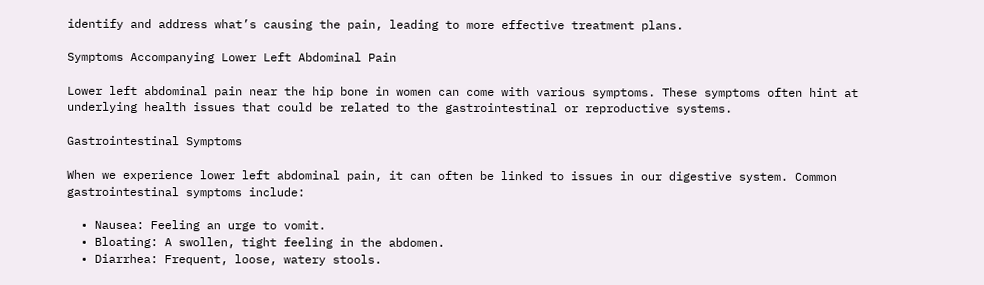identify and address what’s causing the pain, leading to more effective treatment plans.

Symptoms Accompanying Lower Left Abdominal Pain

Lower left abdominal pain near the hip bone in women can come with various symptoms. These symptoms often hint at underlying health issues that could be related to the gastrointestinal or reproductive systems.

Gastrointestinal Symptoms

When we experience lower left abdominal pain, it can often be linked to issues in our digestive system. Common gastrointestinal symptoms include:

  • Nausea: Feeling an urge to vomit.
  • Bloating: A swollen, tight feeling in the abdomen.
  • Diarrhea: Frequent, loose, watery stools.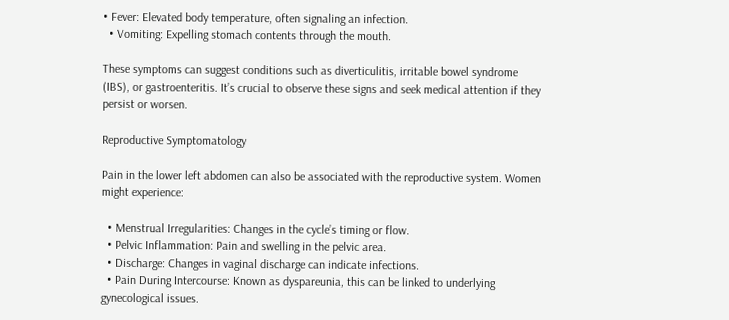• Fever: Elevated body temperature, often signaling an infection.
  • Vomiting: Expelling stomach contents through the mouth.

These symptoms can suggest conditions such as diverticulitis, irritable bowel syndrome (IBS), or gastroenteritis. It’s crucial to observe these signs and seek medical attention if they persist or worsen.

Reproductive Symptomatology

Pain in the lower left abdomen can also be associated with the reproductive system. Women might experience:

  • Menstrual Irregularities: Changes in the cycle’s timing or flow.
  • Pelvic Inflammation: Pain and swelling in the pelvic area.
  • Discharge: Changes in vaginal discharge can indicate infections.
  • Pain During Intercourse: Known as dyspareunia, this can be linked to underlying gynecological issues.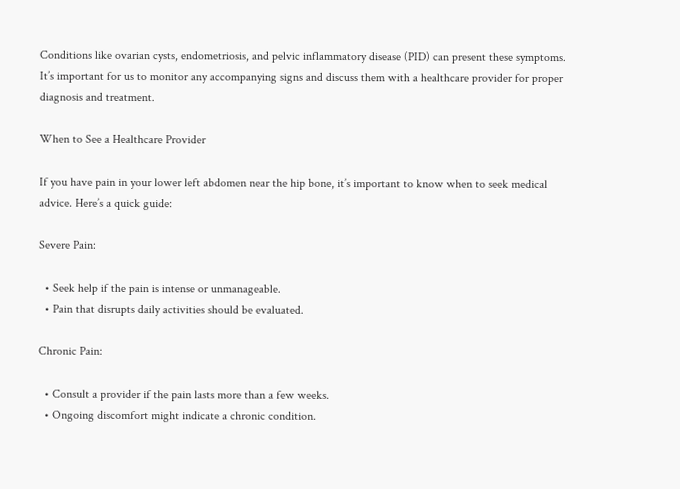Conditions like ovarian cysts, endometriosis, and pelvic inflammatory disease (PID) can present these symptoms. It’s important for us to monitor any accompanying signs and discuss them with a healthcare provider for proper diagnosis and treatment.

When to See a Healthcare Provider

If you have pain in your lower left abdomen near the hip bone, it’s important to know when to seek medical advice. Here’s a quick guide:

Severe Pain:

  • Seek help if the pain is intense or unmanageable.
  • Pain that disrupts daily activities should be evaluated.

Chronic Pain:

  • Consult a provider if the pain lasts more than a few weeks.
  • Ongoing discomfort might indicate a chronic condition.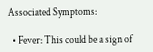Associated Symptoms:

  • Fever: This could be a sign of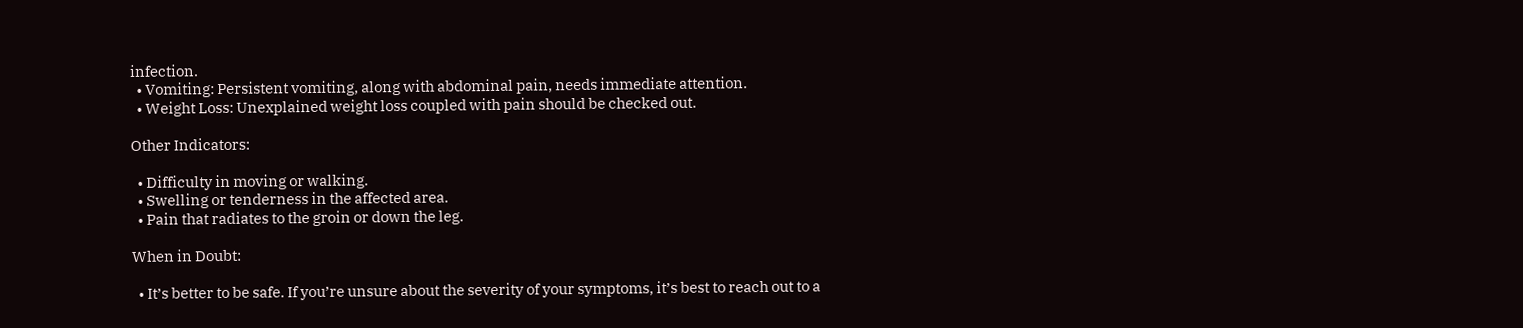infection.
  • Vomiting: Persistent vomiting, along with abdominal pain, needs immediate attention.
  • Weight Loss: Unexplained weight loss coupled with pain should be checked out.

Other Indicators:

  • Difficulty in moving or walking.
  • Swelling or tenderness in the affected area.
  • Pain that radiates to the groin or down the leg.

When in Doubt:

  • It’s better to be safe. If you’re unsure about the severity of your symptoms, it’s best to reach out to a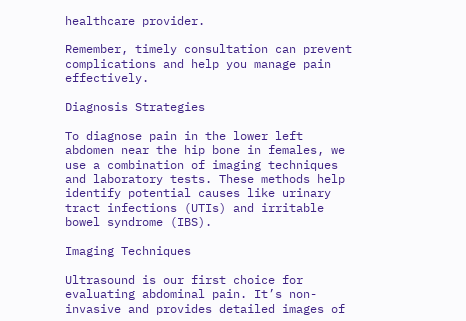healthcare provider.

Remember, timely consultation can prevent complications and help you manage pain effectively.

Diagnosis Strategies

To diagnose pain in the lower left abdomen near the hip bone in females, we use a combination of imaging techniques and laboratory tests. These methods help identify potential causes like urinary tract infections (UTIs) and irritable bowel syndrome (IBS).

Imaging Techniques

Ultrasound is our first choice for evaluating abdominal pain. It’s non-invasive and provides detailed images of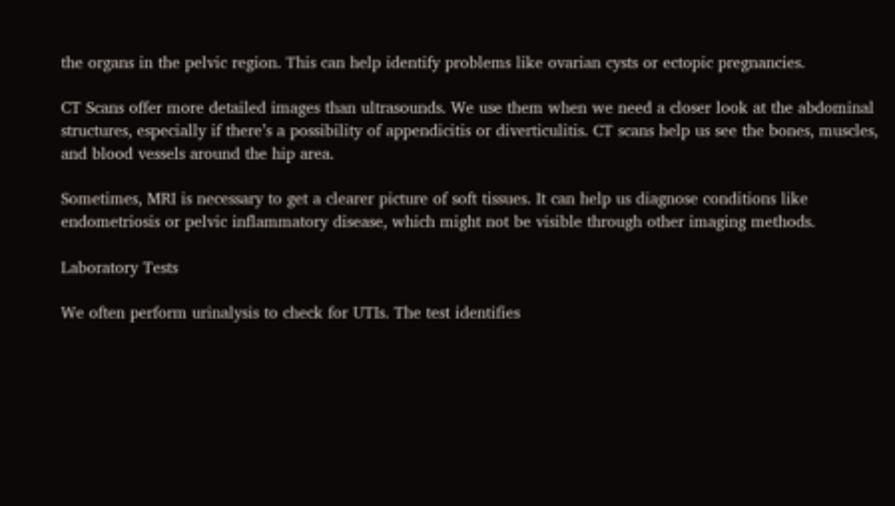the organs in the pelvic region. This can help identify problems like ovarian cysts or ectopic pregnancies.

CT Scans offer more detailed images than ultrasounds. We use them when we need a closer look at the abdominal structures, especially if there’s a possibility of appendicitis or diverticulitis. CT scans help us see the bones, muscles, and blood vessels around the hip area.

Sometimes, MRI is necessary to get a clearer picture of soft tissues. It can help us diagnose conditions like endometriosis or pelvic inflammatory disease, which might not be visible through other imaging methods.

Laboratory Tests

We often perform urinalysis to check for UTIs. The test identifies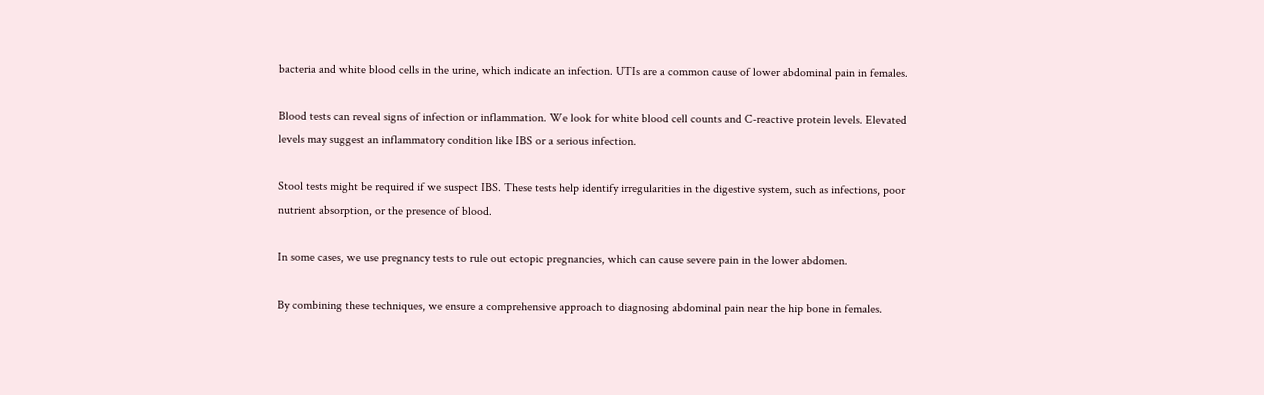bacteria and white blood cells in the urine, which indicate an infection. UTIs are a common cause of lower abdominal pain in females.

Blood tests can reveal signs of infection or inflammation. We look for white blood cell counts and C-reactive protein levels. Elevated levels may suggest an inflammatory condition like IBS or a serious infection.

Stool tests might be required if we suspect IBS. These tests help identify irregularities in the digestive system, such as infections, poor nutrient absorption, or the presence of blood.

In some cases, we use pregnancy tests to rule out ectopic pregnancies, which can cause severe pain in the lower abdomen.

By combining these techniques, we ensure a comprehensive approach to diagnosing abdominal pain near the hip bone in females.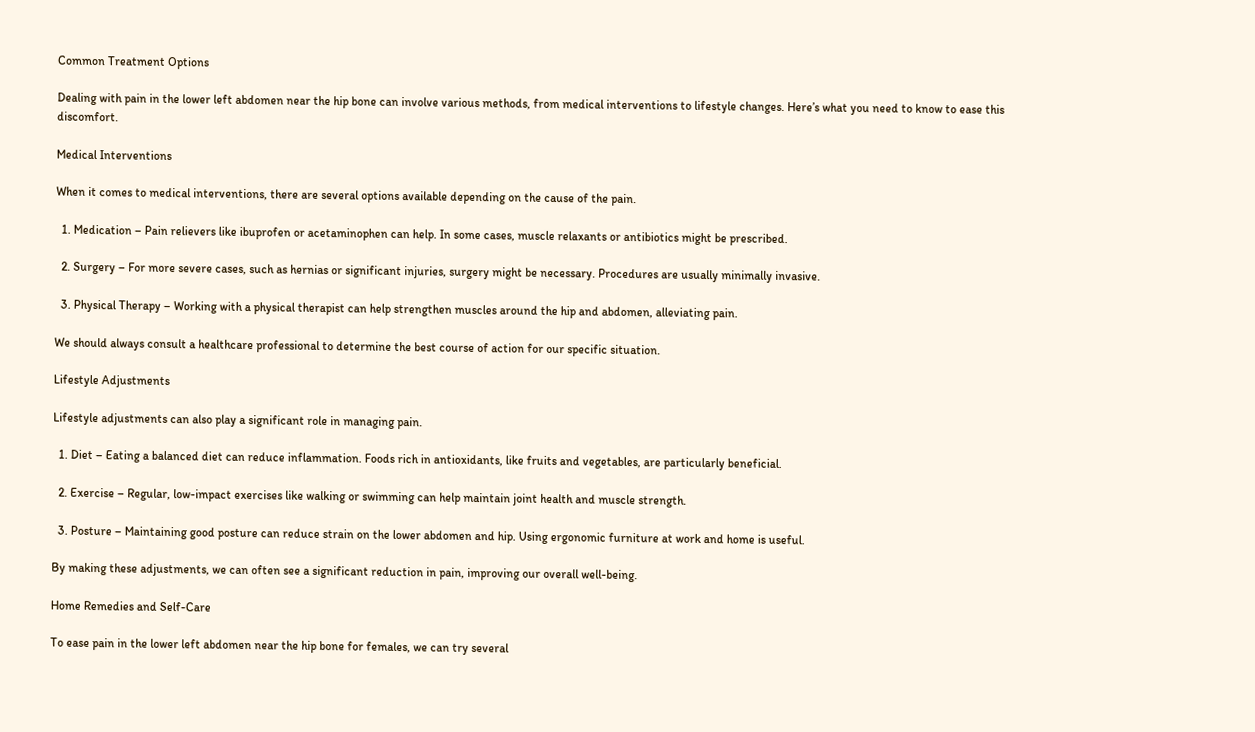Common Treatment Options

Dealing with pain in the lower left abdomen near the hip bone can involve various methods, from medical interventions to lifestyle changes. Here’s what you need to know to ease this discomfort.

Medical Interventions

When it comes to medical interventions, there are several options available depending on the cause of the pain.

  1. Medication – Pain relievers like ibuprofen or acetaminophen can help. In some cases, muscle relaxants or antibiotics might be prescribed.

  2. Surgery – For more severe cases, such as hernias or significant injuries, surgery might be necessary. Procedures are usually minimally invasive.

  3. Physical Therapy – Working with a physical therapist can help strengthen muscles around the hip and abdomen, alleviating pain.

We should always consult a healthcare professional to determine the best course of action for our specific situation.

Lifestyle Adjustments

Lifestyle adjustments can also play a significant role in managing pain.

  1. Diet – Eating a balanced diet can reduce inflammation. Foods rich in antioxidants, like fruits and vegetables, are particularly beneficial.

  2. Exercise – Regular, low-impact exercises like walking or swimming can help maintain joint health and muscle strength.

  3. Posture – Maintaining good posture can reduce strain on the lower abdomen and hip. Using ergonomic furniture at work and home is useful.

By making these adjustments, we can often see a significant reduction in pain, improving our overall well-being.

Home Remedies and Self-Care

To ease pain in the lower left abdomen near the hip bone for females, we can try several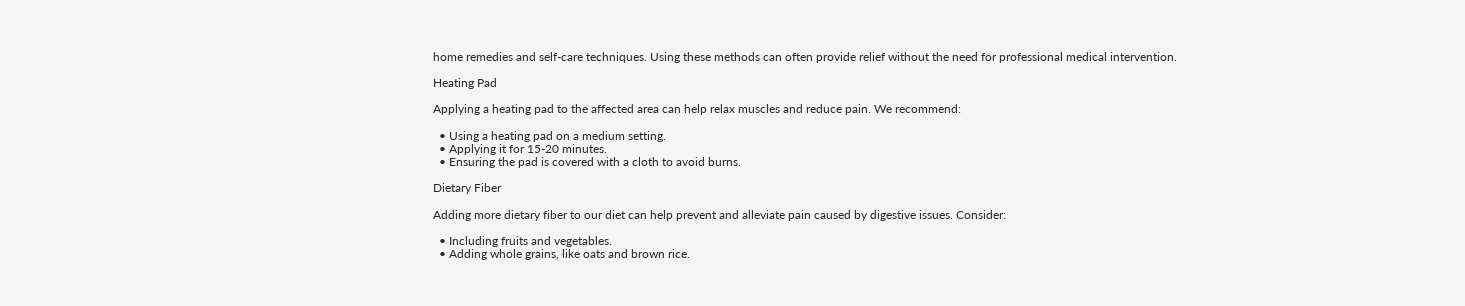home remedies and self-care techniques. Using these methods can often provide relief without the need for professional medical intervention.

Heating Pad

Applying a heating pad to the affected area can help relax muscles and reduce pain. We recommend:

  • Using a heating pad on a medium setting.
  • Applying it for 15-20 minutes.
  • Ensuring the pad is covered with a cloth to avoid burns.

Dietary Fiber

Adding more dietary fiber to our diet can help prevent and alleviate pain caused by digestive issues. Consider:

  • Including fruits and vegetables.
  • Adding whole grains, like oats and brown rice.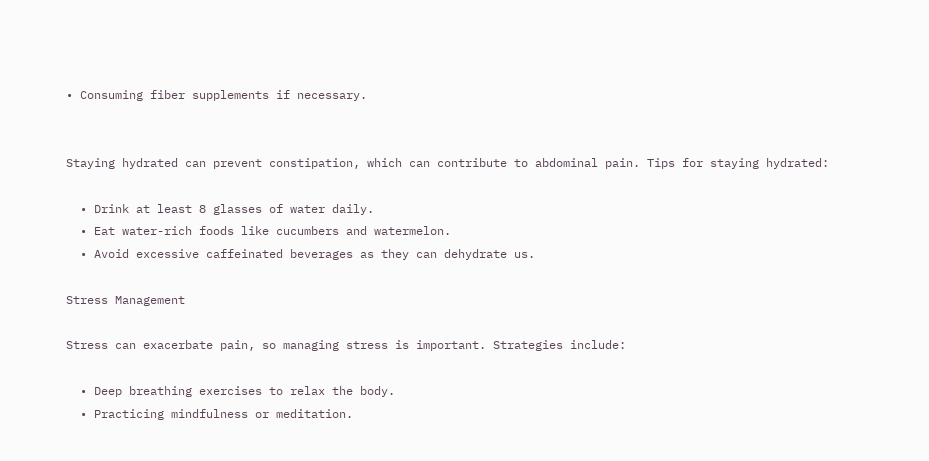• Consuming fiber supplements if necessary.


Staying hydrated can prevent constipation, which can contribute to abdominal pain. Tips for staying hydrated:

  • Drink at least 8 glasses of water daily.
  • Eat water-rich foods like cucumbers and watermelon.
  • Avoid excessive caffeinated beverages as they can dehydrate us.

Stress Management

Stress can exacerbate pain, so managing stress is important. Strategies include:

  • Deep breathing exercises to relax the body.
  • Practicing mindfulness or meditation.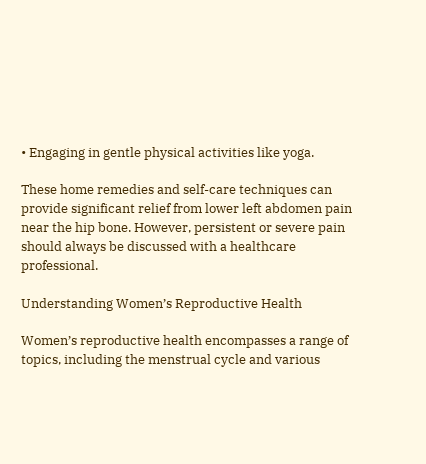• Engaging in gentle physical activities like yoga.

These home remedies and self-care techniques can provide significant relief from lower left abdomen pain near the hip bone. However, persistent or severe pain should always be discussed with a healthcare professional.

Understanding Women’s Reproductive Health

Women’s reproductive health encompasses a range of topics, including the menstrual cycle and various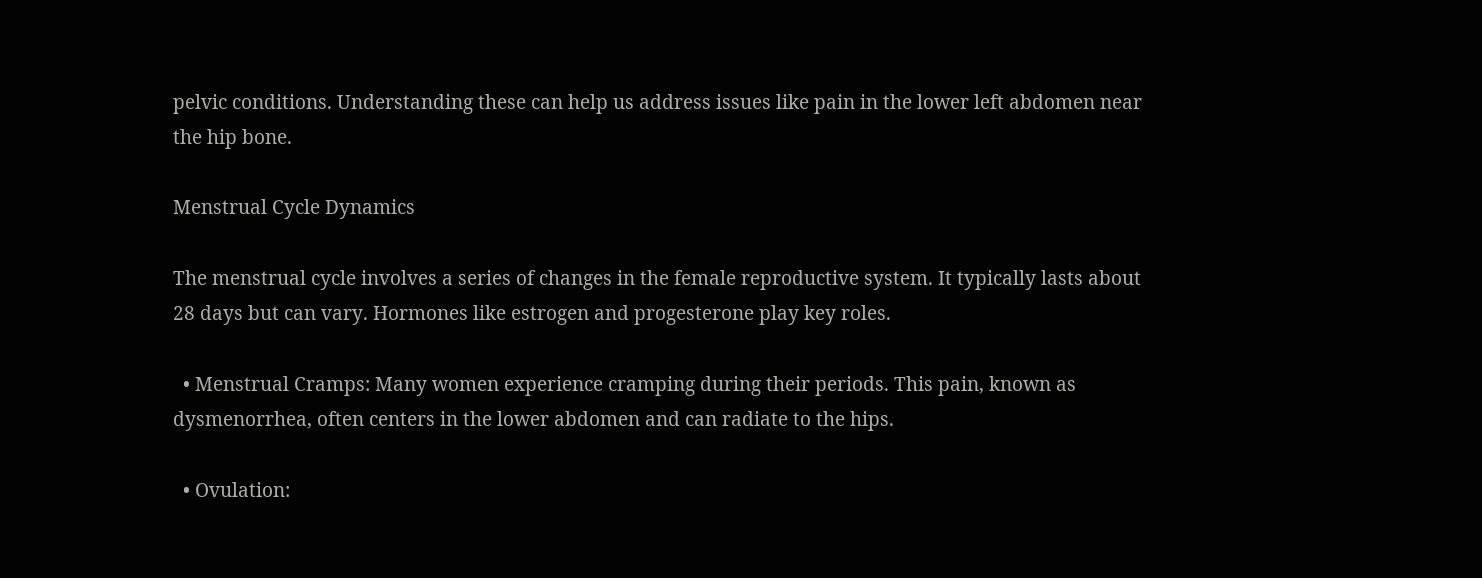pelvic conditions. Understanding these can help us address issues like pain in the lower left abdomen near the hip bone.

Menstrual Cycle Dynamics

The menstrual cycle involves a series of changes in the female reproductive system. It typically lasts about 28 days but can vary. Hormones like estrogen and progesterone play key roles.

  • Menstrual Cramps: Many women experience cramping during their periods. This pain, known as dysmenorrhea, often centers in the lower abdomen and can radiate to the hips.

  • Ovulation: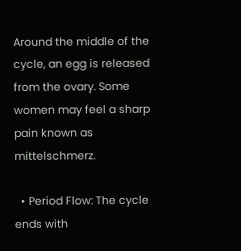Around the middle of the cycle, an egg is released from the ovary. Some women may feel a sharp pain known as mittelschmerz.

  • Period Flow: The cycle ends with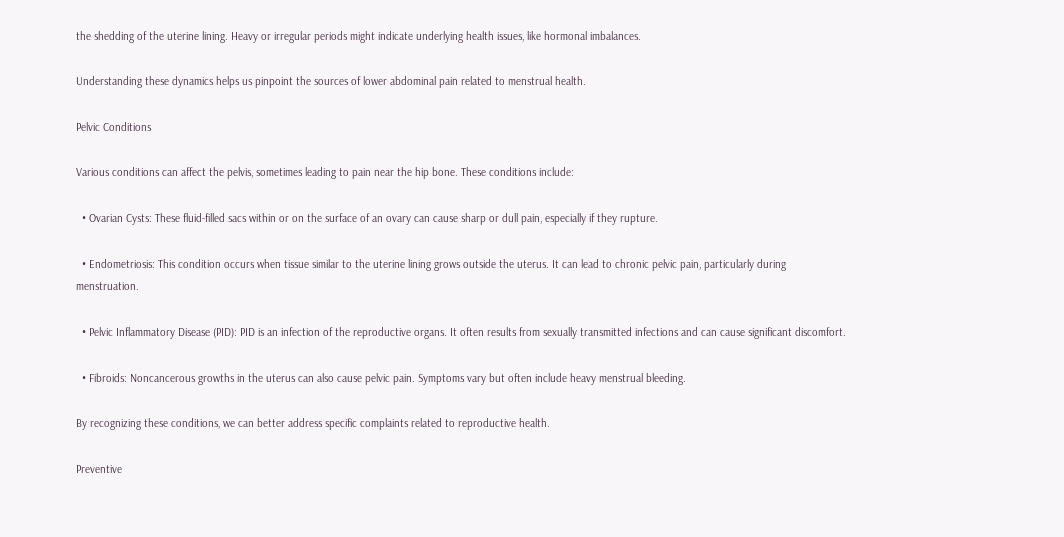the shedding of the uterine lining. Heavy or irregular periods might indicate underlying health issues, like hormonal imbalances.

Understanding these dynamics helps us pinpoint the sources of lower abdominal pain related to menstrual health.

Pelvic Conditions

Various conditions can affect the pelvis, sometimes leading to pain near the hip bone. These conditions include:

  • Ovarian Cysts: These fluid-filled sacs within or on the surface of an ovary can cause sharp or dull pain, especially if they rupture.

  • Endometriosis: This condition occurs when tissue similar to the uterine lining grows outside the uterus. It can lead to chronic pelvic pain, particularly during menstruation.

  • Pelvic Inflammatory Disease (PID): PID is an infection of the reproductive organs. It often results from sexually transmitted infections and can cause significant discomfort.

  • Fibroids: Noncancerous growths in the uterus can also cause pelvic pain. Symptoms vary but often include heavy menstrual bleeding.

By recognizing these conditions, we can better address specific complaints related to reproductive health.

Preventive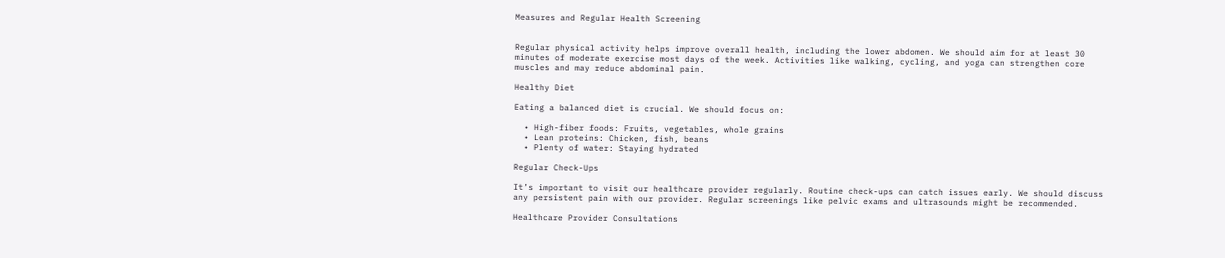Measures and Regular Health Screening


Regular physical activity helps improve overall health, including the lower abdomen. We should aim for at least 30 minutes of moderate exercise most days of the week. Activities like walking, cycling, and yoga can strengthen core muscles and may reduce abdominal pain.

Healthy Diet

Eating a balanced diet is crucial. We should focus on:

  • High-fiber foods: Fruits, vegetables, whole grains
  • Lean proteins: Chicken, fish, beans
  • Plenty of water: Staying hydrated

Regular Check-Ups

It’s important to visit our healthcare provider regularly. Routine check-ups can catch issues early. We should discuss any persistent pain with our provider. Regular screenings like pelvic exams and ultrasounds might be recommended.

Healthcare Provider Consultations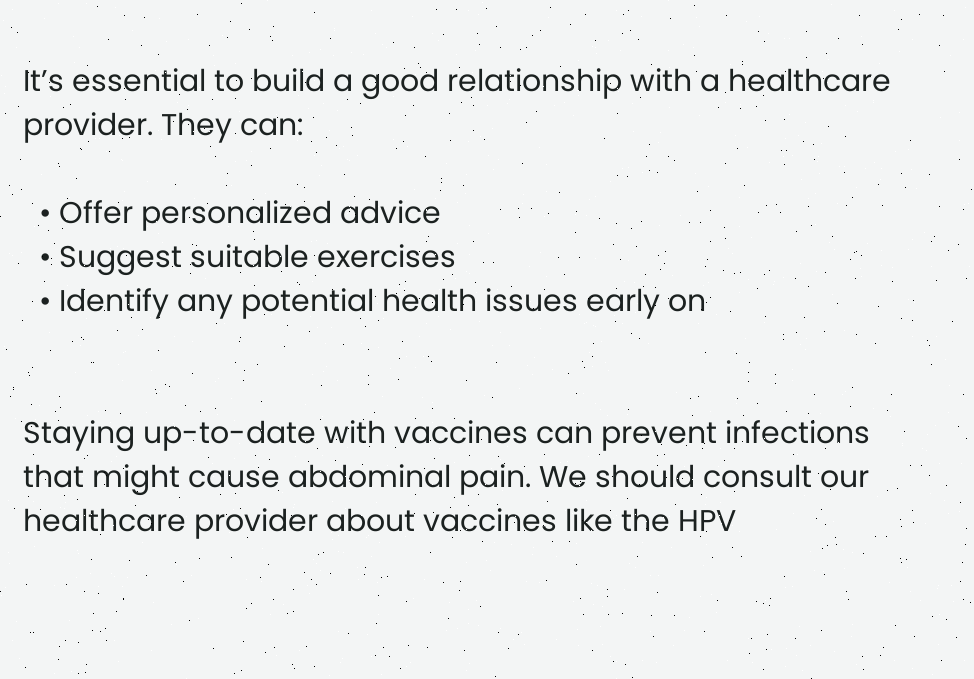It’s essential to build a good relationship with a healthcare provider. They can:

  • Offer personalized advice
  • Suggest suitable exercises
  • Identify any potential health issues early on


Staying up-to-date with vaccines can prevent infections that might cause abdominal pain. We should consult our healthcare provider about vaccines like the HPV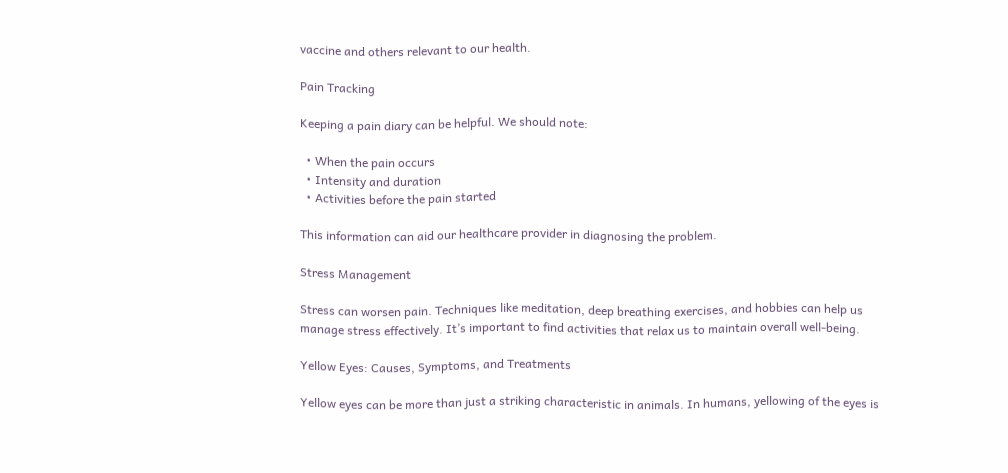vaccine and others relevant to our health.

Pain Tracking

Keeping a pain diary can be helpful. We should note:

  • When the pain occurs
  • Intensity and duration
  • Activities before the pain started

This information can aid our healthcare provider in diagnosing the problem.

Stress Management

Stress can worsen pain. Techniques like meditation, deep breathing exercises, and hobbies can help us manage stress effectively. It’s important to find activities that relax us to maintain overall well-being.

Yellow Eyes: Causes, Symptoms, and Treatments

Yellow eyes can be more than just a striking characteristic in animals. In humans, yellowing of the eyes is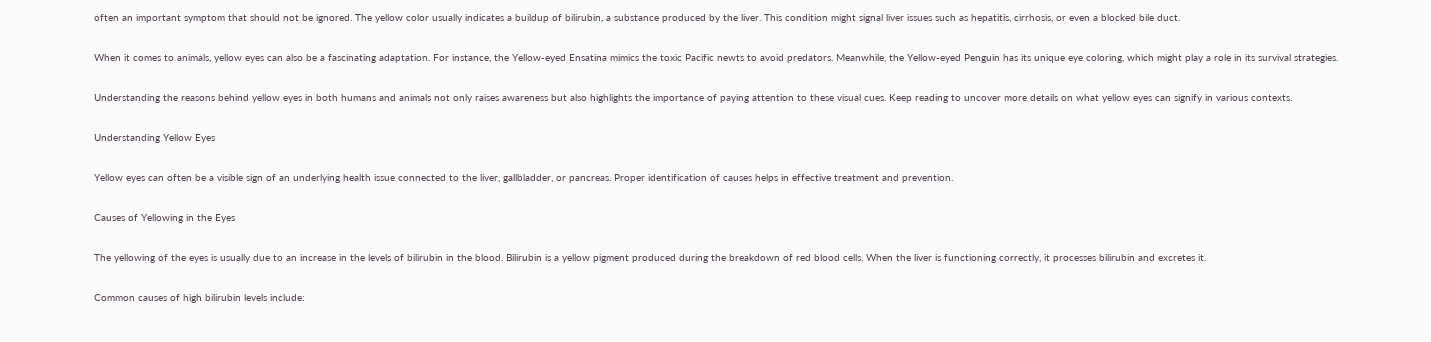often an important symptom that should not be ignored. The yellow color usually indicates a buildup of bilirubin, a substance produced by the liver. This condition might signal liver issues such as hepatitis, cirrhosis, or even a blocked bile duct.

When it comes to animals, yellow eyes can also be a fascinating adaptation. For instance, the Yellow-eyed Ensatina mimics the toxic Pacific newts to avoid predators. Meanwhile, the Yellow-eyed Penguin has its unique eye coloring, which might play a role in its survival strategies.

Understanding the reasons behind yellow eyes in both humans and animals not only raises awareness but also highlights the importance of paying attention to these visual cues. Keep reading to uncover more details on what yellow eyes can signify in various contexts.

Understanding Yellow Eyes

Yellow eyes can often be a visible sign of an underlying health issue connected to the liver, gallbladder, or pancreas. Proper identification of causes helps in effective treatment and prevention.

Causes of Yellowing in the Eyes

The yellowing of the eyes is usually due to an increase in the levels of bilirubin in the blood. Bilirubin is a yellow pigment produced during the breakdown of red blood cells. When the liver is functioning correctly, it processes bilirubin and excretes it.

Common causes of high bilirubin levels include: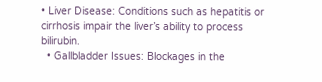• Liver Disease: Conditions such as hepatitis or cirrhosis impair the liver’s ability to process bilirubin.
  • Gallbladder Issues: Blockages in the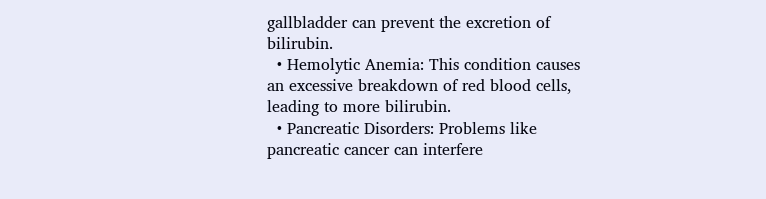gallbladder can prevent the excretion of bilirubin.
  • Hemolytic Anemia: This condition causes an excessive breakdown of red blood cells, leading to more bilirubin.
  • Pancreatic Disorders: Problems like pancreatic cancer can interfere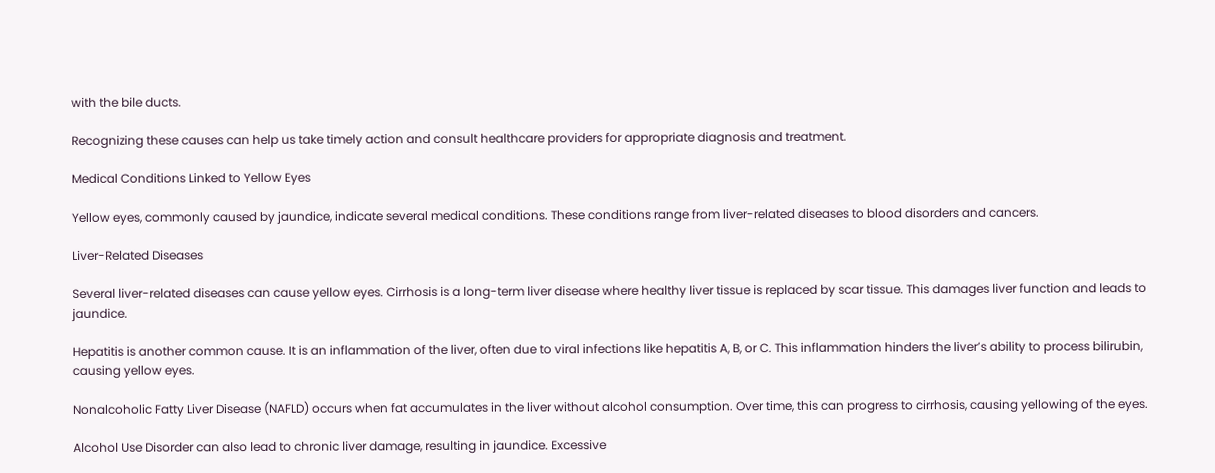with the bile ducts.

Recognizing these causes can help us take timely action and consult healthcare providers for appropriate diagnosis and treatment.

Medical Conditions Linked to Yellow Eyes

Yellow eyes, commonly caused by jaundice, indicate several medical conditions. These conditions range from liver-related diseases to blood disorders and cancers.

Liver-Related Diseases

Several liver-related diseases can cause yellow eyes. Cirrhosis is a long-term liver disease where healthy liver tissue is replaced by scar tissue. This damages liver function and leads to jaundice.

Hepatitis is another common cause. It is an inflammation of the liver, often due to viral infections like hepatitis A, B, or C. This inflammation hinders the liver’s ability to process bilirubin, causing yellow eyes.

Nonalcoholic Fatty Liver Disease (NAFLD) occurs when fat accumulates in the liver without alcohol consumption. Over time, this can progress to cirrhosis, causing yellowing of the eyes.

Alcohol Use Disorder can also lead to chronic liver damage, resulting in jaundice. Excessive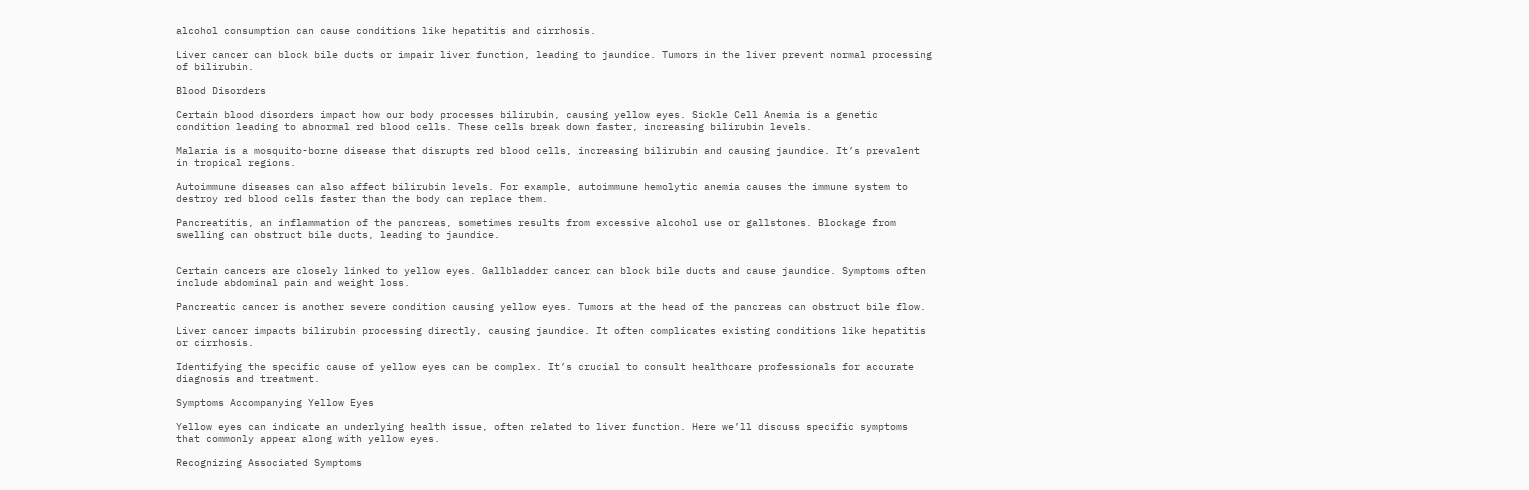alcohol consumption can cause conditions like hepatitis and cirrhosis.

Liver cancer can block bile ducts or impair liver function, leading to jaundice. Tumors in the liver prevent normal processing of bilirubin.

Blood Disorders

Certain blood disorders impact how our body processes bilirubin, causing yellow eyes. Sickle Cell Anemia is a genetic condition leading to abnormal red blood cells. These cells break down faster, increasing bilirubin levels.

Malaria is a mosquito-borne disease that disrupts red blood cells, increasing bilirubin and causing jaundice. It’s prevalent in tropical regions.

Autoimmune diseases can also affect bilirubin levels. For example, autoimmune hemolytic anemia causes the immune system to destroy red blood cells faster than the body can replace them.

Pancreatitis, an inflammation of the pancreas, sometimes results from excessive alcohol use or gallstones. Blockage from swelling can obstruct bile ducts, leading to jaundice.


Certain cancers are closely linked to yellow eyes. Gallbladder cancer can block bile ducts and cause jaundice. Symptoms often include abdominal pain and weight loss.

Pancreatic cancer is another severe condition causing yellow eyes. Tumors at the head of the pancreas can obstruct bile flow.

Liver cancer impacts bilirubin processing directly, causing jaundice. It often complicates existing conditions like hepatitis or cirrhosis.

Identifying the specific cause of yellow eyes can be complex. It’s crucial to consult healthcare professionals for accurate diagnosis and treatment.

Symptoms Accompanying Yellow Eyes

Yellow eyes can indicate an underlying health issue, often related to liver function. Here we’ll discuss specific symptoms that commonly appear along with yellow eyes.

Recognizing Associated Symptoms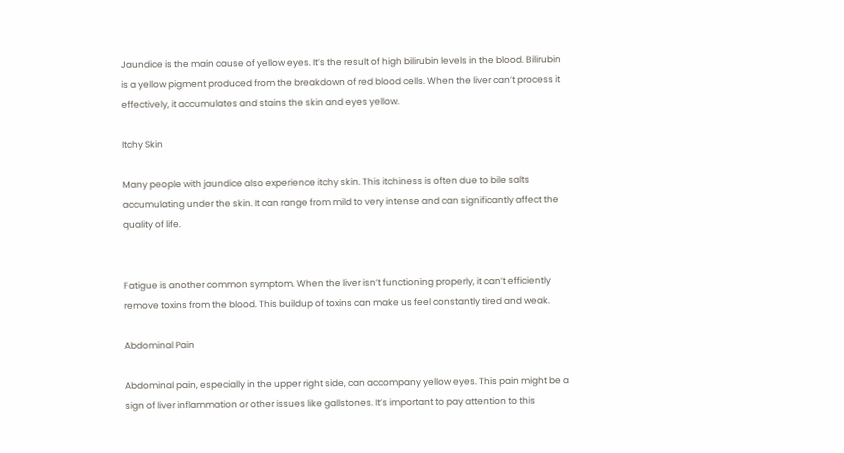Jaundice is the main cause of yellow eyes. It’s the result of high bilirubin levels in the blood. Bilirubin is a yellow pigment produced from the breakdown of red blood cells. When the liver can’t process it effectively, it accumulates and stains the skin and eyes yellow.

Itchy Skin

Many people with jaundice also experience itchy skin. This itchiness is often due to bile salts accumulating under the skin. It can range from mild to very intense and can significantly affect the quality of life.


Fatigue is another common symptom. When the liver isn’t functioning properly, it can’t efficiently remove toxins from the blood. This buildup of toxins can make us feel constantly tired and weak.

Abdominal Pain

Abdominal pain, especially in the upper right side, can accompany yellow eyes. This pain might be a sign of liver inflammation or other issues like gallstones. It’s important to pay attention to this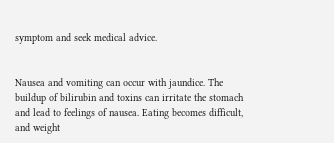symptom and seek medical advice.


Nausea and vomiting can occur with jaundice. The buildup of bilirubin and toxins can irritate the stomach and lead to feelings of nausea. Eating becomes difficult, and weight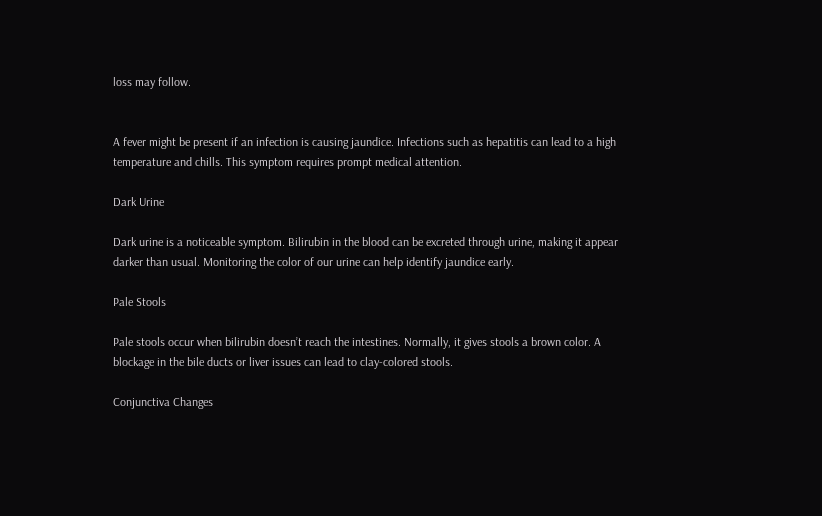loss may follow.


A fever might be present if an infection is causing jaundice. Infections such as hepatitis can lead to a high temperature and chills. This symptom requires prompt medical attention.

Dark Urine

Dark urine is a noticeable symptom. Bilirubin in the blood can be excreted through urine, making it appear darker than usual. Monitoring the color of our urine can help identify jaundice early.

Pale Stools

Pale stools occur when bilirubin doesn’t reach the intestines. Normally, it gives stools a brown color. A blockage in the bile ducts or liver issues can lead to clay-colored stools.

Conjunctiva Changes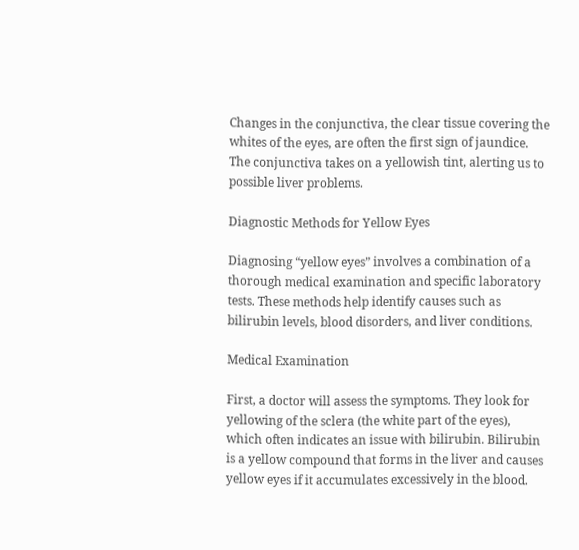Changes in the conjunctiva, the clear tissue covering the whites of the eyes, are often the first sign of jaundice. The conjunctiva takes on a yellowish tint, alerting us to possible liver problems.

Diagnostic Methods for Yellow Eyes

Diagnosing “yellow eyes” involves a combination of a thorough medical examination and specific laboratory tests. These methods help identify causes such as bilirubin levels, blood disorders, and liver conditions.

Medical Examination

First, a doctor will assess the symptoms. They look for yellowing of the sclera (the white part of the eyes), which often indicates an issue with bilirubin. Bilirubin is a yellow compound that forms in the liver and causes yellow eyes if it accumulates excessively in the blood.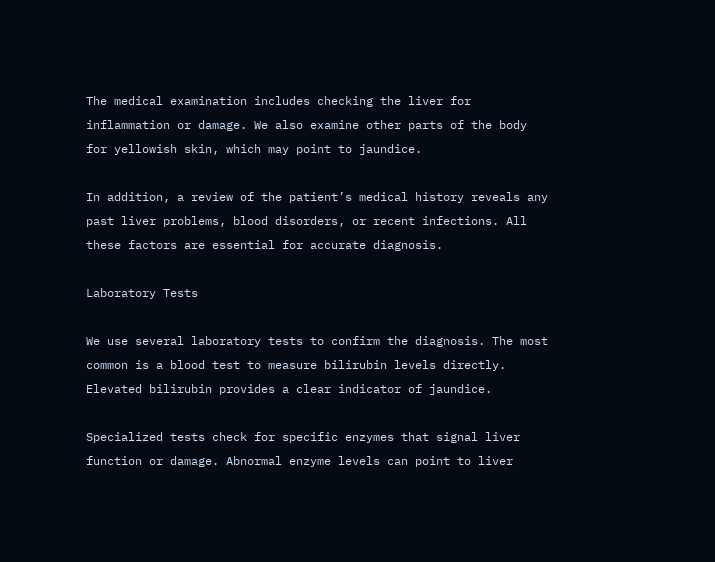The medical examination includes checking the liver for inflammation or damage. We also examine other parts of the body for yellowish skin, which may point to jaundice.

In addition, a review of the patient’s medical history reveals any past liver problems, blood disorders, or recent infections. All these factors are essential for accurate diagnosis.

Laboratory Tests

We use several laboratory tests to confirm the diagnosis. The most common is a blood test to measure bilirubin levels directly. Elevated bilirubin provides a clear indicator of jaundice.

Specialized tests check for specific enzymes that signal liver function or damage. Abnormal enzyme levels can point to liver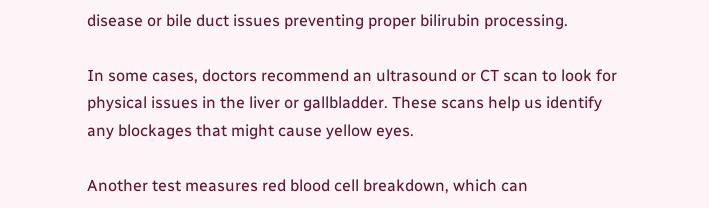disease or bile duct issues preventing proper bilirubin processing.

In some cases, doctors recommend an ultrasound or CT scan to look for physical issues in the liver or gallbladder. These scans help us identify any blockages that might cause yellow eyes.

Another test measures red blood cell breakdown, which can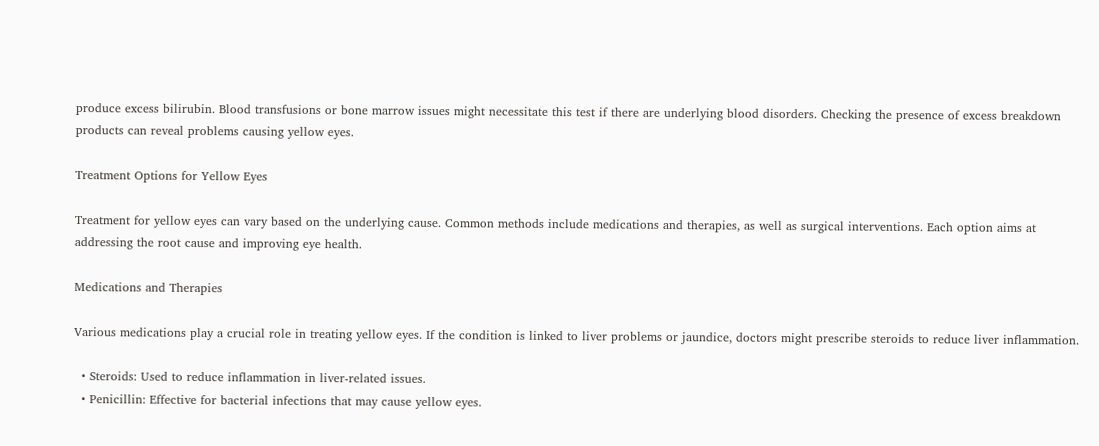produce excess bilirubin. Blood transfusions or bone marrow issues might necessitate this test if there are underlying blood disorders. Checking the presence of excess breakdown products can reveal problems causing yellow eyes.

Treatment Options for Yellow Eyes

Treatment for yellow eyes can vary based on the underlying cause. Common methods include medications and therapies, as well as surgical interventions. Each option aims at addressing the root cause and improving eye health.

Medications and Therapies

Various medications play a crucial role in treating yellow eyes. If the condition is linked to liver problems or jaundice, doctors might prescribe steroids to reduce liver inflammation.

  • Steroids: Used to reduce inflammation in liver-related issues.
  • Penicillin: Effective for bacterial infections that may cause yellow eyes.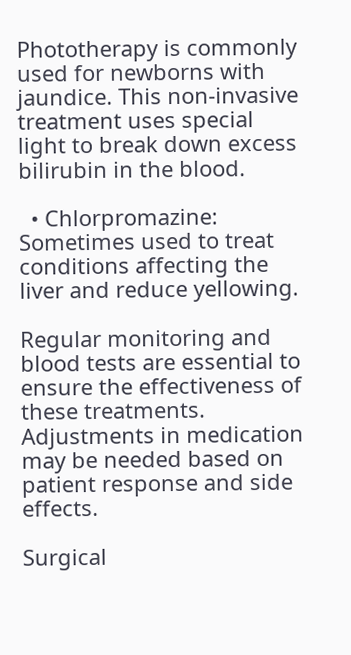Phototherapy is commonly used for newborns with jaundice. This non-invasive treatment uses special light to break down excess bilirubin in the blood.

  • Chlorpromazine: Sometimes used to treat conditions affecting the liver and reduce yellowing.

Regular monitoring and blood tests are essential to ensure the effectiveness of these treatments. Adjustments in medication may be needed based on patient response and side effects.

Surgical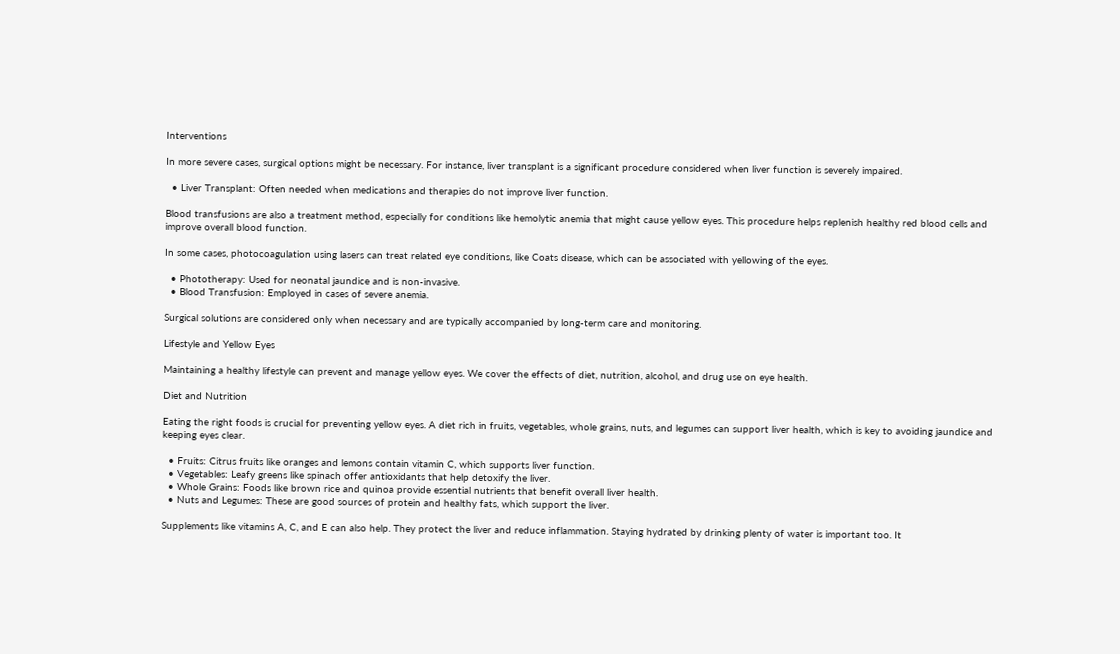Interventions

In more severe cases, surgical options might be necessary. For instance, liver transplant is a significant procedure considered when liver function is severely impaired.

  • Liver Transplant: Often needed when medications and therapies do not improve liver function.

Blood transfusions are also a treatment method, especially for conditions like hemolytic anemia that might cause yellow eyes. This procedure helps replenish healthy red blood cells and improve overall blood function.

In some cases, photocoagulation using lasers can treat related eye conditions, like Coats disease, which can be associated with yellowing of the eyes.

  • Phototherapy: Used for neonatal jaundice and is non-invasive.
  • Blood Transfusion: Employed in cases of severe anemia.

Surgical solutions are considered only when necessary and are typically accompanied by long-term care and monitoring.

Lifestyle and Yellow Eyes

Maintaining a healthy lifestyle can prevent and manage yellow eyes. We cover the effects of diet, nutrition, alcohol, and drug use on eye health.

Diet and Nutrition

Eating the right foods is crucial for preventing yellow eyes. A diet rich in fruits, vegetables, whole grains, nuts, and legumes can support liver health, which is key to avoiding jaundice and keeping eyes clear.

  • Fruits: Citrus fruits like oranges and lemons contain vitamin C, which supports liver function.
  • Vegetables: Leafy greens like spinach offer antioxidants that help detoxify the liver.
  • Whole Grains: Foods like brown rice and quinoa provide essential nutrients that benefit overall liver health.
  • Nuts and Legumes: These are good sources of protein and healthy fats, which support the liver.

Supplements like vitamins A, C, and E can also help. They protect the liver and reduce inflammation. Staying hydrated by drinking plenty of water is important too. It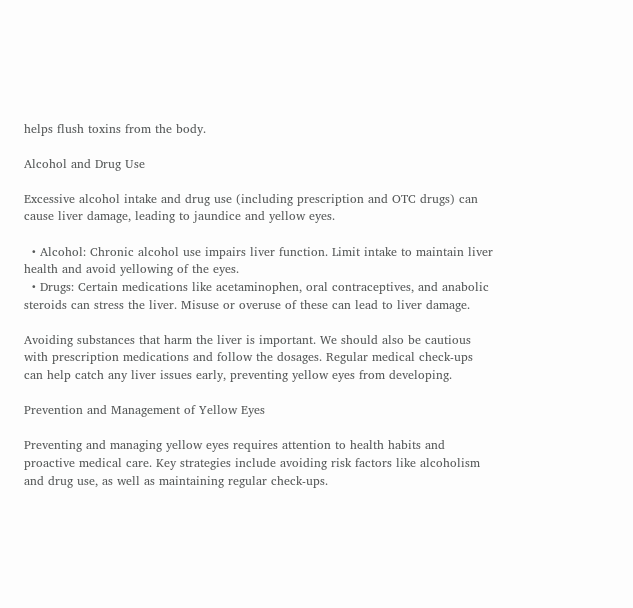helps flush toxins from the body.

Alcohol and Drug Use

Excessive alcohol intake and drug use (including prescription and OTC drugs) can cause liver damage, leading to jaundice and yellow eyes.

  • Alcohol: Chronic alcohol use impairs liver function. Limit intake to maintain liver health and avoid yellowing of the eyes.
  • Drugs: Certain medications like acetaminophen, oral contraceptives, and anabolic steroids can stress the liver. Misuse or overuse of these can lead to liver damage.

Avoiding substances that harm the liver is important. We should also be cautious with prescription medications and follow the dosages. Regular medical check-ups can help catch any liver issues early, preventing yellow eyes from developing.

Prevention and Management of Yellow Eyes

Preventing and managing yellow eyes requires attention to health habits and proactive medical care. Key strategies include avoiding risk factors like alcoholism and drug use, as well as maintaining regular check-ups.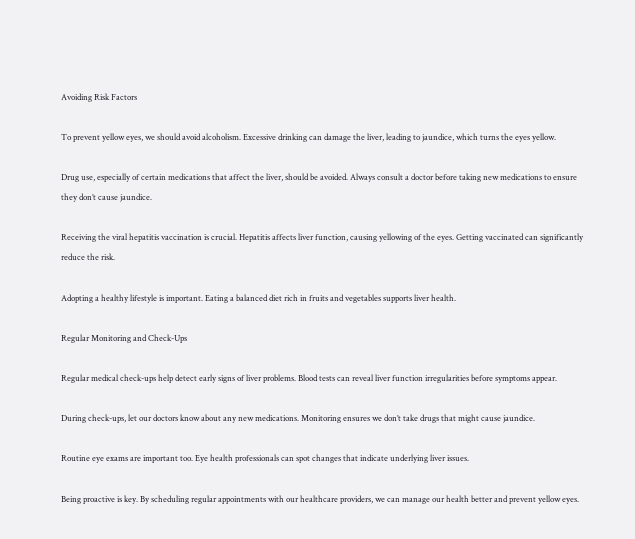Avoiding Risk Factors

To prevent yellow eyes, we should avoid alcoholism. Excessive drinking can damage the liver, leading to jaundice, which turns the eyes yellow.

Drug use, especially of certain medications that affect the liver, should be avoided. Always consult a doctor before taking new medications to ensure they don’t cause jaundice.

Receiving the viral hepatitis vaccination is crucial. Hepatitis affects liver function, causing yellowing of the eyes. Getting vaccinated can significantly reduce the risk.

Adopting a healthy lifestyle is important. Eating a balanced diet rich in fruits and vegetables supports liver health.

Regular Monitoring and Check-Ups

Regular medical check-ups help detect early signs of liver problems. Blood tests can reveal liver function irregularities before symptoms appear.

During check-ups, let our doctors know about any new medications. Monitoring ensures we don’t take drugs that might cause jaundice.

Routine eye exams are important too. Eye health professionals can spot changes that indicate underlying liver issues.

Being proactive is key. By scheduling regular appointments with our healthcare providers, we can manage our health better and prevent yellow eyes.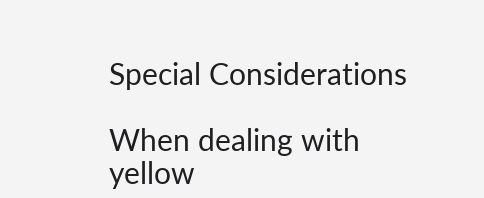Special Considerations

When dealing with yellow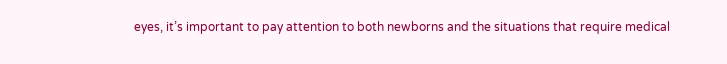eyes, it’s important to pay attention to both newborns and the situations that require medical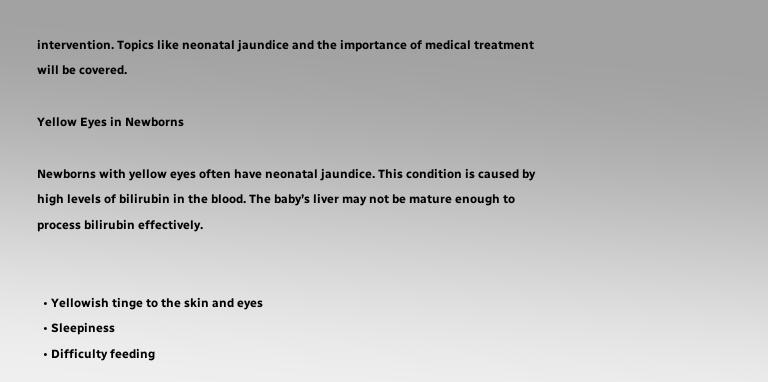intervention. Topics like neonatal jaundice and the importance of medical treatment will be covered.

Yellow Eyes in Newborns

Newborns with yellow eyes often have neonatal jaundice. This condition is caused by high levels of bilirubin in the blood. The baby’s liver may not be mature enough to process bilirubin effectively.


  • Yellowish tinge to the skin and eyes
  • Sleepiness
  • Difficulty feeding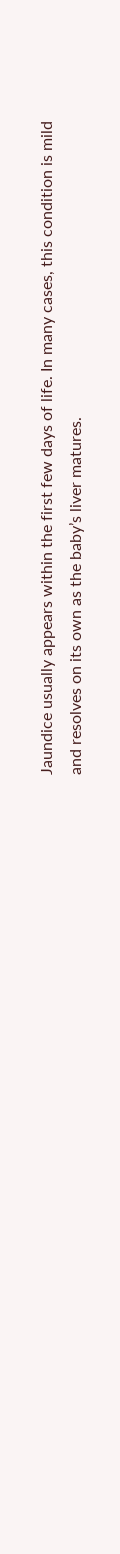Jaundice usually appears within the first few days of life. In many cases, this condition is mild and resolves on its own as the baby’s liver matures.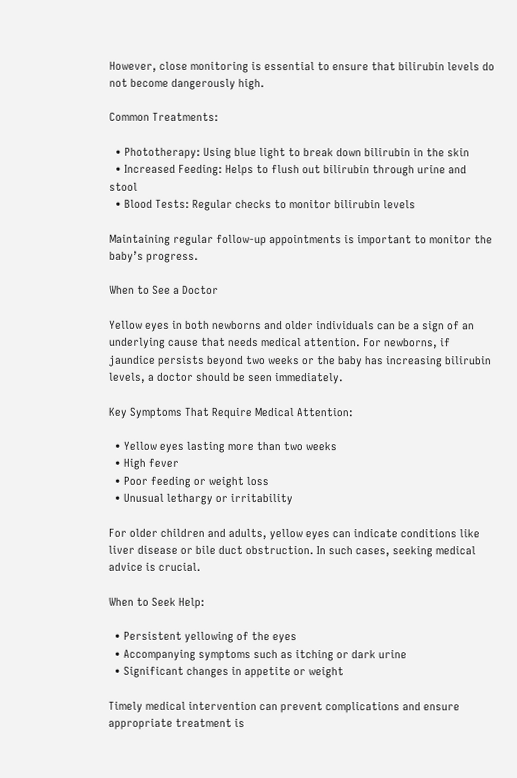However, close monitoring is essential to ensure that bilirubin levels do not become dangerously high.

Common Treatments:

  • Phototherapy: Using blue light to break down bilirubin in the skin
  • Increased Feeding: Helps to flush out bilirubin through urine and stool
  • Blood Tests: Regular checks to monitor bilirubin levels

Maintaining regular follow-up appointments is important to monitor the baby’s progress.

When to See a Doctor

Yellow eyes in both newborns and older individuals can be a sign of an underlying cause that needs medical attention. For newborns, if jaundice persists beyond two weeks or the baby has increasing bilirubin levels, a doctor should be seen immediately.

Key Symptoms That Require Medical Attention:

  • Yellow eyes lasting more than two weeks
  • High fever
  • Poor feeding or weight loss
  • Unusual lethargy or irritability

For older children and adults, yellow eyes can indicate conditions like liver disease or bile duct obstruction. In such cases, seeking medical advice is crucial.

When to Seek Help:

  • Persistent yellowing of the eyes
  • Accompanying symptoms such as itching or dark urine
  • Significant changes in appetite or weight

Timely medical intervention can prevent complications and ensure appropriate treatment is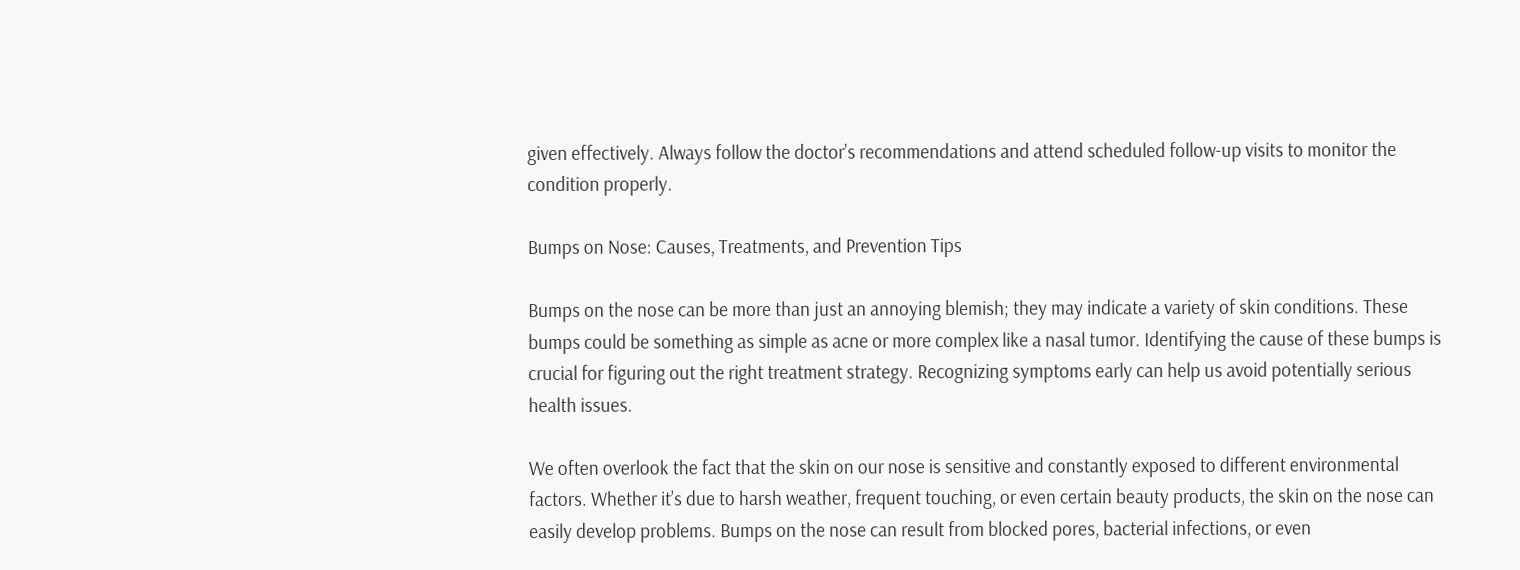given effectively. Always follow the doctor’s recommendations and attend scheduled follow-up visits to monitor the condition properly.

Bumps on Nose: Causes, Treatments, and Prevention Tips

Bumps on the nose can be more than just an annoying blemish; they may indicate a variety of skin conditions. These bumps could be something as simple as acne or more complex like a nasal tumor. Identifying the cause of these bumps is crucial for figuring out the right treatment strategy. Recognizing symptoms early can help us avoid potentially serious health issues.

We often overlook the fact that the skin on our nose is sensitive and constantly exposed to different environmental factors. Whether it’s due to harsh weather, frequent touching, or even certain beauty products, the skin on the nose can easily develop problems. Bumps on the nose can result from blocked pores, bacterial infections, or even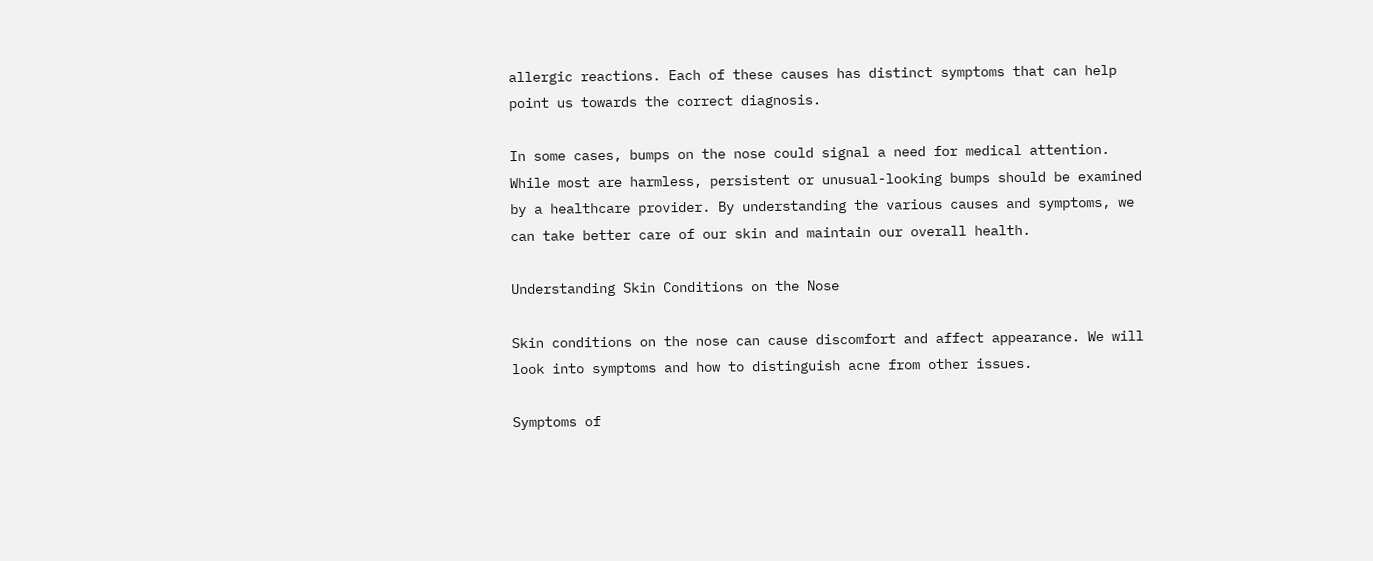allergic reactions. Each of these causes has distinct symptoms that can help point us towards the correct diagnosis.

In some cases, bumps on the nose could signal a need for medical attention. While most are harmless, persistent or unusual-looking bumps should be examined by a healthcare provider. By understanding the various causes and symptoms, we can take better care of our skin and maintain our overall health.

Understanding Skin Conditions on the Nose

Skin conditions on the nose can cause discomfort and affect appearance. We will look into symptoms and how to distinguish acne from other issues.

Symptoms of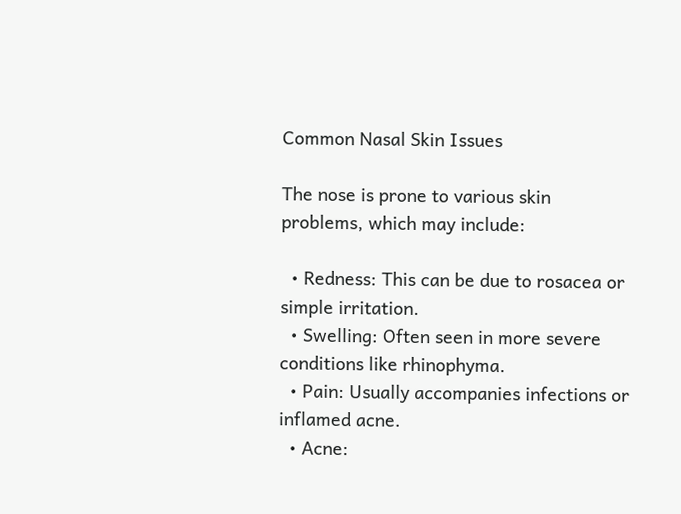Common Nasal Skin Issues

The nose is prone to various skin problems, which may include:

  • Redness: This can be due to rosacea or simple irritation.
  • Swelling: Often seen in more severe conditions like rhinophyma.
  • Pain: Usually accompanies infections or inflamed acne.
  • Acne: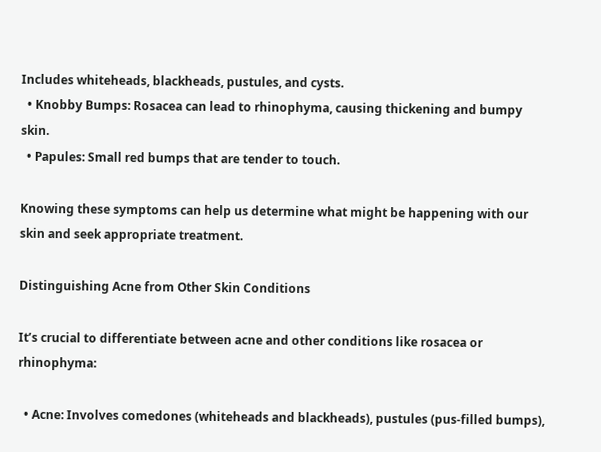Includes whiteheads, blackheads, pustules, and cysts.
  • Knobby Bumps: Rosacea can lead to rhinophyma, causing thickening and bumpy skin.
  • Papules: Small red bumps that are tender to touch.

Knowing these symptoms can help us determine what might be happening with our skin and seek appropriate treatment.

Distinguishing Acne from Other Skin Conditions

It’s crucial to differentiate between acne and other conditions like rosacea or rhinophyma:

  • Acne: Involves comedones (whiteheads and blackheads), pustules (pus-filled bumps),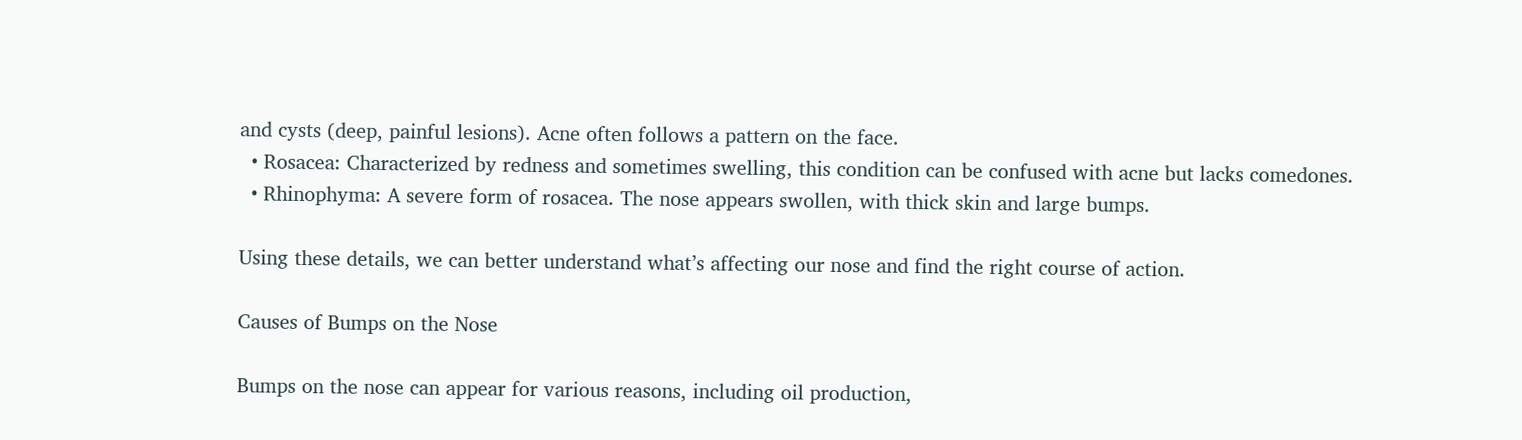and cysts (deep, painful lesions). Acne often follows a pattern on the face.
  • Rosacea: Characterized by redness and sometimes swelling, this condition can be confused with acne but lacks comedones.
  • Rhinophyma: A severe form of rosacea. The nose appears swollen, with thick skin and large bumps.

Using these details, we can better understand what’s affecting our nose and find the right course of action.

Causes of Bumps on the Nose

Bumps on the nose can appear for various reasons, including oil production,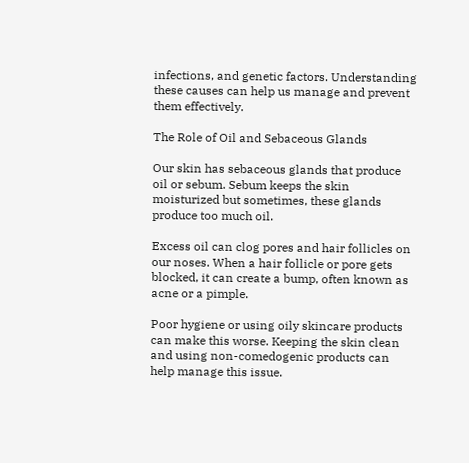infections, and genetic factors. Understanding these causes can help us manage and prevent them effectively.

The Role of Oil and Sebaceous Glands

Our skin has sebaceous glands that produce oil or sebum. Sebum keeps the skin moisturized but sometimes, these glands produce too much oil.

Excess oil can clog pores and hair follicles on our noses. When a hair follicle or pore gets blocked, it can create a bump, often known as acne or a pimple.

Poor hygiene or using oily skincare products can make this worse. Keeping the skin clean and using non-comedogenic products can help manage this issue.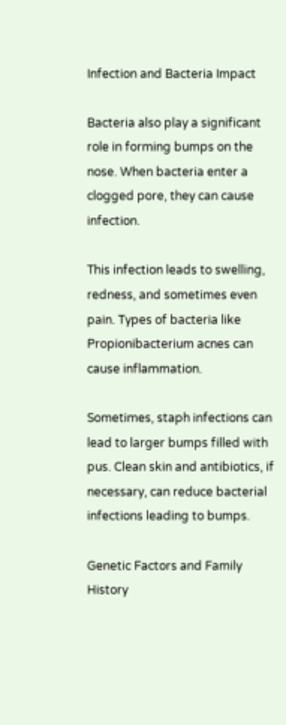Infection and Bacteria Impact

Bacteria also play a significant role in forming bumps on the nose. When bacteria enter a clogged pore, they can cause infection.

This infection leads to swelling, redness, and sometimes even pain. Types of bacteria like Propionibacterium acnes can cause inflammation.

Sometimes, staph infections can lead to larger bumps filled with pus. Clean skin and antibiotics, if necessary, can reduce bacterial infections leading to bumps.

Genetic Factors and Family History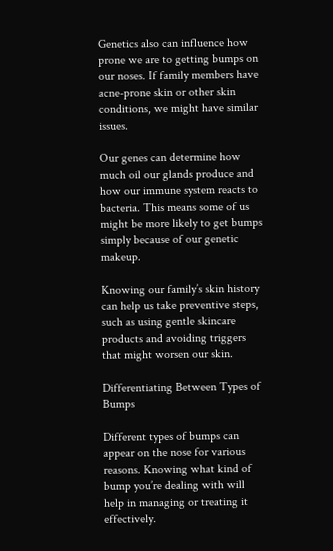Genetics also can influence how prone we are to getting bumps on our noses. If family members have acne-prone skin or other skin conditions, we might have similar issues.

Our genes can determine how much oil our glands produce and how our immune system reacts to bacteria. This means some of us might be more likely to get bumps simply because of our genetic makeup.

Knowing our family’s skin history can help us take preventive steps, such as using gentle skincare products and avoiding triggers that might worsen our skin.

Differentiating Between Types of Bumps

Different types of bumps can appear on the nose for various reasons. Knowing what kind of bump you’re dealing with will help in managing or treating it effectively.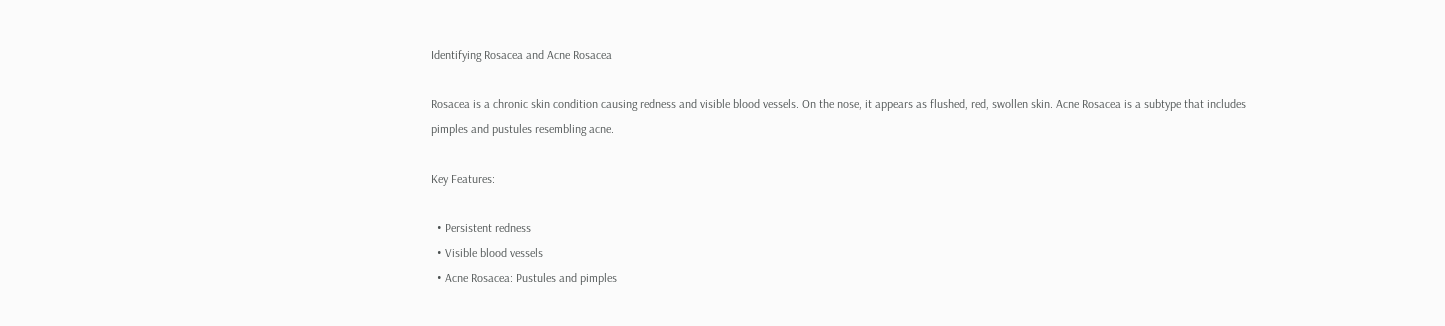Identifying Rosacea and Acne Rosacea

Rosacea is a chronic skin condition causing redness and visible blood vessels. On the nose, it appears as flushed, red, swollen skin. Acne Rosacea is a subtype that includes pimples and pustules resembling acne.

Key Features:

  • Persistent redness
  • Visible blood vessels
  • Acne Rosacea: Pustules and pimples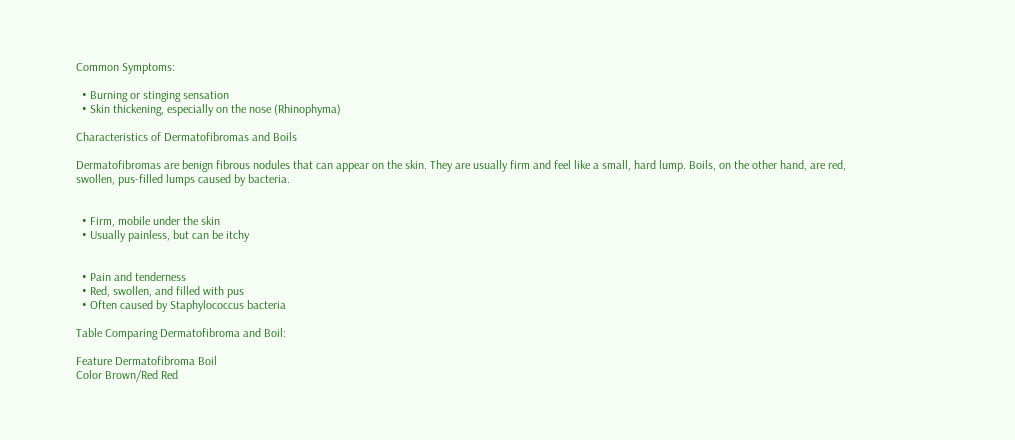Common Symptoms:

  • Burning or stinging sensation
  • Skin thickening, especially on the nose (Rhinophyma)

Characteristics of Dermatofibromas and Boils

Dermatofibromas are benign fibrous nodules that can appear on the skin. They are usually firm and feel like a small, hard lump. Boils, on the other hand, are red, swollen, pus-filled lumps caused by bacteria.


  • Firm, mobile under the skin
  • Usually painless, but can be itchy


  • Pain and tenderness
  • Red, swollen, and filled with pus
  • Often caused by Staphylococcus bacteria

Table Comparing Dermatofibroma and Boil:

Feature Dermatofibroma Boil
Color Brown/Red Red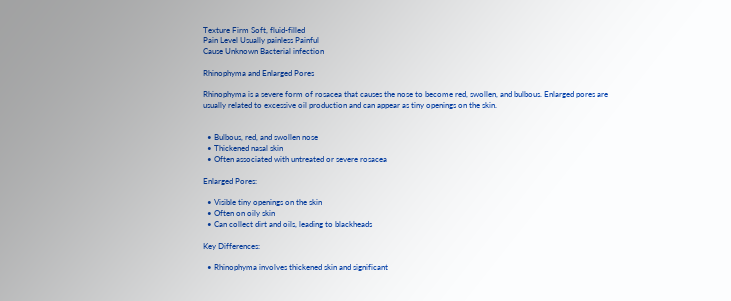Texture Firm Soft, fluid-filled
Pain Level Usually painless Painful
Cause Unknown Bacterial infection

Rhinophyma and Enlarged Pores

Rhinophyma is a severe form of rosacea that causes the nose to become red, swollen, and bulbous. Enlarged pores are usually related to excessive oil production and can appear as tiny openings on the skin.


  • Bulbous, red, and swollen nose
  • Thickened nasal skin
  • Often associated with untreated or severe rosacea

Enlarged Pores:

  • Visible tiny openings on the skin
  • Often on oily skin
  • Can collect dirt and oils, leading to blackheads

Key Differences:

  • Rhinophyma involves thickened skin and significant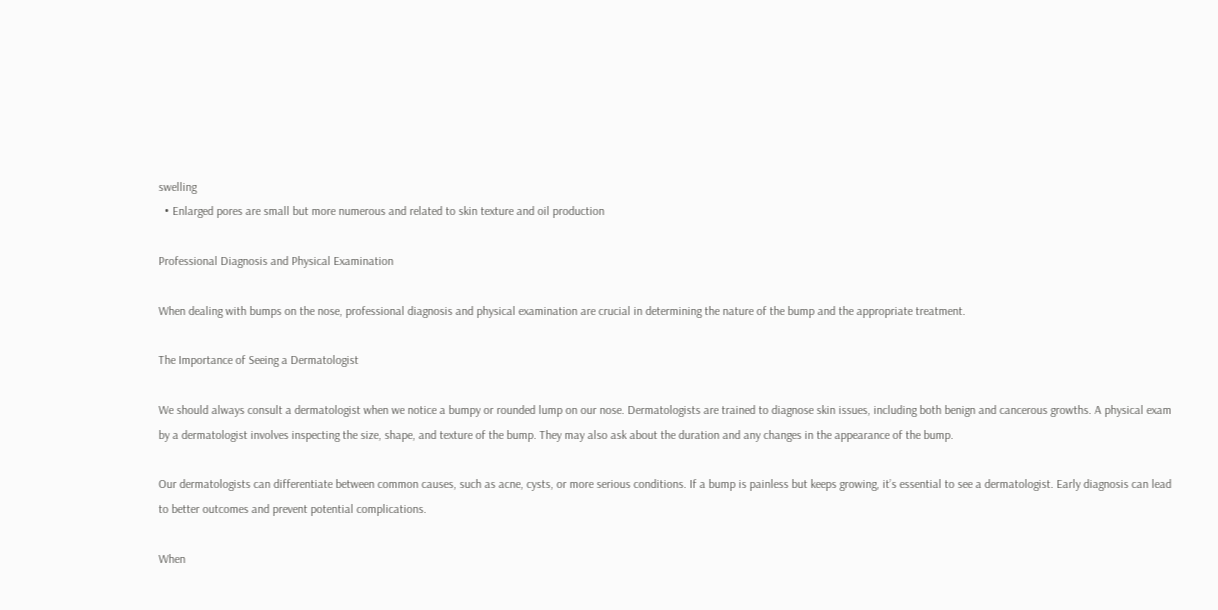swelling
  • Enlarged pores are small but more numerous and related to skin texture and oil production

Professional Diagnosis and Physical Examination

When dealing with bumps on the nose, professional diagnosis and physical examination are crucial in determining the nature of the bump and the appropriate treatment.

The Importance of Seeing a Dermatologist

We should always consult a dermatologist when we notice a bumpy or rounded lump on our nose. Dermatologists are trained to diagnose skin issues, including both benign and cancerous growths. A physical exam by a dermatologist involves inspecting the size, shape, and texture of the bump. They may also ask about the duration and any changes in the appearance of the bump.

Our dermatologists can differentiate between common causes, such as acne, cysts, or more serious conditions. If a bump is painless but keeps growing, it’s essential to see a dermatologist. Early diagnosis can lead to better outcomes and prevent potential complications.

When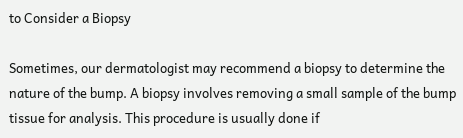to Consider a Biopsy

Sometimes, our dermatologist may recommend a biopsy to determine the nature of the bump. A biopsy involves removing a small sample of the bump tissue for analysis. This procedure is usually done if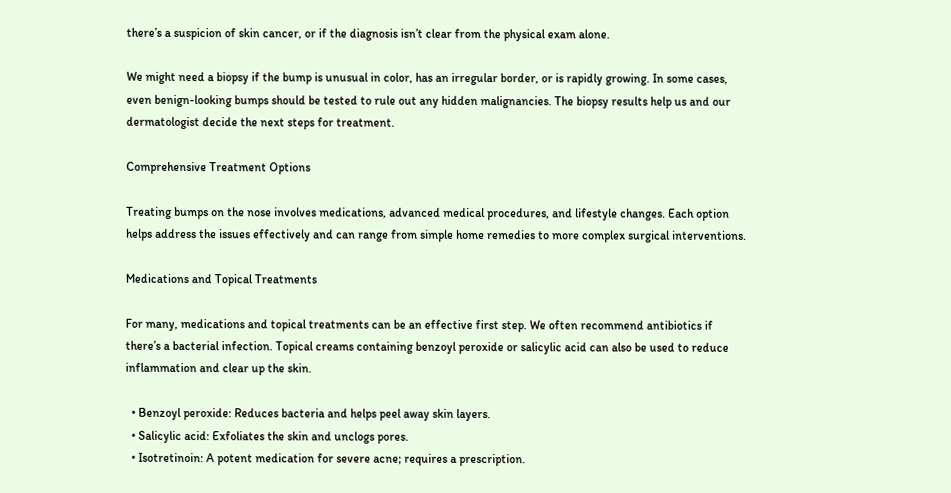there’s a suspicion of skin cancer, or if the diagnosis isn’t clear from the physical exam alone.

We might need a biopsy if the bump is unusual in color, has an irregular border, or is rapidly growing. In some cases, even benign-looking bumps should be tested to rule out any hidden malignancies. The biopsy results help us and our dermatologist decide the next steps for treatment.

Comprehensive Treatment Options

Treating bumps on the nose involves medications, advanced medical procedures, and lifestyle changes. Each option helps address the issues effectively and can range from simple home remedies to more complex surgical interventions.

Medications and Topical Treatments

For many, medications and topical treatments can be an effective first step. We often recommend antibiotics if there’s a bacterial infection. Topical creams containing benzoyl peroxide or salicylic acid can also be used to reduce inflammation and clear up the skin.

  • Benzoyl peroxide: Reduces bacteria and helps peel away skin layers.
  • Salicylic acid: Exfoliates the skin and unclogs pores.
  • Isotretinoin: A potent medication for severe acne; requires a prescription.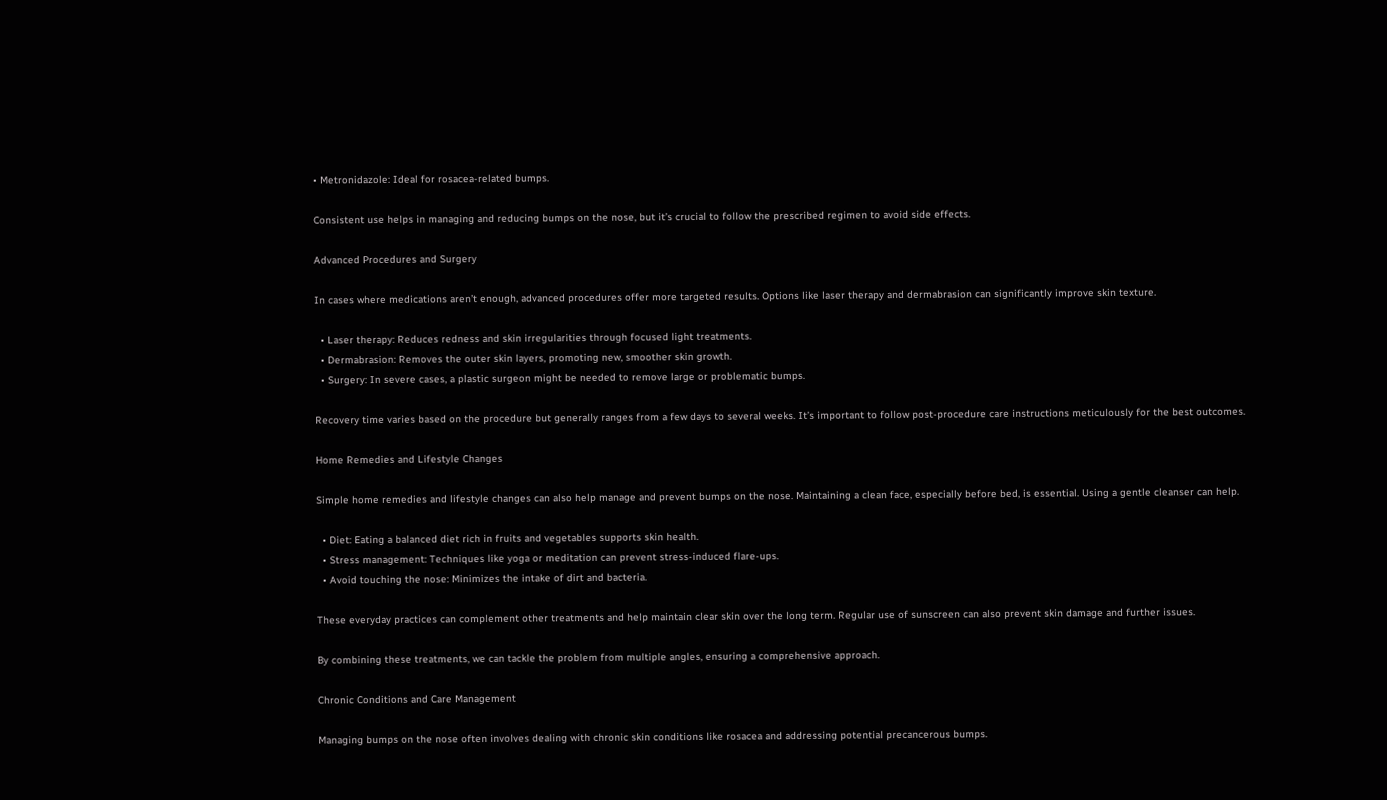• Metronidazole: Ideal for rosacea-related bumps.

Consistent use helps in managing and reducing bumps on the nose, but it’s crucial to follow the prescribed regimen to avoid side effects.

Advanced Procedures and Surgery

In cases where medications aren’t enough, advanced procedures offer more targeted results. Options like laser therapy and dermabrasion can significantly improve skin texture.

  • Laser therapy: Reduces redness and skin irregularities through focused light treatments.
  • Dermabrasion: Removes the outer skin layers, promoting new, smoother skin growth.
  • Surgery: In severe cases, a plastic surgeon might be needed to remove large or problematic bumps.

Recovery time varies based on the procedure but generally ranges from a few days to several weeks. It’s important to follow post-procedure care instructions meticulously for the best outcomes.

Home Remedies and Lifestyle Changes

Simple home remedies and lifestyle changes can also help manage and prevent bumps on the nose. Maintaining a clean face, especially before bed, is essential. Using a gentle cleanser can help.

  • Diet: Eating a balanced diet rich in fruits and vegetables supports skin health.
  • Stress management: Techniques like yoga or meditation can prevent stress-induced flare-ups.
  • Avoid touching the nose: Minimizes the intake of dirt and bacteria.

These everyday practices can complement other treatments and help maintain clear skin over the long term. Regular use of sunscreen can also prevent skin damage and further issues.

By combining these treatments, we can tackle the problem from multiple angles, ensuring a comprehensive approach.

Chronic Conditions and Care Management

Managing bumps on the nose often involves dealing with chronic skin conditions like rosacea and addressing potential precancerous bumps.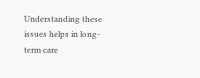Understanding these issues helps in long-term care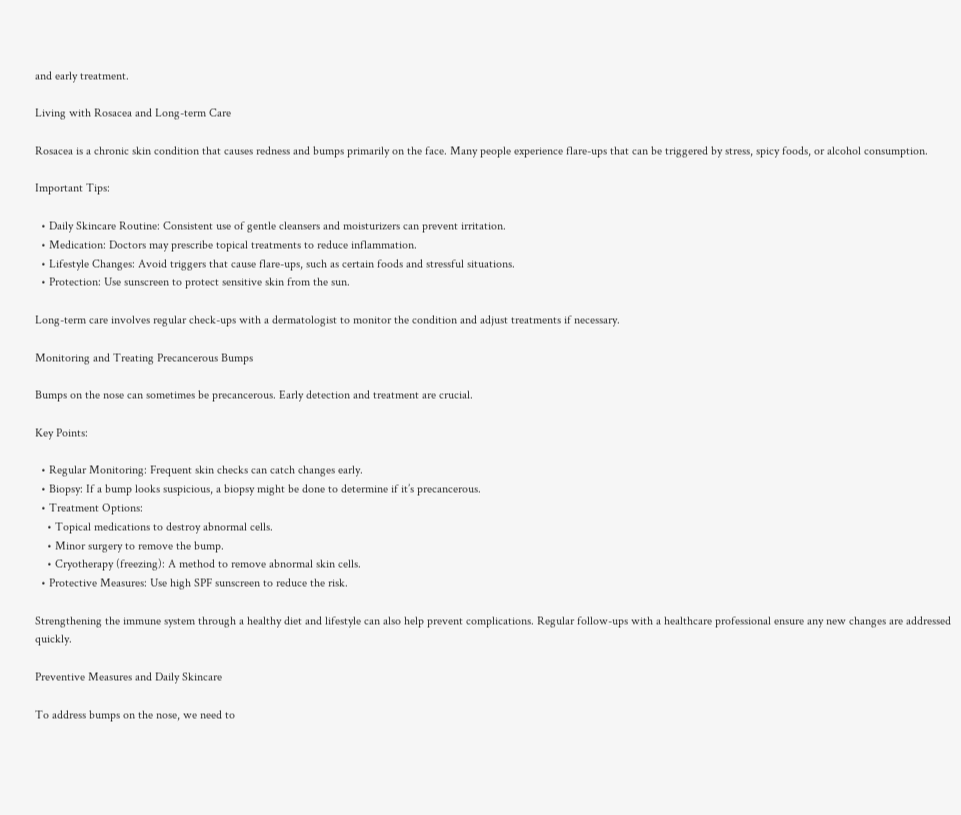and early treatment.

Living with Rosacea and Long-term Care

Rosacea is a chronic skin condition that causes redness and bumps primarily on the face. Many people experience flare-ups that can be triggered by stress, spicy foods, or alcohol consumption.

Important Tips:

  • Daily Skincare Routine: Consistent use of gentle cleansers and moisturizers can prevent irritation.
  • Medication: Doctors may prescribe topical treatments to reduce inflammation.
  • Lifestyle Changes: Avoid triggers that cause flare-ups, such as certain foods and stressful situations.
  • Protection: Use sunscreen to protect sensitive skin from the sun.

Long-term care involves regular check-ups with a dermatologist to monitor the condition and adjust treatments if necessary.

Monitoring and Treating Precancerous Bumps

Bumps on the nose can sometimes be precancerous. Early detection and treatment are crucial.

Key Points:

  • Regular Monitoring: Frequent skin checks can catch changes early.
  • Biopsy: If a bump looks suspicious, a biopsy might be done to determine if it’s precancerous.
  • Treatment Options:
    • Topical medications to destroy abnormal cells.
    • Minor surgery to remove the bump.
    • Cryotherapy (freezing): A method to remove abnormal skin cells.
  • Protective Measures: Use high SPF sunscreen to reduce the risk.

Strengthening the immune system through a healthy diet and lifestyle can also help prevent complications. Regular follow-ups with a healthcare professional ensure any new changes are addressed quickly.

Preventive Measures and Daily Skincare

To address bumps on the nose, we need to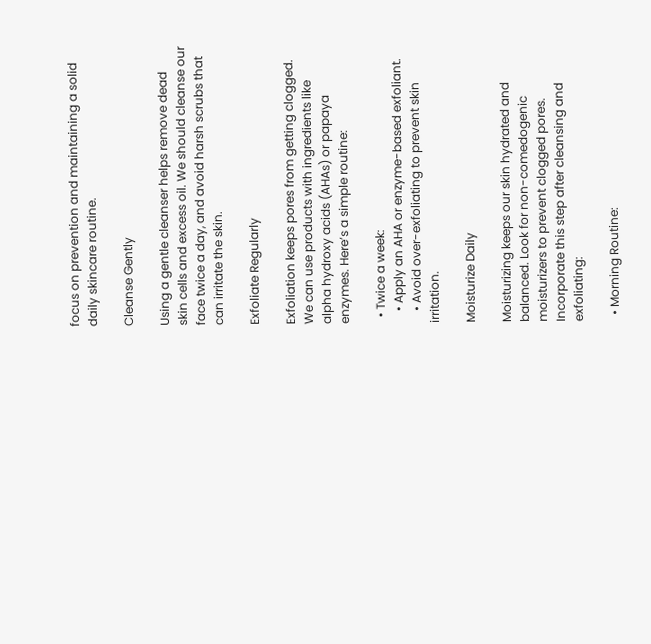focus on prevention and maintaining a solid daily skincare routine.

Cleanse Gently

Using a gentle cleanser helps remove dead skin cells and excess oil. We should cleanse our face twice a day, and avoid harsh scrubs that can irritate the skin.

Exfoliate Regularly

Exfoliation keeps pores from getting clogged. We can use products with ingredients like alpha hydroxy acids (AHAs) or papaya enzymes. Here’s a simple routine:

  • Twice a week:
    • Apply an AHA or enzyme-based exfoliant.
    • Avoid over-exfoliating to prevent skin irritation.

Moisturize Daily

Moisturizing keeps our skin hydrated and balanced. Look for non-comedogenic moisturizers to prevent clogged pores. Incorporate this step after cleansing and exfoliating:

  • Morning Routine: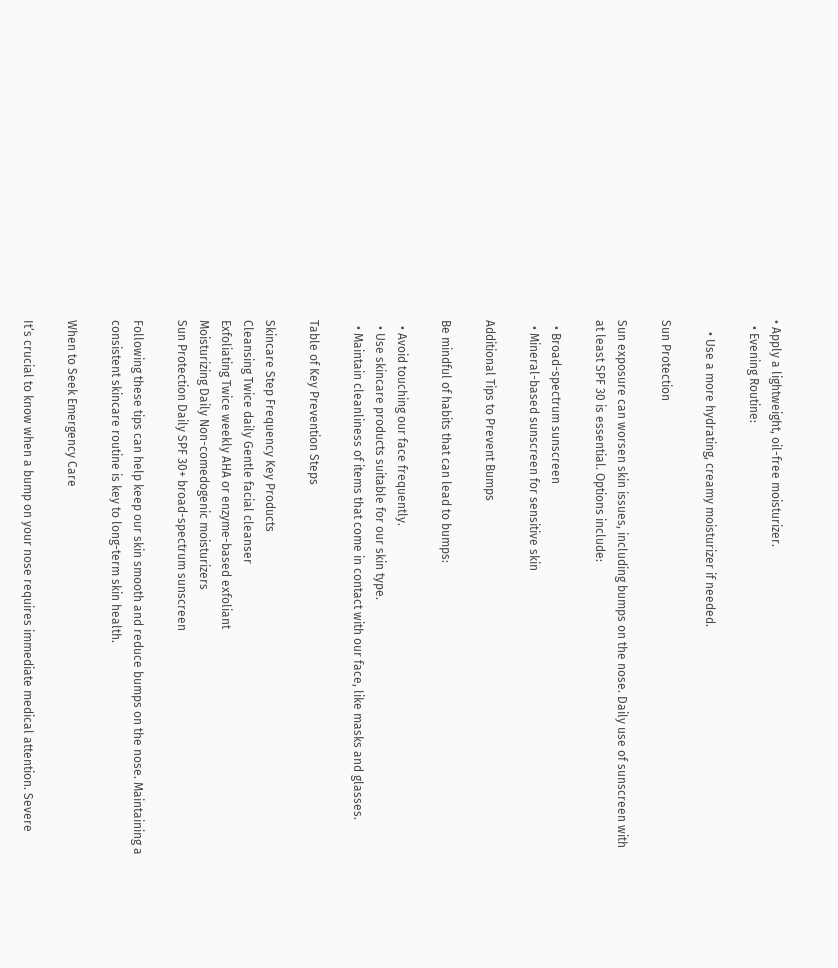• Apply a lightweight, oil-free moisturizer.
  • Evening Routine:

    • Use a more hydrating, creamy moisturizer if needed.

Sun Protection

Sun exposure can worsen skin issues, including bumps on the nose. Daily use of sunscreen with at least SPF 30 is essential. Options include:

  • Broad-spectrum sunscreen
  • Mineral-based sunscreen for sensitive skin

Additional Tips to Prevent Bumps

Be mindful of habits that can lead to bumps:

  • Avoid touching our face frequently.
  • Use skincare products suitable for our skin type.
  • Maintain cleanliness of items that come in contact with our face, like masks and glasses.

Table of Key Prevention Steps

Skincare Step Frequency Key Products
Cleansing Twice daily Gentle facial cleanser
Exfoliating Twice weekly AHA or enzyme-based exfoliant
Moisturizing Daily Non-comedogenic moisturizers
Sun Protection Daily SPF 30+ broad-spectrum sunscreen

Following these tips can help keep our skin smooth and reduce bumps on the nose. Maintaining a consistent skincare routine is key to long-term skin health.

When to Seek Emergency Care

It’s crucial to know when a bump on your nose requires immediate medical attention. Severe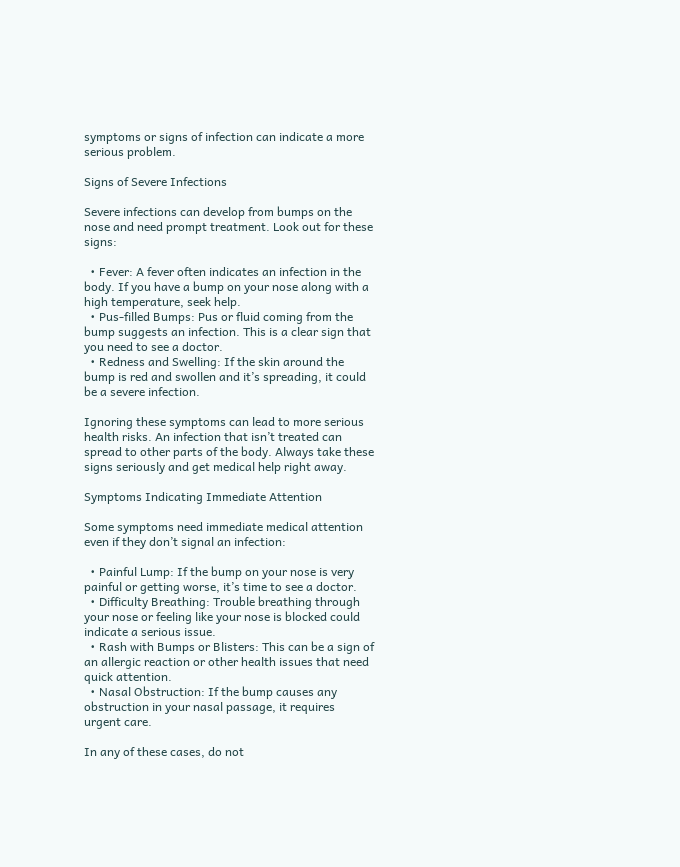symptoms or signs of infection can indicate a more serious problem.

Signs of Severe Infections

Severe infections can develop from bumps on the nose and need prompt treatment. Look out for these signs:

  • Fever: A fever often indicates an infection in the body. If you have a bump on your nose along with a high temperature, seek help.
  • Pus-filled Bumps: Pus or fluid coming from the bump suggests an infection. This is a clear sign that you need to see a doctor.
  • Redness and Swelling: If the skin around the bump is red and swollen and it’s spreading, it could be a severe infection.

Ignoring these symptoms can lead to more serious health risks. An infection that isn’t treated can spread to other parts of the body. Always take these signs seriously and get medical help right away.

Symptoms Indicating Immediate Attention

Some symptoms need immediate medical attention even if they don’t signal an infection:

  • Painful Lump: If the bump on your nose is very painful or getting worse, it’s time to see a doctor.
  • Difficulty Breathing: Trouble breathing through your nose or feeling like your nose is blocked could indicate a serious issue.
  • Rash with Bumps or Blisters: This can be a sign of an allergic reaction or other health issues that need quick attention.
  • Nasal Obstruction: If the bump causes any obstruction in your nasal passage, it requires urgent care.

In any of these cases, do not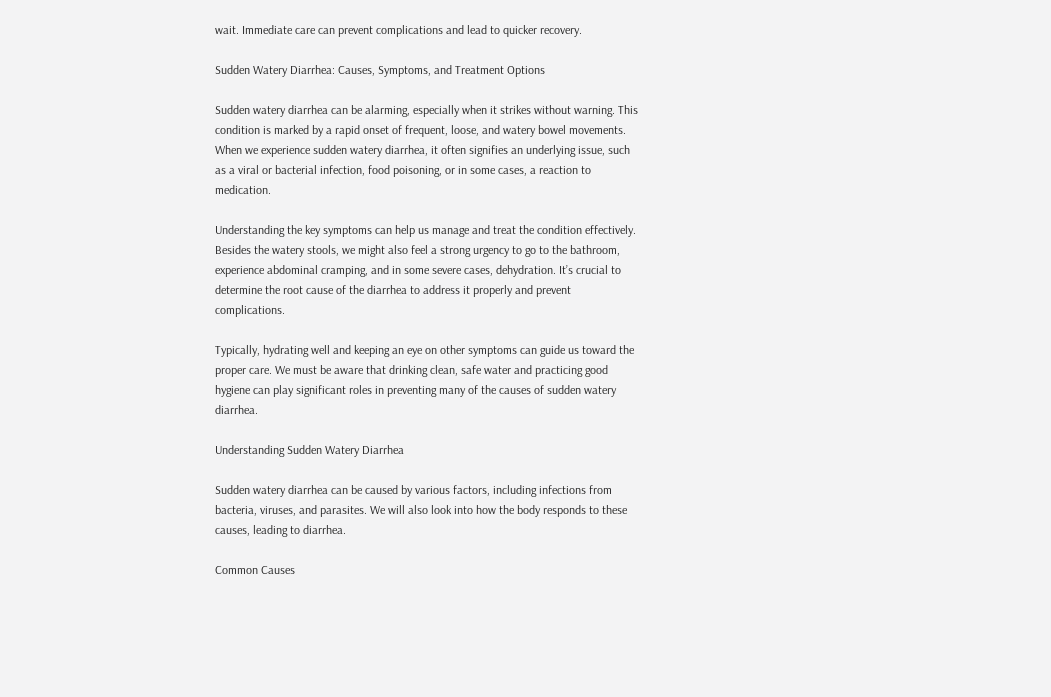wait. Immediate care can prevent complications and lead to quicker recovery.

Sudden Watery Diarrhea: Causes, Symptoms, and Treatment Options

Sudden watery diarrhea can be alarming, especially when it strikes without warning. This condition is marked by a rapid onset of frequent, loose, and watery bowel movements. When we experience sudden watery diarrhea, it often signifies an underlying issue, such as a viral or bacterial infection, food poisoning, or in some cases, a reaction to medication.

Understanding the key symptoms can help us manage and treat the condition effectively. Besides the watery stools, we might also feel a strong urgency to go to the bathroom, experience abdominal cramping, and in some severe cases, dehydration. It’s crucial to determine the root cause of the diarrhea to address it properly and prevent complications.

Typically, hydrating well and keeping an eye on other symptoms can guide us toward the proper care. We must be aware that drinking clean, safe water and practicing good hygiene can play significant roles in preventing many of the causes of sudden watery diarrhea.

Understanding Sudden Watery Diarrhea

Sudden watery diarrhea can be caused by various factors, including infections from bacteria, viruses, and parasites. We will also look into how the body responds to these causes, leading to diarrhea.

Common Causes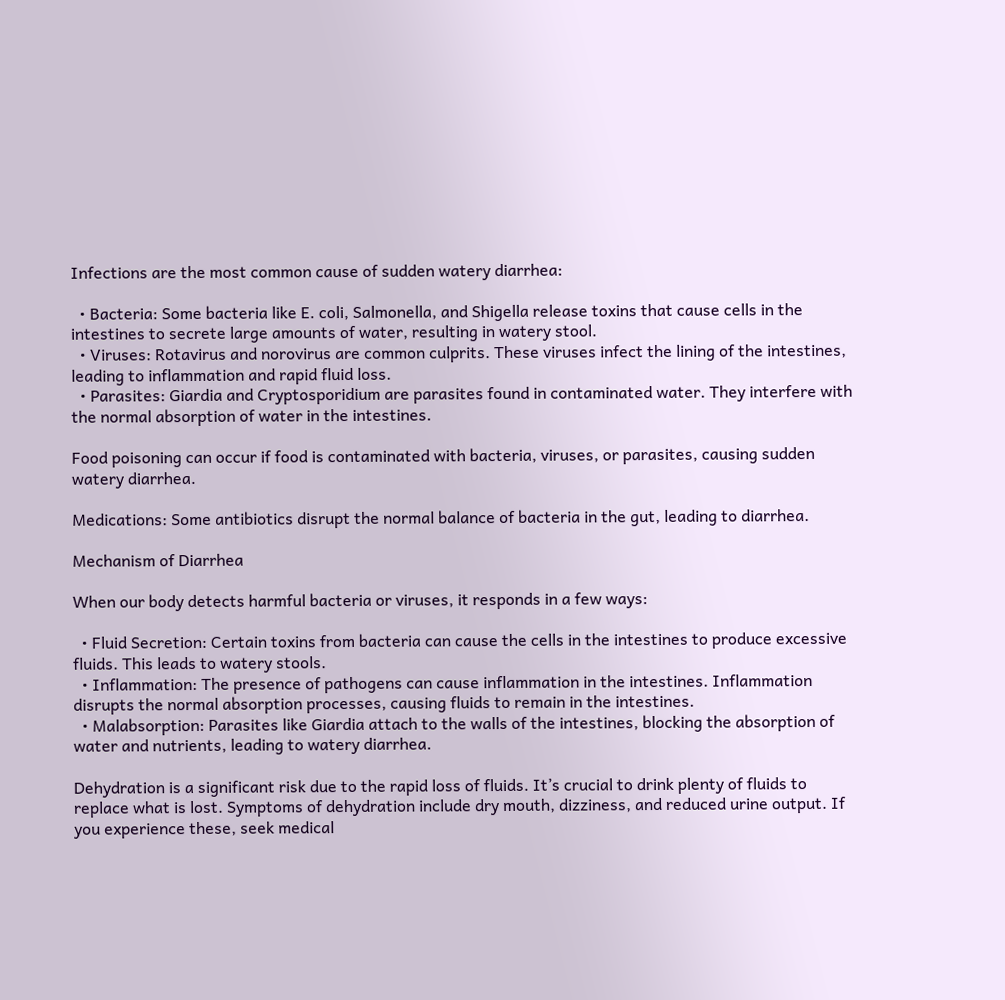Infections are the most common cause of sudden watery diarrhea:

  • Bacteria: Some bacteria like E. coli, Salmonella, and Shigella release toxins that cause cells in the intestines to secrete large amounts of water, resulting in watery stool.
  • Viruses: Rotavirus and norovirus are common culprits. These viruses infect the lining of the intestines, leading to inflammation and rapid fluid loss.
  • Parasites: Giardia and Cryptosporidium are parasites found in contaminated water. They interfere with the normal absorption of water in the intestines.

Food poisoning can occur if food is contaminated with bacteria, viruses, or parasites, causing sudden watery diarrhea.

Medications: Some antibiotics disrupt the normal balance of bacteria in the gut, leading to diarrhea.

Mechanism of Diarrhea

When our body detects harmful bacteria or viruses, it responds in a few ways:

  • Fluid Secretion: Certain toxins from bacteria can cause the cells in the intestines to produce excessive fluids. This leads to watery stools.
  • Inflammation: The presence of pathogens can cause inflammation in the intestines. Inflammation disrupts the normal absorption processes, causing fluids to remain in the intestines.
  • Malabsorption: Parasites like Giardia attach to the walls of the intestines, blocking the absorption of water and nutrients, leading to watery diarrhea.

Dehydration is a significant risk due to the rapid loss of fluids. It’s crucial to drink plenty of fluids to replace what is lost. Symptoms of dehydration include dry mouth, dizziness, and reduced urine output. If you experience these, seek medical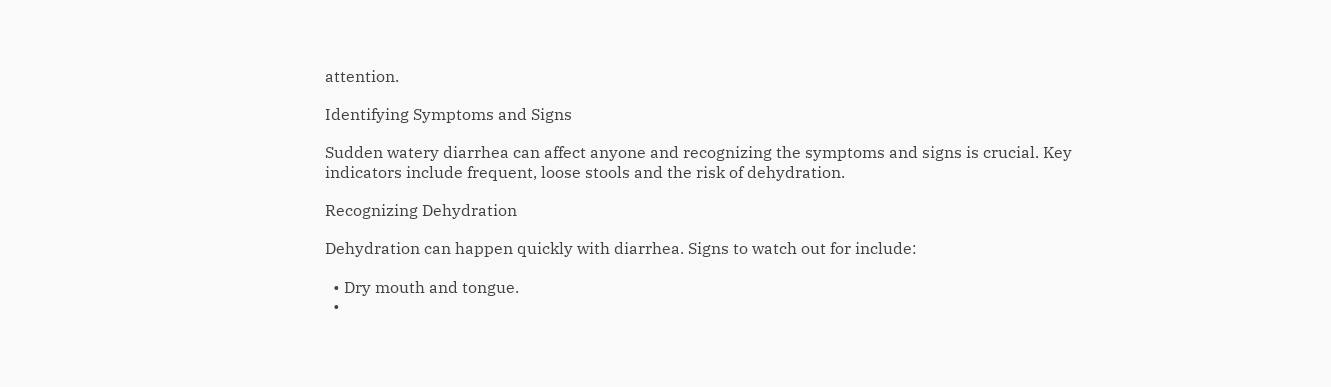attention.

Identifying Symptoms and Signs

Sudden watery diarrhea can affect anyone and recognizing the symptoms and signs is crucial. Key indicators include frequent, loose stools and the risk of dehydration.

Recognizing Dehydration

Dehydration can happen quickly with diarrhea. Signs to watch out for include:

  • Dry mouth and tongue.
  •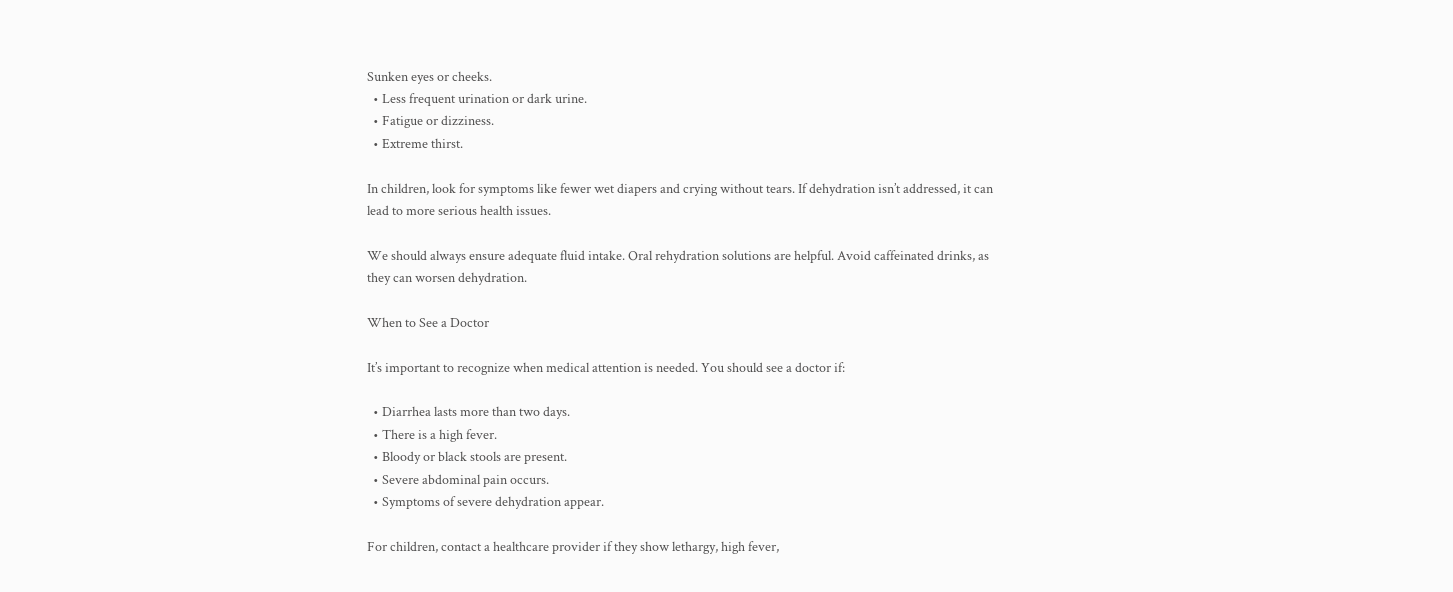Sunken eyes or cheeks.
  • Less frequent urination or dark urine.
  • Fatigue or dizziness.
  • Extreme thirst.

In children, look for symptoms like fewer wet diapers and crying without tears. If dehydration isn’t addressed, it can lead to more serious health issues.

We should always ensure adequate fluid intake. Oral rehydration solutions are helpful. Avoid caffeinated drinks, as they can worsen dehydration.

When to See a Doctor

It’s important to recognize when medical attention is needed. You should see a doctor if:

  • Diarrhea lasts more than two days.
  • There is a high fever.
  • Bloody or black stools are present.
  • Severe abdominal pain occurs.
  • Symptoms of severe dehydration appear.

For children, contact a healthcare provider if they show lethargy, high fever,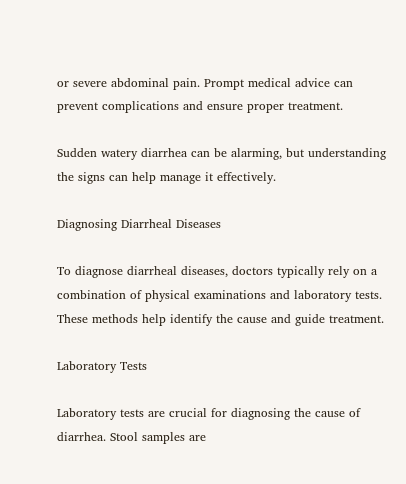or severe abdominal pain. Prompt medical advice can prevent complications and ensure proper treatment.

Sudden watery diarrhea can be alarming, but understanding the signs can help manage it effectively.

Diagnosing Diarrheal Diseases

To diagnose diarrheal diseases, doctors typically rely on a combination of physical examinations and laboratory tests. These methods help identify the cause and guide treatment.

Laboratory Tests

Laboratory tests are crucial for diagnosing the cause of diarrhea. Stool samples are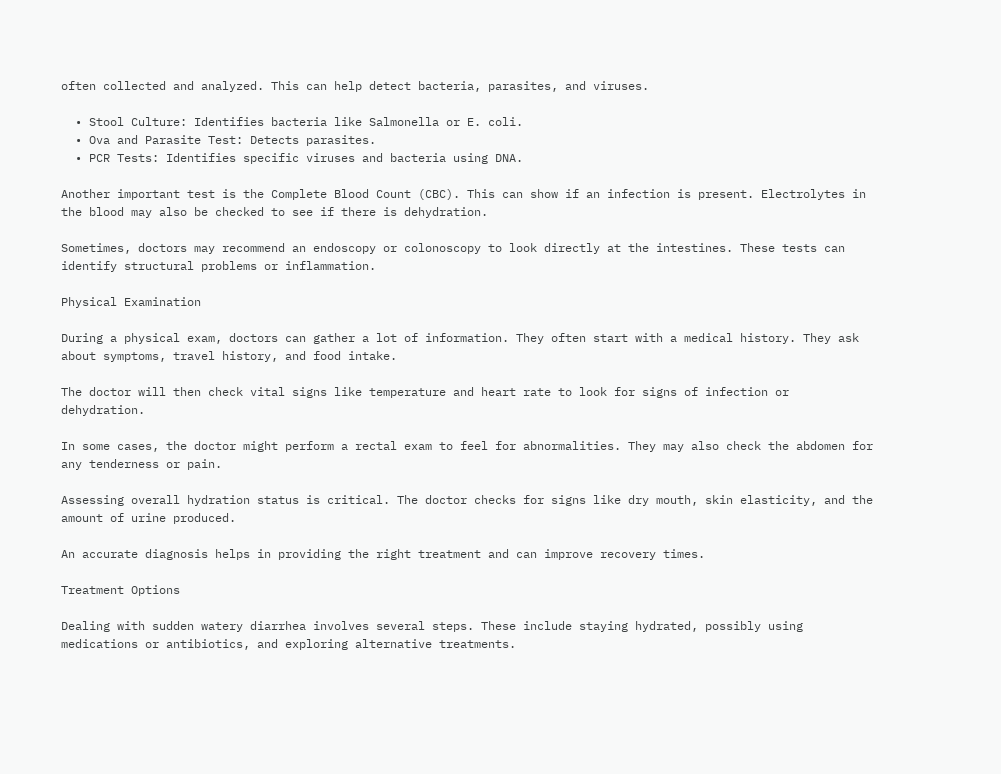often collected and analyzed. This can help detect bacteria, parasites, and viruses.

  • Stool Culture: Identifies bacteria like Salmonella or E. coli.
  • Ova and Parasite Test: Detects parasites.
  • PCR Tests: Identifies specific viruses and bacteria using DNA.

Another important test is the Complete Blood Count (CBC). This can show if an infection is present. Electrolytes in the blood may also be checked to see if there is dehydration.

Sometimes, doctors may recommend an endoscopy or colonoscopy to look directly at the intestines. These tests can identify structural problems or inflammation.

Physical Examination

During a physical exam, doctors can gather a lot of information. They often start with a medical history. They ask about symptoms, travel history, and food intake.

The doctor will then check vital signs like temperature and heart rate to look for signs of infection or dehydration.

In some cases, the doctor might perform a rectal exam to feel for abnormalities. They may also check the abdomen for any tenderness or pain.

Assessing overall hydration status is critical. The doctor checks for signs like dry mouth, skin elasticity, and the amount of urine produced.

An accurate diagnosis helps in providing the right treatment and can improve recovery times.

Treatment Options

Dealing with sudden watery diarrhea involves several steps. These include staying hydrated, possibly using medications or antibiotics, and exploring alternative treatments.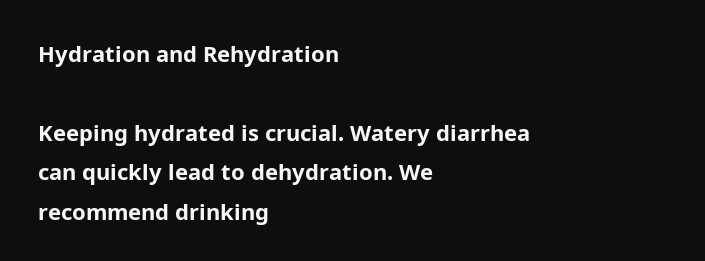Hydration and Rehydration

Keeping hydrated is crucial. Watery diarrhea can quickly lead to dehydration. We recommend drinking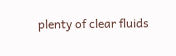plenty of clear fluids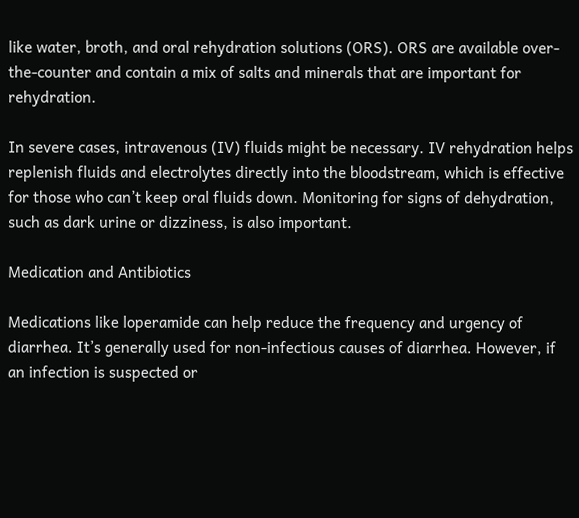like water, broth, and oral rehydration solutions (ORS). ORS are available over-the-counter and contain a mix of salts and minerals that are important for rehydration.

In severe cases, intravenous (IV) fluids might be necessary. IV rehydration helps replenish fluids and electrolytes directly into the bloodstream, which is effective for those who can’t keep oral fluids down. Monitoring for signs of dehydration, such as dark urine or dizziness, is also important.

Medication and Antibiotics

Medications like loperamide can help reduce the frequency and urgency of diarrhea. It’s generally used for non-infectious causes of diarrhea. However, if an infection is suspected or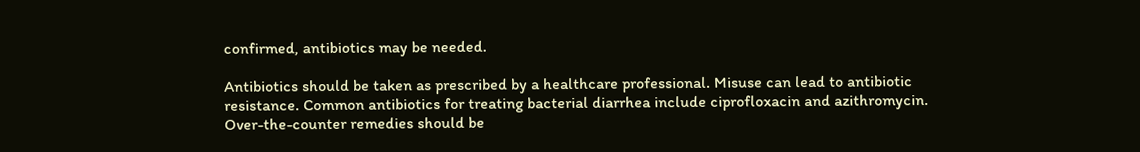confirmed, antibiotics may be needed.

Antibiotics should be taken as prescribed by a healthcare professional. Misuse can lead to antibiotic resistance. Common antibiotics for treating bacterial diarrhea include ciprofloxacin and azithromycin. Over-the-counter remedies should be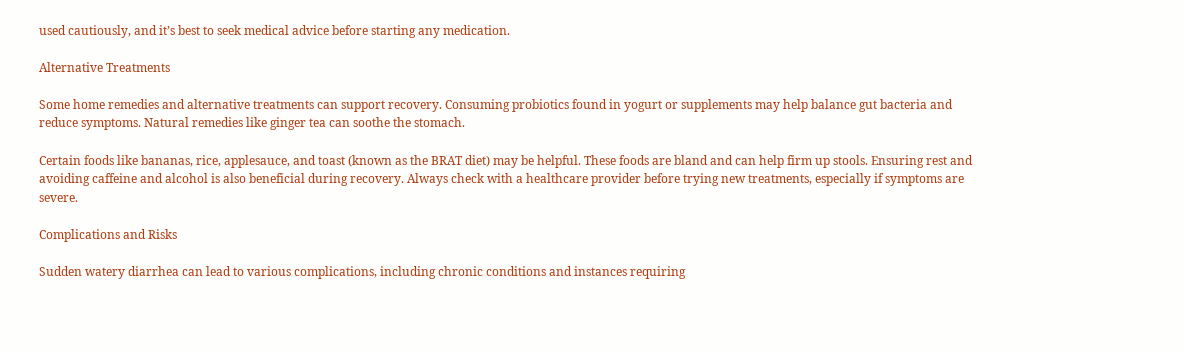used cautiously, and it’s best to seek medical advice before starting any medication.

Alternative Treatments

Some home remedies and alternative treatments can support recovery. Consuming probiotics found in yogurt or supplements may help balance gut bacteria and reduce symptoms. Natural remedies like ginger tea can soothe the stomach.

Certain foods like bananas, rice, applesauce, and toast (known as the BRAT diet) may be helpful. These foods are bland and can help firm up stools. Ensuring rest and avoiding caffeine and alcohol is also beneficial during recovery. Always check with a healthcare provider before trying new treatments, especially if symptoms are severe.

Complications and Risks

Sudden watery diarrhea can lead to various complications, including chronic conditions and instances requiring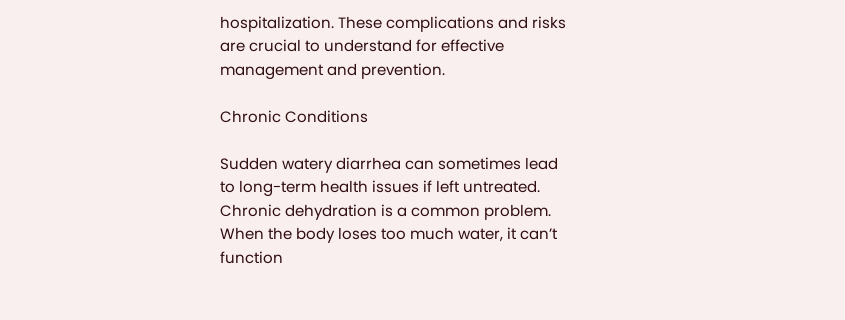hospitalization. These complications and risks are crucial to understand for effective management and prevention.

Chronic Conditions

Sudden watery diarrhea can sometimes lead to long-term health issues if left untreated. Chronic dehydration is a common problem. When the body loses too much water, it can’t function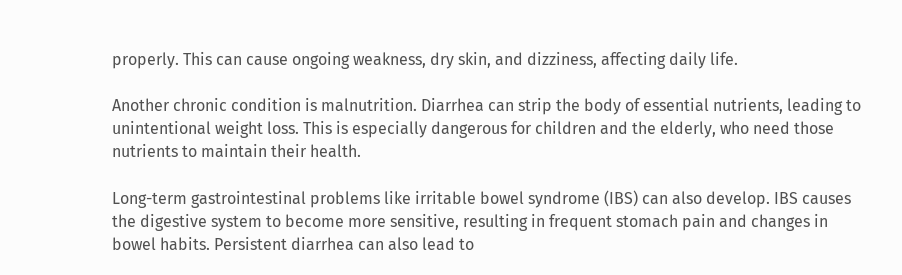properly. This can cause ongoing weakness, dry skin, and dizziness, affecting daily life.

Another chronic condition is malnutrition. Diarrhea can strip the body of essential nutrients, leading to unintentional weight loss. This is especially dangerous for children and the elderly, who need those nutrients to maintain their health.

Long-term gastrointestinal problems like irritable bowel syndrome (IBS) can also develop. IBS causes the digestive system to become more sensitive, resulting in frequent stomach pain and changes in bowel habits. Persistent diarrhea can also lead to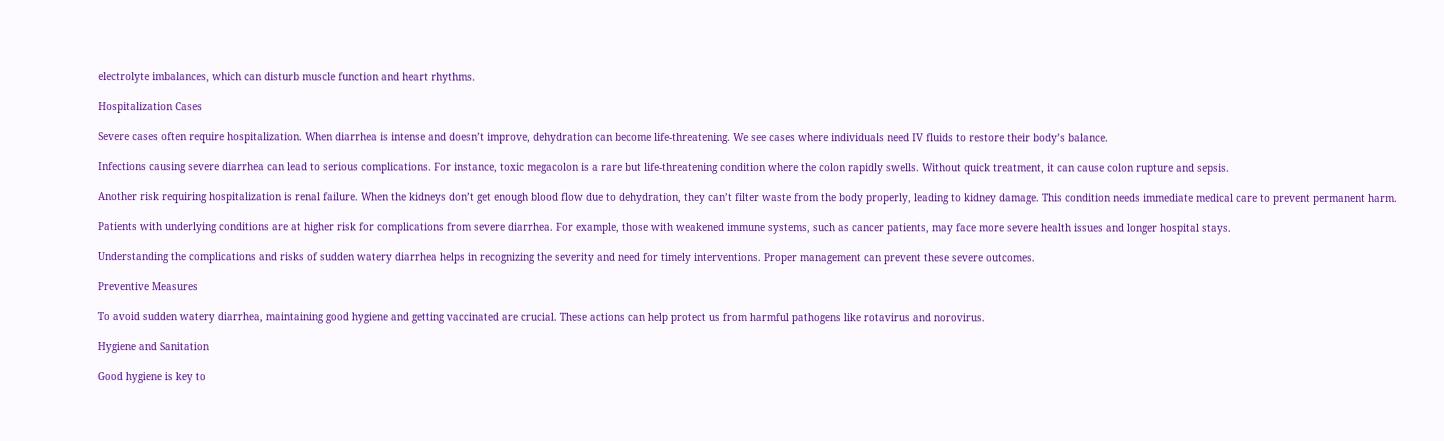electrolyte imbalances, which can disturb muscle function and heart rhythms.

Hospitalization Cases

Severe cases often require hospitalization. When diarrhea is intense and doesn’t improve, dehydration can become life-threatening. We see cases where individuals need IV fluids to restore their body’s balance.

Infections causing severe diarrhea can lead to serious complications. For instance, toxic megacolon is a rare but life-threatening condition where the colon rapidly swells. Without quick treatment, it can cause colon rupture and sepsis.

Another risk requiring hospitalization is renal failure. When the kidneys don’t get enough blood flow due to dehydration, they can’t filter waste from the body properly, leading to kidney damage. This condition needs immediate medical care to prevent permanent harm.

Patients with underlying conditions are at higher risk for complications from severe diarrhea. For example, those with weakened immune systems, such as cancer patients, may face more severe health issues and longer hospital stays.

Understanding the complications and risks of sudden watery diarrhea helps in recognizing the severity and need for timely interventions. Proper management can prevent these severe outcomes.

Preventive Measures

To avoid sudden watery diarrhea, maintaining good hygiene and getting vaccinated are crucial. These actions can help protect us from harmful pathogens like rotavirus and norovirus.

Hygiene and Sanitation

Good hygiene is key to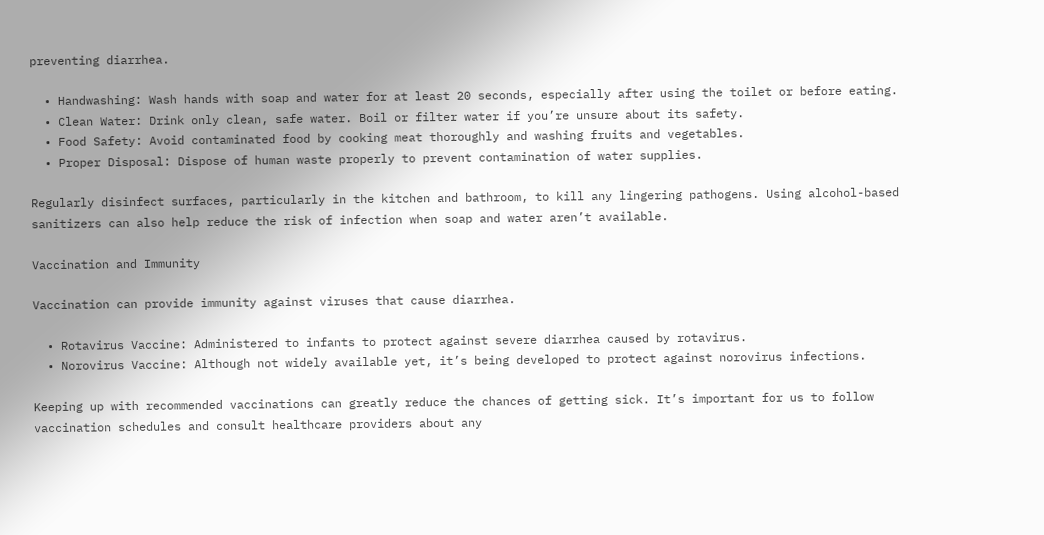preventing diarrhea.

  • Handwashing: Wash hands with soap and water for at least 20 seconds, especially after using the toilet or before eating.
  • Clean Water: Drink only clean, safe water. Boil or filter water if you’re unsure about its safety.
  • Food Safety: Avoid contaminated food by cooking meat thoroughly and washing fruits and vegetables.
  • Proper Disposal: Dispose of human waste properly to prevent contamination of water supplies.

Regularly disinfect surfaces, particularly in the kitchen and bathroom, to kill any lingering pathogens. Using alcohol-based sanitizers can also help reduce the risk of infection when soap and water aren’t available.

Vaccination and Immunity

Vaccination can provide immunity against viruses that cause diarrhea.

  • Rotavirus Vaccine: Administered to infants to protect against severe diarrhea caused by rotavirus.
  • Norovirus Vaccine: Although not widely available yet, it’s being developed to protect against norovirus infections.

Keeping up with recommended vaccinations can greatly reduce the chances of getting sick. It’s important for us to follow vaccination schedules and consult healthcare providers about any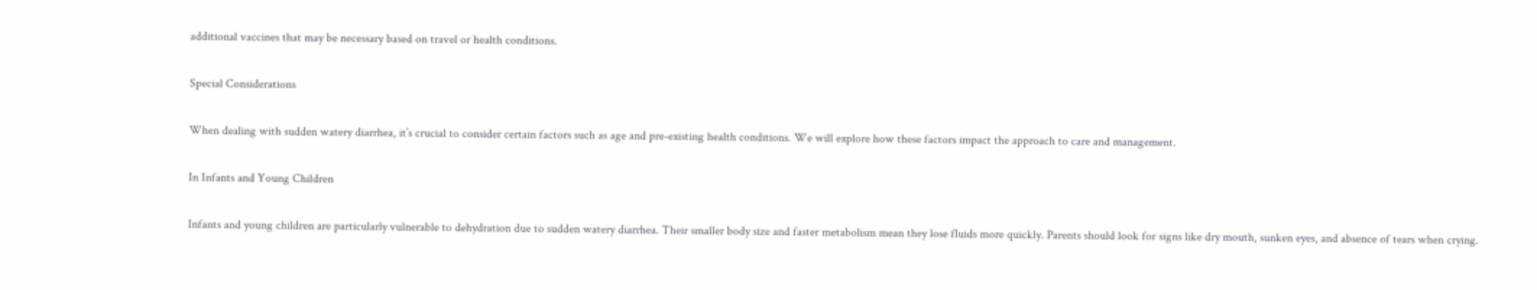additional vaccines that may be necessary based on travel or health conditions.

Special Considerations

When dealing with sudden watery diarrhea, it’s crucial to consider certain factors such as age and pre-existing health conditions. We will explore how these factors impact the approach to care and management.

In Infants and Young Children

Infants and young children are particularly vulnerable to dehydration due to sudden watery diarrhea. Their smaller body size and faster metabolism mean they lose fluids more quickly. Parents should look for signs like dry mouth, sunken eyes, and absence of tears when crying.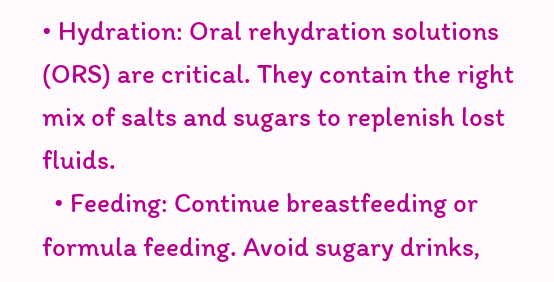• Hydration: Oral rehydration solutions (ORS) are critical. They contain the right mix of salts and sugars to replenish lost fluids.
  • Feeding: Continue breastfeeding or formula feeding. Avoid sugary drinks,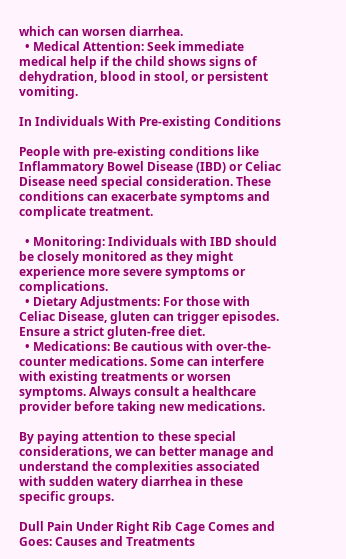which can worsen diarrhea.
  • Medical Attention: Seek immediate medical help if the child shows signs of dehydration, blood in stool, or persistent vomiting.

In Individuals With Pre-existing Conditions

People with pre-existing conditions like Inflammatory Bowel Disease (IBD) or Celiac Disease need special consideration. These conditions can exacerbate symptoms and complicate treatment.

  • Monitoring: Individuals with IBD should be closely monitored as they might experience more severe symptoms or complications.
  • Dietary Adjustments: For those with Celiac Disease, gluten can trigger episodes. Ensure a strict gluten-free diet.
  • Medications: Be cautious with over-the-counter medications. Some can interfere with existing treatments or worsen symptoms. Always consult a healthcare provider before taking new medications.

By paying attention to these special considerations, we can better manage and understand the complexities associated with sudden watery diarrhea in these specific groups.

Dull Pain Under Right Rib Cage Comes and Goes: Causes and Treatments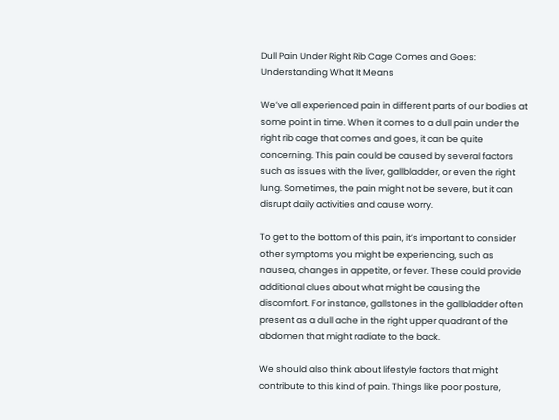Dull Pain Under Right Rib Cage Comes and Goes: Understanding What It Means

We’ve all experienced pain in different parts of our bodies at some point in time. When it comes to a dull pain under the right rib cage that comes and goes, it can be quite concerning. This pain could be caused by several factors such as issues with the liver, gallbladder, or even the right lung. Sometimes, the pain might not be severe, but it can disrupt daily activities and cause worry.

To get to the bottom of this pain, it’s important to consider other symptoms you might be experiencing, such as nausea, changes in appetite, or fever. These could provide additional clues about what might be causing the discomfort. For instance, gallstones in the gallbladder often present as a dull ache in the right upper quadrant of the abdomen that might radiate to the back.

We should also think about lifestyle factors that might contribute to this kind of pain. Things like poor posture,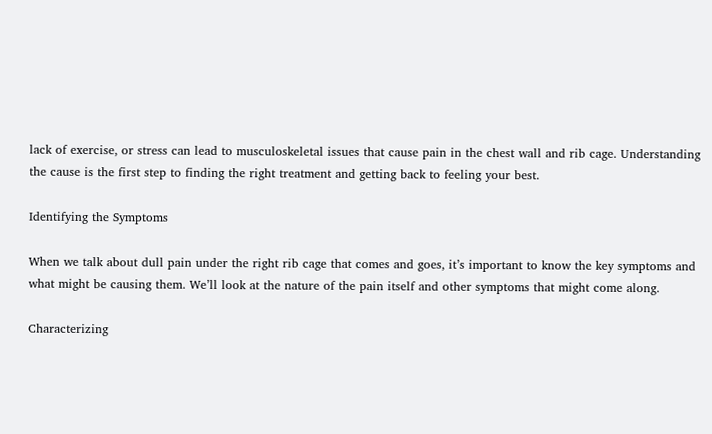lack of exercise, or stress can lead to musculoskeletal issues that cause pain in the chest wall and rib cage. Understanding the cause is the first step to finding the right treatment and getting back to feeling your best.

Identifying the Symptoms

When we talk about dull pain under the right rib cage that comes and goes, it’s important to know the key symptoms and what might be causing them. We’ll look at the nature of the pain itself and other symptoms that might come along.

Characterizing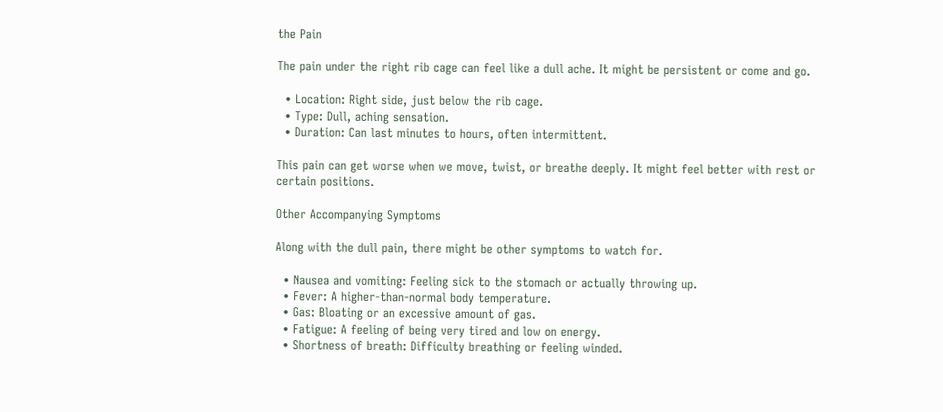the Pain

The pain under the right rib cage can feel like a dull ache. It might be persistent or come and go.

  • Location: Right side, just below the rib cage.
  • Type: Dull, aching sensation.
  • Duration: Can last minutes to hours, often intermittent.

This pain can get worse when we move, twist, or breathe deeply. It might feel better with rest or certain positions.

Other Accompanying Symptoms

Along with the dull pain, there might be other symptoms to watch for.

  • Nausea and vomiting: Feeling sick to the stomach or actually throwing up.
  • Fever: A higher-than-normal body temperature.
  • Gas: Bloating or an excessive amount of gas.
  • Fatigue: A feeling of being very tired and low on energy.
  • Shortness of breath: Difficulty breathing or feeling winded.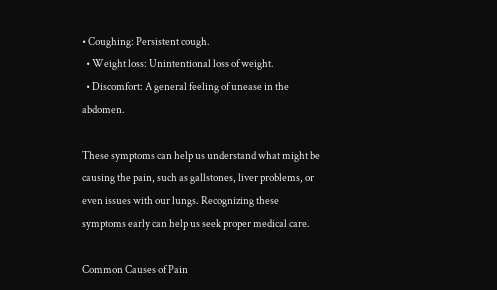• Coughing: Persistent cough.
  • Weight loss: Unintentional loss of weight.
  • Discomfort: A general feeling of unease in the abdomen.

These symptoms can help us understand what might be causing the pain, such as gallstones, liver problems, or even issues with our lungs. Recognizing these symptoms early can help us seek proper medical care.

Common Causes of Pain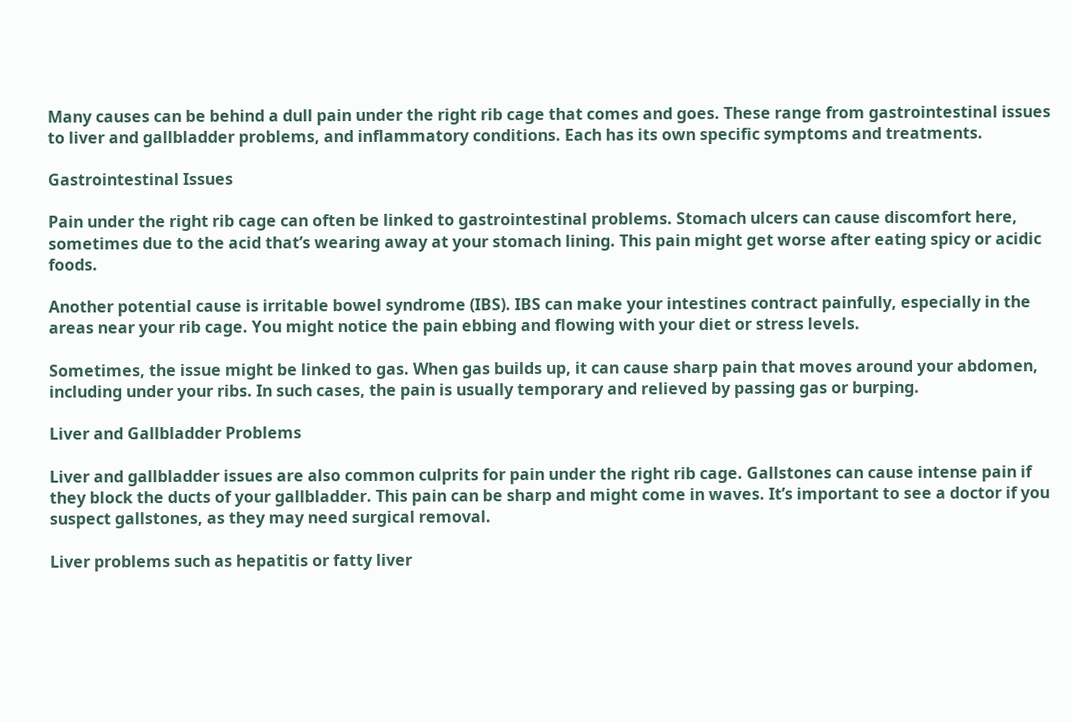Many causes can be behind a dull pain under the right rib cage that comes and goes. These range from gastrointestinal issues to liver and gallbladder problems, and inflammatory conditions. Each has its own specific symptoms and treatments.

Gastrointestinal Issues

Pain under the right rib cage can often be linked to gastrointestinal problems. Stomach ulcers can cause discomfort here, sometimes due to the acid that’s wearing away at your stomach lining. This pain might get worse after eating spicy or acidic foods.

Another potential cause is irritable bowel syndrome (IBS). IBS can make your intestines contract painfully, especially in the areas near your rib cage. You might notice the pain ebbing and flowing with your diet or stress levels.

Sometimes, the issue might be linked to gas. When gas builds up, it can cause sharp pain that moves around your abdomen, including under your ribs. In such cases, the pain is usually temporary and relieved by passing gas or burping.

Liver and Gallbladder Problems

Liver and gallbladder issues are also common culprits for pain under the right rib cage. Gallstones can cause intense pain if they block the ducts of your gallbladder. This pain can be sharp and might come in waves. It’s important to see a doctor if you suspect gallstones, as they may need surgical removal.

Liver problems such as hepatitis or fatty liver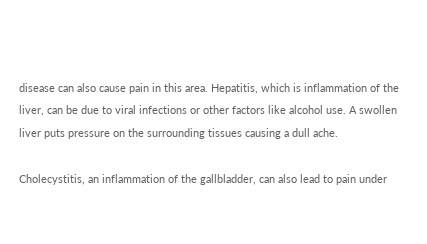disease can also cause pain in this area. Hepatitis, which is inflammation of the liver, can be due to viral infections or other factors like alcohol use. A swollen liver puts pressure on the surrounding tissues causing a dull ache.

Cholecystitis, an inflammation of the gallbladder, can also lead to pain under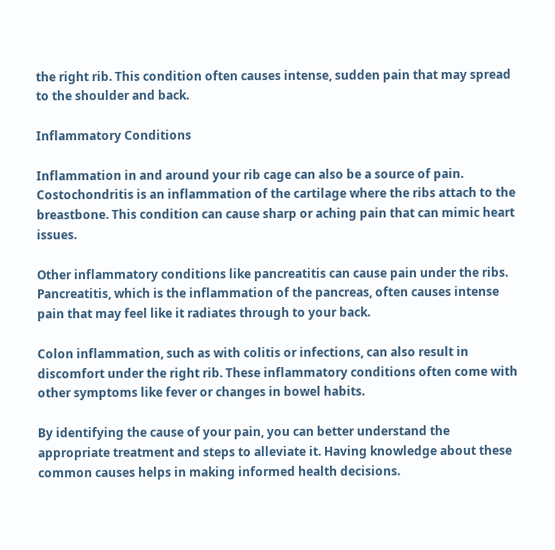the right rib. This condition often causes intense, sudden pain that may spread to the shoulder and back.

Inflammatory Conditions

Inflammation in and around your rib cage can also be a source of pain. Costochondritis is an inflammation of the cartilage where the ribs attach to the breastbone. This condition can cause sharp or aching pain that can mimic heart issues.

Other inflammatory conditions like pancreatitis can cause pain under the ribs. Pancreatitis, which is the inflammation of the pancreas, often causes intense pain that may feel like it radiates through to your back.

Colon inflammation, such as with colitis or infections, can also result in discomfort under the right rib. These inflammatory conditions often come with other symptoms like fever or changes in bowel habits.

By identifying the cause of your pain, you can better understand the appropriate treatment and steps to alleviate it. Having knowledge about these common causes helps in making informed health decisions.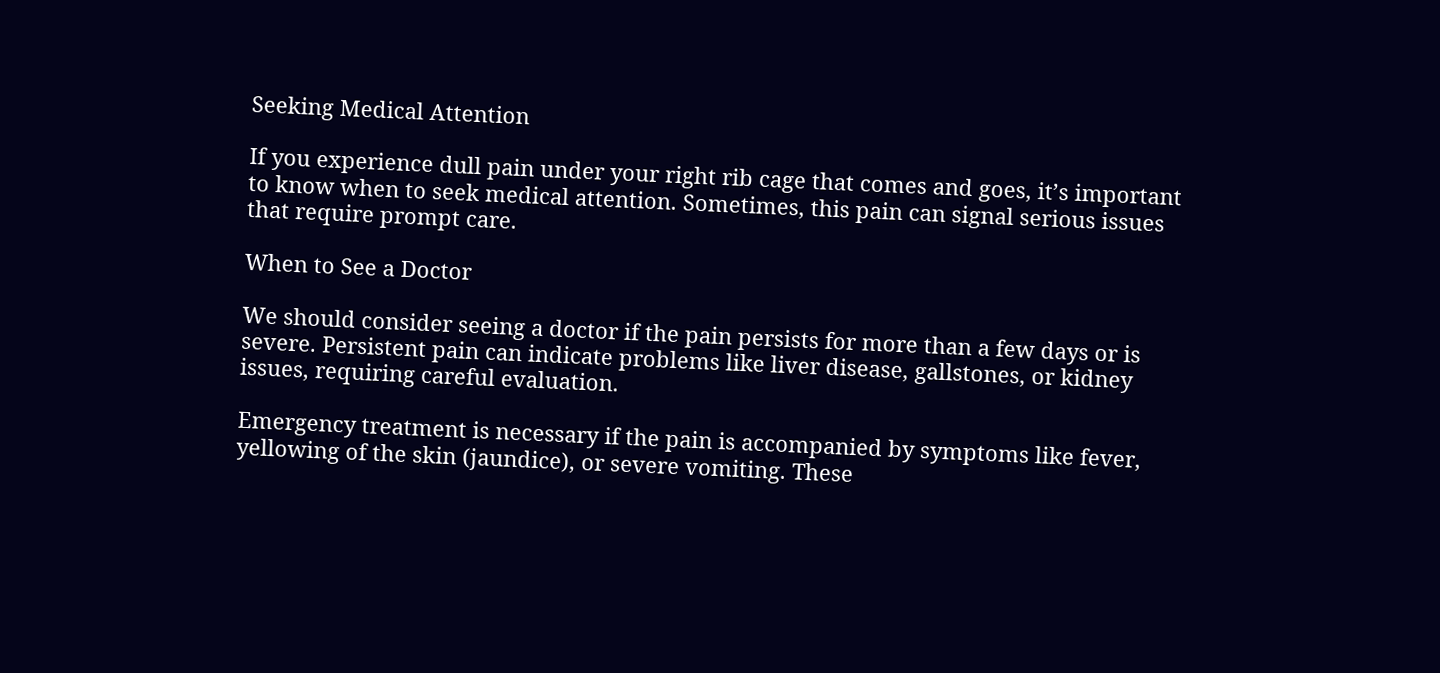Seeking Medical Attention

If you experience dull pain under your right rib cage that comes and goes, it’s important to know when to seek medical attention. Sometimes, this pain can signal serious issues that require prompt care.

When to See a Doctor

We should consider seeing a doctor if the pain persists for more than a few days or is severe. Persistent pain can indicate problems like liver disease, gallstones, or kidney issues, requiring careful evaluation.

Emergency treatment is necessary if the pain is accompanied by symptoms like fever, yellowing of the skin (jaundice), or severe vomiting. These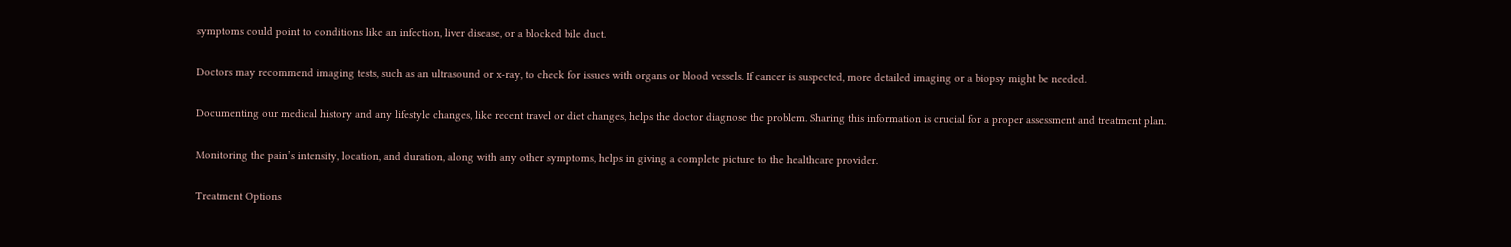symptoms could point to conditions like an infection, liver disease, or a blocked bile duct.

Doctors may recommend imaging tests, such as an ultrasound or x-ray, to check for issues with organs or blood vessels. If cancer is suspected, more detailed imaging or a biopsy might be needed.

Documenting our medical history and any lifestyle changes, like recent travel or diet changes, helps the doctor diagnose the problem. Sharing this information is crucial for a proper assessment and treatment plan.

Monitoring the pain’s intensity, location, and duration, along with any other symptoms, helps in giving a complete picture to the healthcare provider.

Treatment Options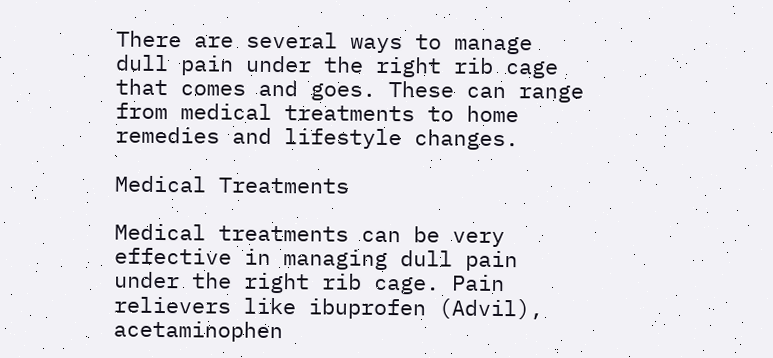There are several ways to manage dull pain under the right rib cage that comes and goes. These can range from medical treatments to home remedies and lifestyle changes.

Medical Treatments

Medical treatments can be very effective in managing dull pain under the right rib cage. Pain relievers like ibuprofen (Advil), acetaminophen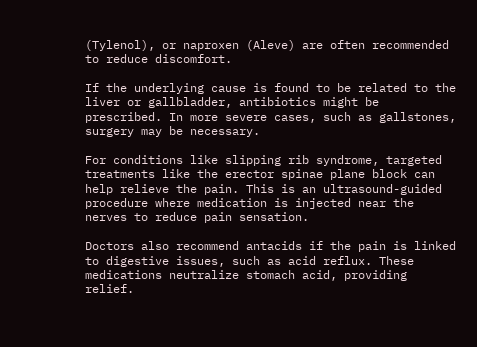(Tylenol), or naproxen (Aleve) are often recommended to reduce discomfort.

If the underlying cause is found to be related to the liver or gallbladder, antibiotics might be prescribed. In more severe cases, such as gallstones, surgery may be necessary.

For conditions like slipping rib syndrome, targeted treatments like the erector spinae plane block can help relieve the pain. This is an ultrasound-guided procedure where medication is injected near the nerves to reduce pain sensation.

Doctors also recommend antacids if the pain is linked to digestive issues, such as acid reflux. These medications neutralize stomach acid, providing relief.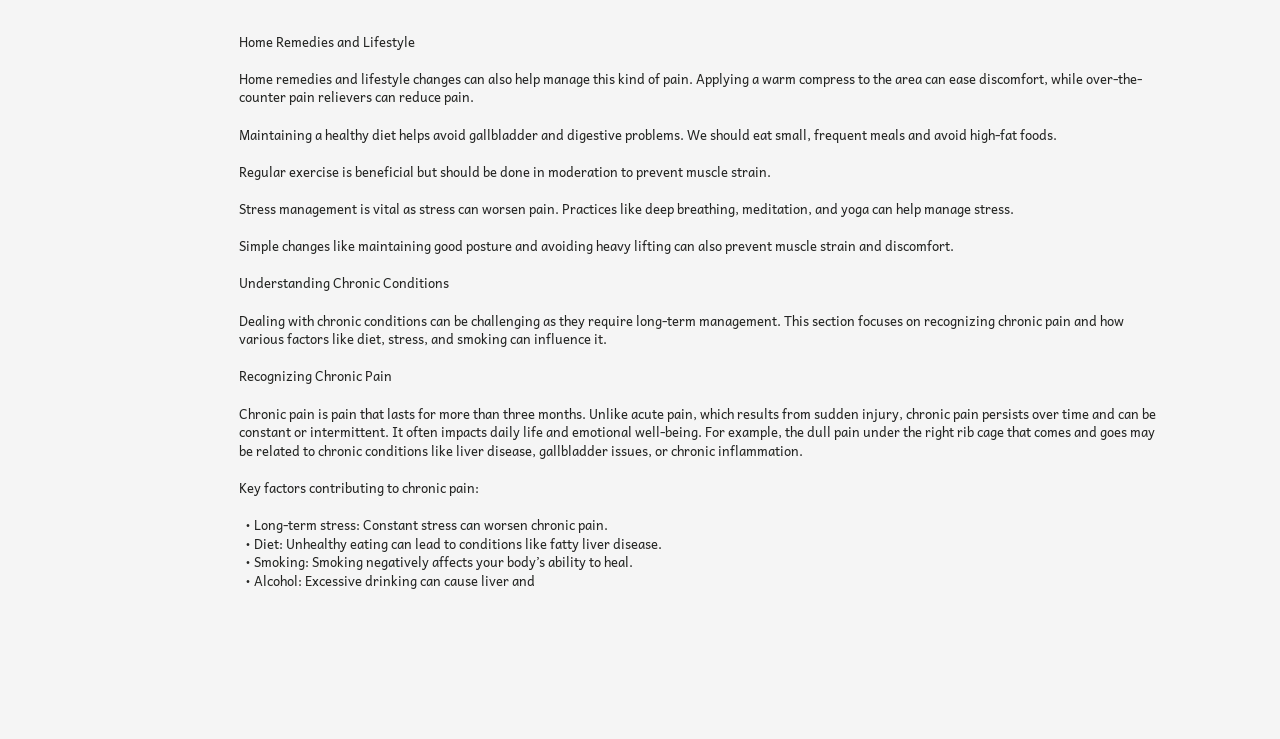Home Remedies and Lifestyle

Home remedies and lifestyle changes can also help manage this kind of pain. Applying a warm compress to the area can ease discomfort, while over-the-counter pain relievers can reduce pain.

Maintaining a healthy diet helps avoid gallbladder and digestive problems. We should eat small, frequent meals and avoid high-fat foods.

Regular exercise is beneficial but should be done in moderation to prevent muscle strain.

Stress management is vital as stress can worsen pain. Practices like deep breathing, meditation, and yoga can help manage stress.

Simple changes like maintaining good posture and avoiding heavy lifting can also prevent muscle strain and discomfort.

Understanding Chronic Conditions

Dealing with chronic conditions can be challenging as they require long-term management. This section focuses on recognizing chronic pain and how various factors like diet, stress, and smoking can influence it.

Recognizing Chronic Pain

Chronic pain is pain that lasts for more than three months. Unlike acute pain, which results from sudden injury, chronic pain persists over time and can be constant or intermittent. It often impacts daily life and emotional well-being. For example, the dull pain under the right rib cage that comes and goes may be related to chronic conditions like liver disease, gallbladder issues, or chronic inflammation.

Key factors contributing to chronic pain:

  • Long-term stress: Constant stress can worsen chronic pain.
  • Diet: Unhealthy eating can lead to conditions like fatty liver disease.
  • Smoking: Smoking negatively affects your body’s ability to heal.
  • Alcohol: Excessive drinking can cause liver and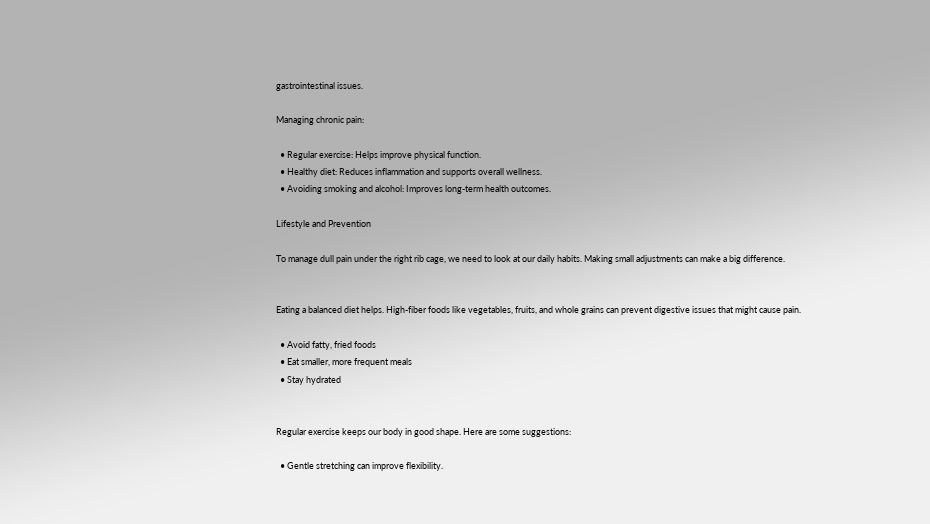gastrointestinal issues.

Managing chronic pain:

  • Regular exercise: Helps improve physical function.
  • Healthy diet: Reduces inflammation and supports overall wellness.
  • Avoiding smoking and alcohol: Improves long-term health outcomes.

Lifestyle and Prevention

To manage dull pain under the right rib cage, we need to look at our daily habits. Making small adjustments can make a big difference.


Eating a balanced diet helps. High-fiber foods like vegetables, fruits, and whole grains can prevent digestive issues that might cause pain.

  • Avoid fatty, fried foods
  • Eat smaller, more frequent meals
  • Stay hydrated


Regular exercise keeps our body in good shape. Here are some suggestions:

  • Gentle stretching can improve flexibility.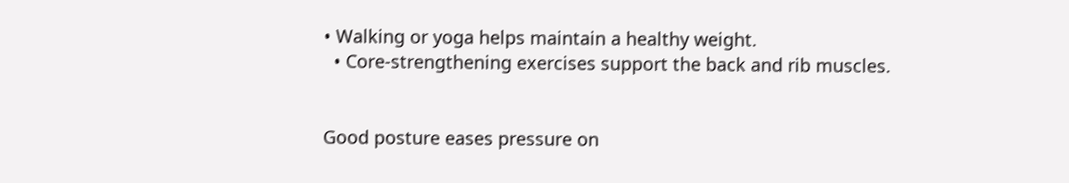• Walking or yoga helps maintain a healthy weight.
  • Core-strengthening exercises support the back and rib muscles.


Good posture eases pressure on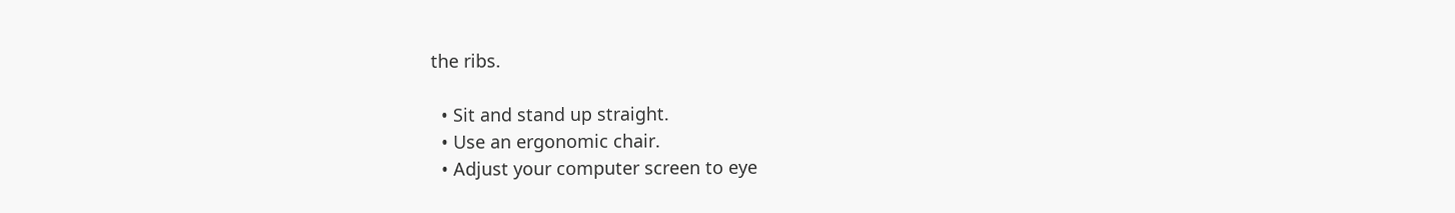the ribs.

  • Sit and stand up straight.
  • Use an ergonomic chair.
  • Adjust your computer screen to eye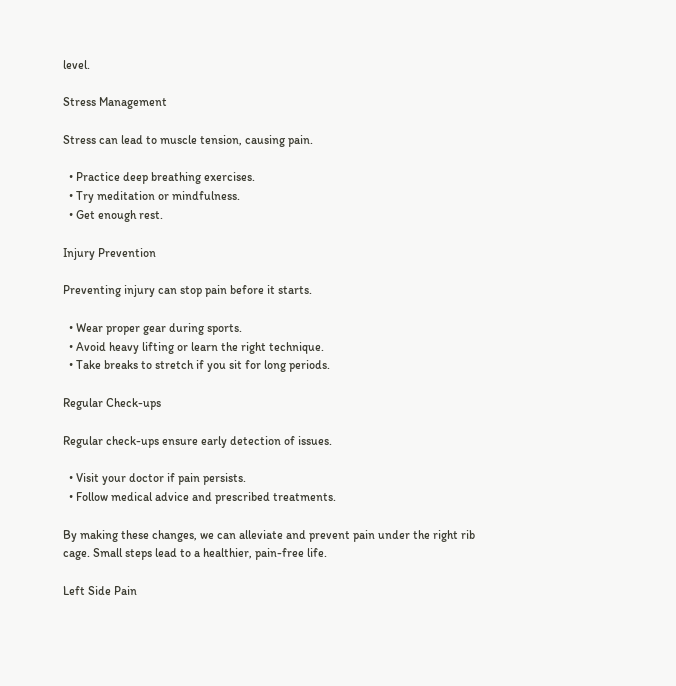level.

Stress Management

Stress can lead to muscle tension, causing pain.

  • Practice deep breathing exercises.
  • Try meditation or mindfulness.
  • Get enough rest.

Injury Prevention

Preventing injury can stop pain before it starts.

  • Wear proper gear during sports.
  • Avoid heavy lifting or learn the right technique.
  • Take breaks to stretch if you sit for long periods.

Regular Check-ups

Regular check-ups ensure early detection of issues.

  • Visit your doctor if pain persists.
  • Follow medical advice and prescribed treatments.

By making these changes, we can alleviate and prevent pain under the right rib cage. Small steps lead to a healthier, pain-free life.

Left Side Pain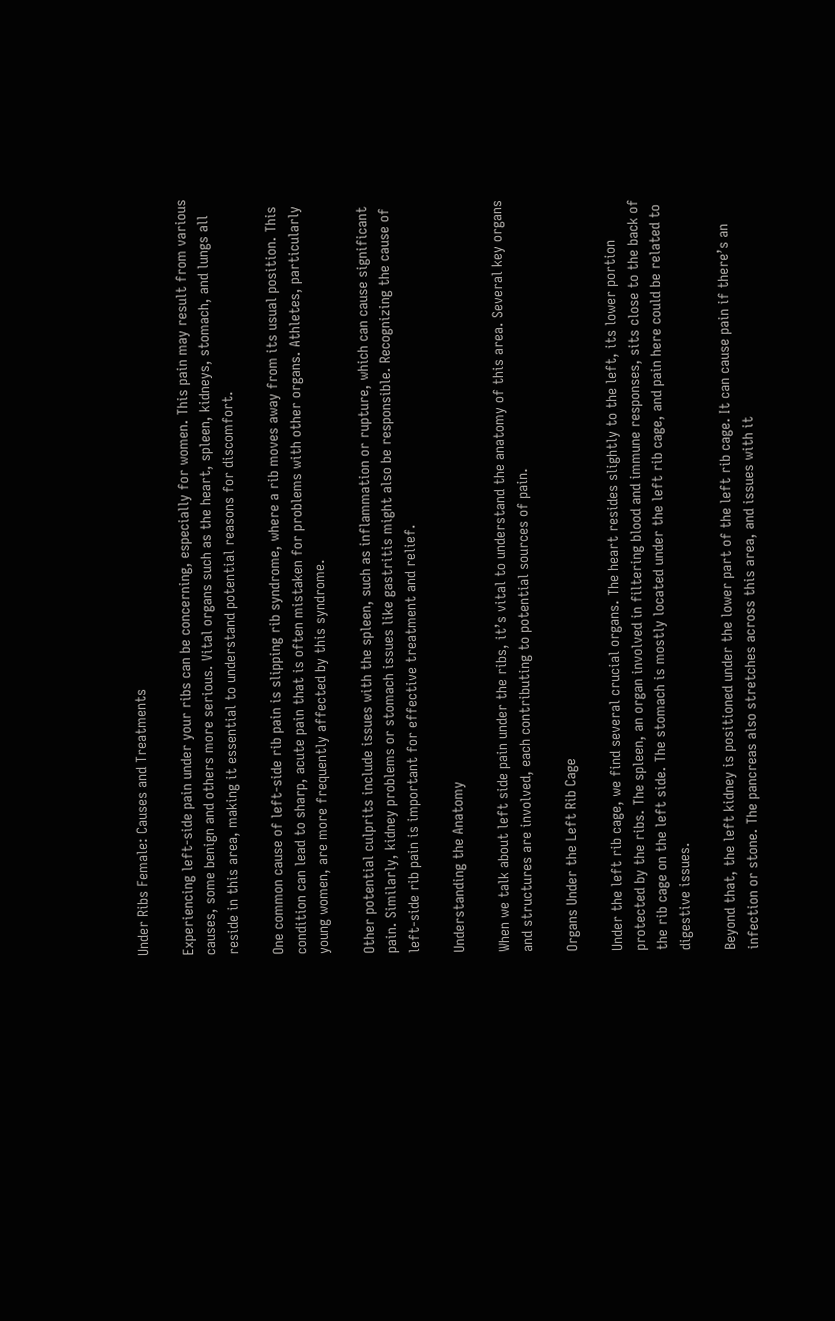Under Ribs Female: Causes and Treatments

Experiencing left-side pain under your ribs can be concerning, especially for women. This pain may result from various causes, some benign and others more serious. Vital organs such as the heart, spleen, kidneys, stomach, and lungs all reside in this area, making it essential to understand potential reasons for discomfort.

One common cause of left-side rib pain is slipping rib syndrome, where a rib moves away from its usual position. This condition can lead to sharp, acute pain that is often mistaken for problems with other organs. Athletes, particularly young women, are more frequently affected by this syndrome.

Other potential culprits include issues with the spleen, such as inflammation or rupture, which can cause significant pain. Similarly, kidney problems or stomach issues like gastritis might also be responsible. Recognizing the cause of left-side rib pain is important for effective treatment and relief.

Understanding the Anatomy

When we talk about left side pain under the ribs, it’s vital to understand the anatomy of this area. Several key organs and structures are involved, each contributing to potential sources of pain.

Organs Under the Left Rib Cage

Under the left rib cage, we find several crucial organs. The heart resides slightly to the left, its lower portion protected by the ribs. The spleen, an organ involved in filtering blood and immune responses, sits close to the back of the rib cage on the left side. The stomach is mostly located under the left rib cage, and pain here could be related to digestive issues.

Beyond that, the left kidney is positioned under the lower part of the left rib cage. It can cause pain if there’s an infection or stone. The pancreas also stretches across this area, and issues with it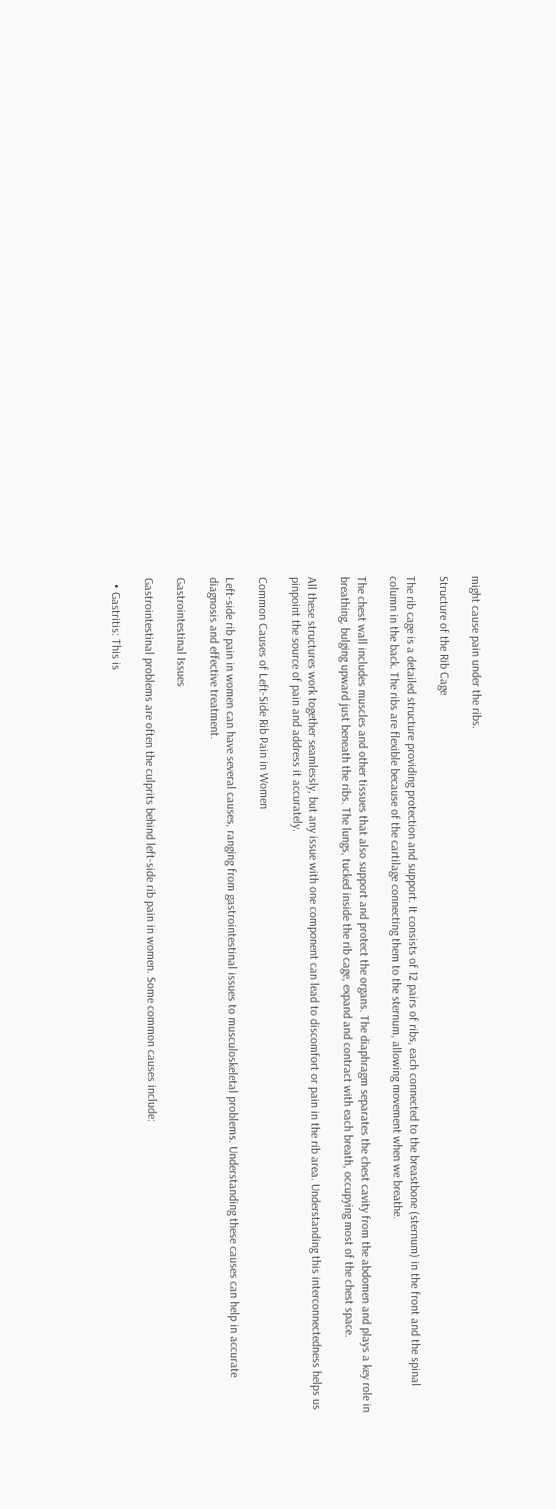might cause pain under the ribs.

Structure of the Rib Cage

The rib cage is a detailed structure providing protection and support. It consists of 12 pairs of ribs, each connected to the breastbone (sternum) in the front and the spinal column in the back. The ribs are flexible because of the cartilage connecting them to the sternum, allowing movement when we breathe.

The chest wall includes muscles and other tissues that also support and protect the organs. The diaphragm separates the chest cavity from the abdomen and plays a key role in breathing, bulging upward just beneath the ribs. The lungs, tucked inside the rib cage, expand and contract with each breath, occupying most of the chest space.

All these structures work together seamlessly, but any issue with one component can lead to discomfort or pain in the rib area. Understanding this interconnectedness helps us pinpoint the source of pain and address it accurately.

Common Causes of Left-Side Rib Pain in Women

Left-side rib pain in women can have several causes, ranging from gastrointestinal issues to musculoskeletal problems. Understanding these causes can help in accurate diagnosis and effective treatment.

Gastrointestinal Issues

Gastrointestinal problems are often the culprits behind left-side rib pain in women. Some common causes include:

  • Gastritis: This is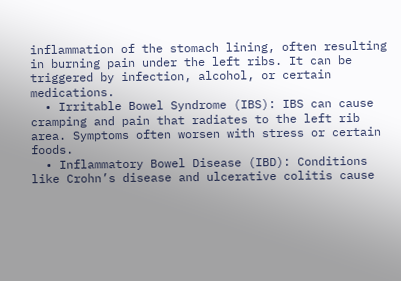inflammation of the stomach lining, often resulting in burning pain under the left ribs. It can be triggered by infection, alcohol, or certain medications.
  • Irritable Bowel Syndrome (IBS): IBS can cause cramping and pain that radiates to the left rib area. Symptoms often worsen with stress or certain foods.
  • Inflammatory Bowel Disease (IBD): Conditions like Crohn’s disease and ulcerative colitis cause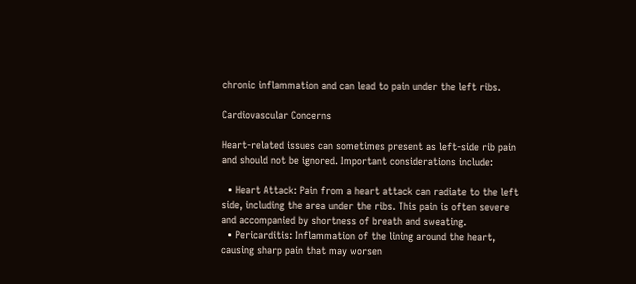chronic inflammation and can lead to pain under the left ribs.

Cardiovascular Concerns

Heart-related issues can sometimes present as left-side rib pain and should not be ignored. Important considerations include:

  • Heart Attack: Pain from a heart attack can radiate to the left side, including the area under the ribs. This pain is often severe and accompanied by shortness of breath and sweating.
  • Pericarditis: Inflammation of the lining around the heart, causing sharp pain that may worsen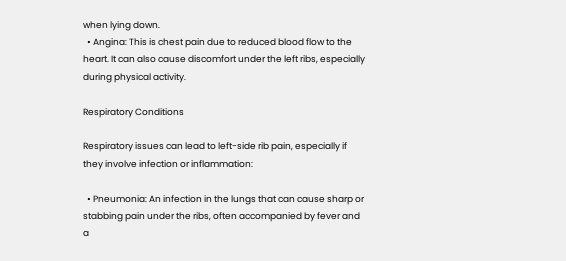when lying down.
  • Angina: This is chest pain due to reduced blood flow to the heart. It can also cause discomfort under the left ribs, especially during physical activity.

Respiratory Conditions

Respiratory issues can lead to left-side rib pain, especially if they involve infection or inflammation:

  • Pneumonia: An infection in the lungs that can cause sharp or stabbing pain under the ribs, often accompanied by fever and a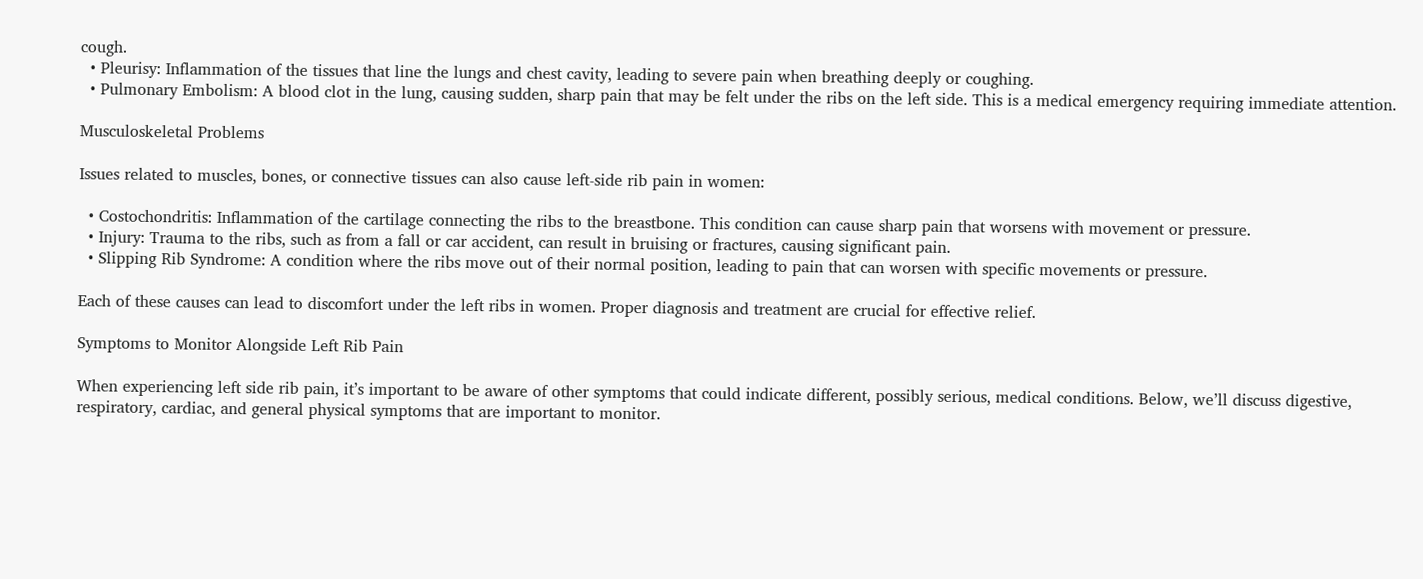cough.
  • Pleurisy: Inflammation of the tissues that line the lungs and chest cavity, leading to severe pain when breathing deeply or coughing.
  • Pulmonary Embolism: A blood clot in the lung, causing sudden, sharp pain that may be felt under the ribs on the left side. This is a medical emergency requiring immediate attention.

Musculoskeletal Problems

Issues related to muscles, bones, or connective tissues can also cause left-side rib pain in women:

  • Costochondritis: Inflammation of the cartilage connecting the ribs to the breastbone. This condition can cause sharp pain that worsens with movement or pressure.
  • Injury: Trauma to the ribs, such as from a fall or car accident, can result in bruising or fractures, causing significant pain.
  • Slipping Rib Syndrome: A condition where the ribs move out of their normal position, leading to pain that can worsen with specific movements or pressure.

Each of these causes can lead to discomfort under the left ribs in women. Proper diagnosis and treatment are crucial for effective relief.

Symptoms to Monitor Alongside Left Rib Pain

When experiencing left side rib pain, it’s important to be aware of other symptoms that could indicate different, possibly serious, medical conditions. Below, we’ll discuss digestive, respiratory, cardiac, and general physical symptoms that are important to monitor.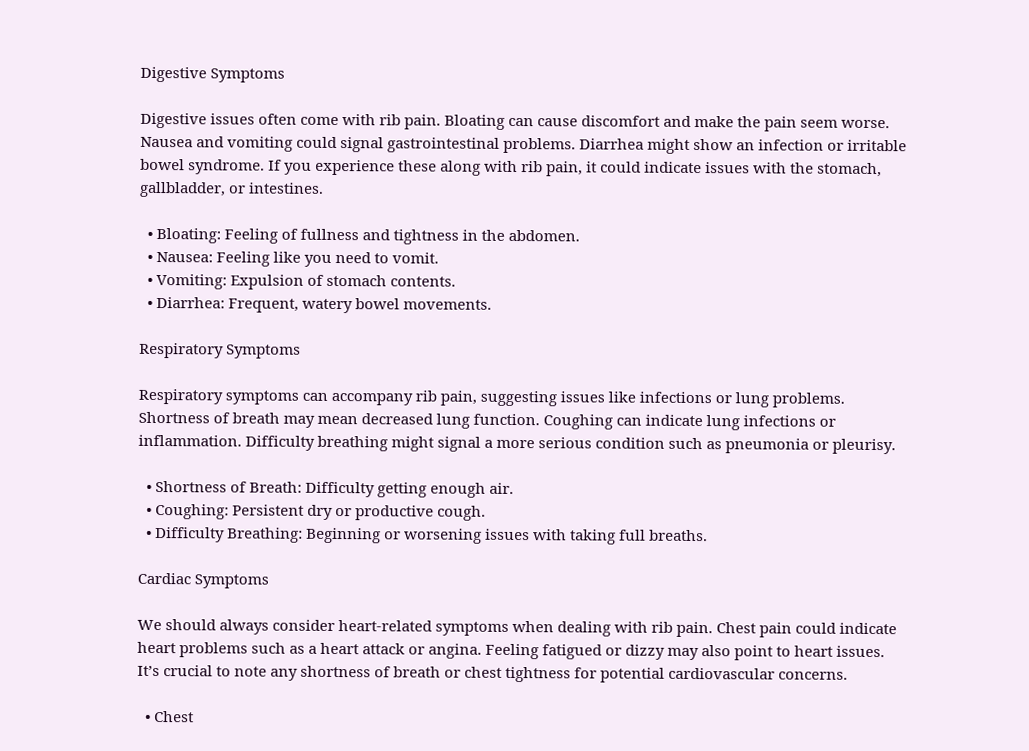Digestive Symptoms

Digestive issues often come with rib pain. Bloating can cause discomfort and make the pain seem worse. Nausea and vomiting could signal gastrointestinal problems. Diarrhea might show an infection or irritable bowel syndrome. If you experience these along with rib pain, it could indicate issues with the stomach, gallbladder, or intestines.

  • Bloating: Feeling of fullness and tightness in the abdomen.
  • Nausea: Feeling like you need to vomit.
  • Vomiting: Expulsion of stomach contents.
  • Diarrhea: Frequent, watery bowel movements.

Respiratory Symptoms

Respiratory symptoms can accompany rib pain, suggesting issues like infections or lung problems. Shortness of breath may mean decreased lung function. Coughing can indicate lung infections or inflammation. Difficulty breathing might signal a more serious condition such as pneumonia or pleurisy.

  • Shortness of Breath: Difficulty getting enough air.
  • Coughing: Persistent dry or productive cough.
  • Difficulty Breathing: Beginning or worsening issues with taking full breaths.

Cardiac Symptoms

We should always consider heart-related symptoms when dealing with rib pain. Chest pain could indicate heart problems such as a heart attack or angina. Feeling fatigued or dizzy may also point to heart issues. It’s crucial to note any shortness of breath or chest tightness for potential cardiovascular concerns.

  • Chest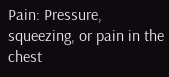Pain: Pressure, squeezing, or pain in the chest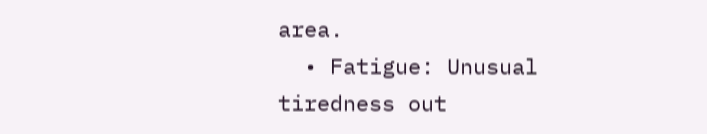area.
  • Fatigue: Unusual tiredness out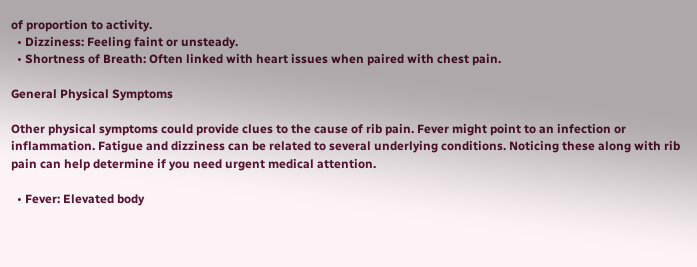of proportion to activity.
  • Dizziness: Feeling faint or unsteady.
  • Shortness of Breath: Often linked with heart issues when paired with chest pain.

General Physical Symptoms

Other physical symptoms could provide clues to the cause of rib pain. Fever might point to an infection or inflammation. Fatigue and dizziness can be related to several underlying conditions. Noticing these along with rib pain can help determine if you need urgent medical attention.

  • Fever: Elevated body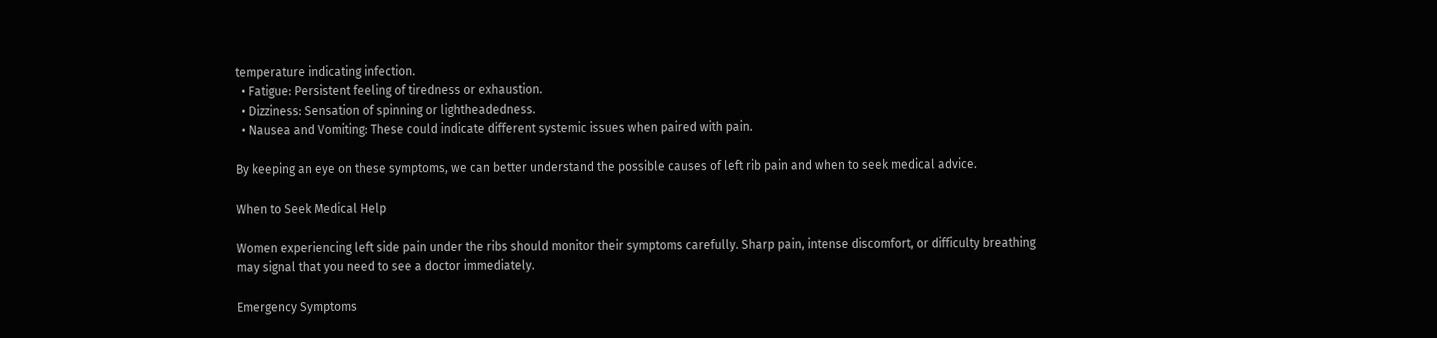temperature indicating infection.
  • Fatigue: Persistent feeling of tiredness or exhaustion.
  • Dizziness: Sensation of spinning or lightheadedness.
  • Nausea and Vomiting: These could indicate different systemic issues when paired with pain.

By keeping an eye on these symptoms, we can better understand the possible causes of left rib pain and when to seek medical advice.

When to Seek Medical Help

Women experiencing left side pain under the ribs should monitor their symptoms carefully. Sharp pain, intense discomfort, or difficulty breathing may signal that you need to see a doctor immediately.

Emergency Symptoms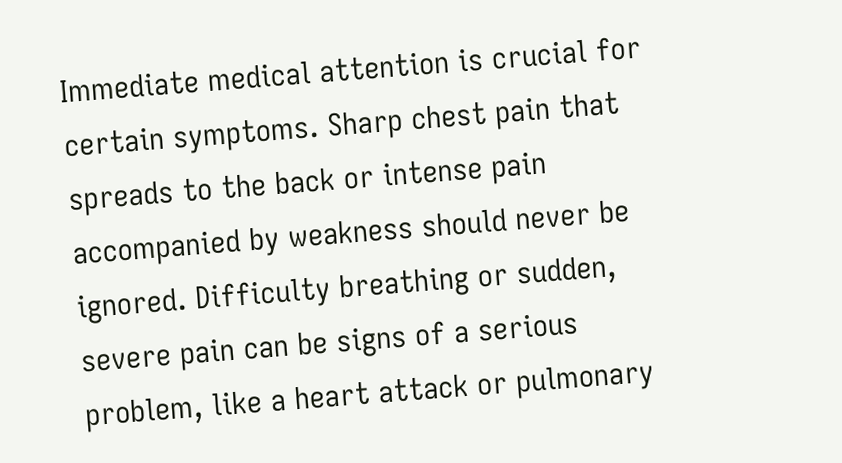Immediate medical attention is crucial for certain symptoms. Sharp chest pain that spreads to the back or intense pain accompanied by weakness should never be ignored. Difficulty breathing or sudden, severe pain can be signs of a serious problem, like a heart attack or pulmonary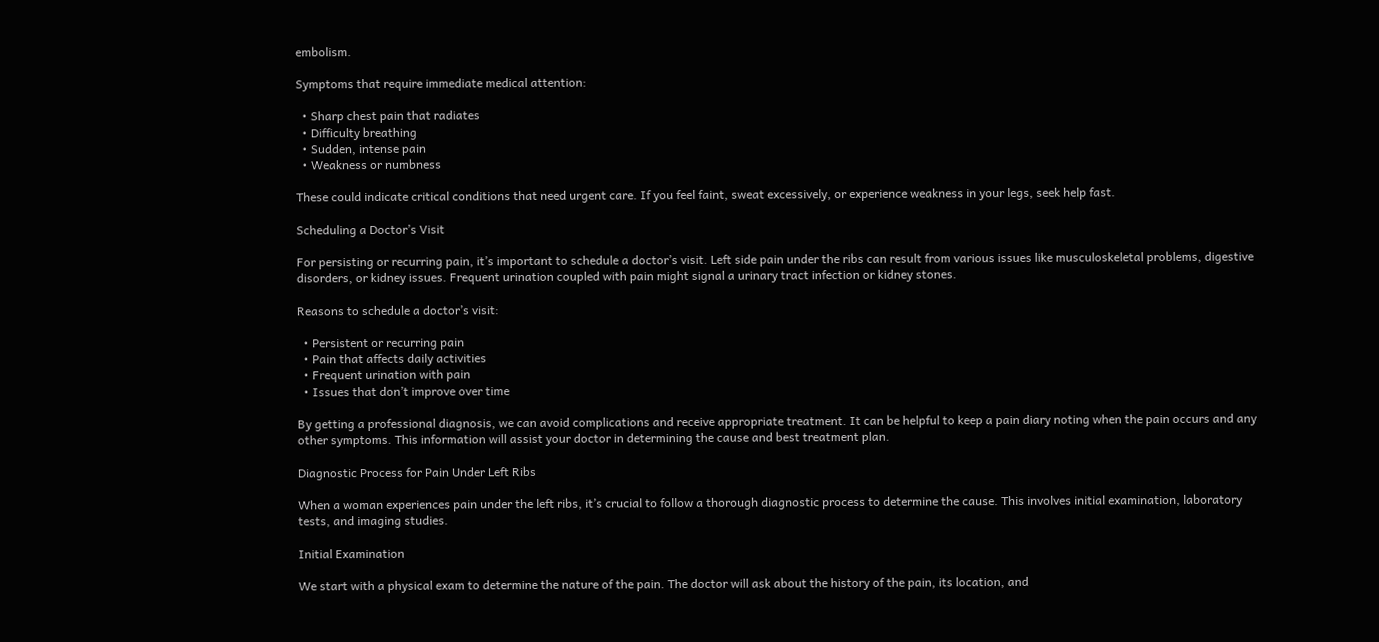embolism.

Symptoms that require immediate medical attention:

  • Sharp chest pain that radiates
  • Difficulty breathing
  • Sudden, intense pain
  • Weakness or numbness

These could indicate critical conditions that need urgent care. If you feel faint, sweat excessively, or experience weakness in your legs, seek help fast.

Scheduling a Doctor’s Visit

For persisting or recurring pain, it’s important to schedule a doctor’s visit. Left side pain under the ribs can result from various issues like musculoskeletal problems, digestive disorders, or kidney issues. Frequent urination coupled with pain might signal a urinary tract infection or kidney stones.

Reasons to schedule a doctor’s visit:

  • Persistent or recurring pain
  • Pain that affects daily activities
  • Frequent urination with pain
  • Issues that don’t improve over time

By getting a professional diagnosis, we can avoid complications and receive appropriate treatment. It can be helpful to keep a pain diary noting when the pain occurs and any other symptoms. This information will assist your doctor in determining the cause and best treatment plan.

Diagnostic Process for Pain Under Left Ribs

When a woman experiences pain under the left ribs, it’s crucial to follow a thorough diagnostic process to determine the cause. This involves initial examination, laboratory tests, and imaging studies.

Initial Examination

We start with a physical exam to determine the nature of the pain. The doctor will ask about the history of the pain, its location, and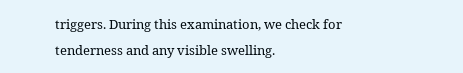triggers. During this examination, we check for tenderness and any visible swelling.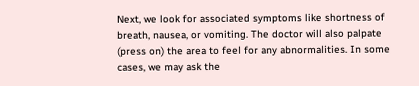Next, we look for associated symptoms like shortness of breath, nausea, or vomiting. The doctor will also palpate (press on) the area to feel for any abnormalities. In some cases, we may ask the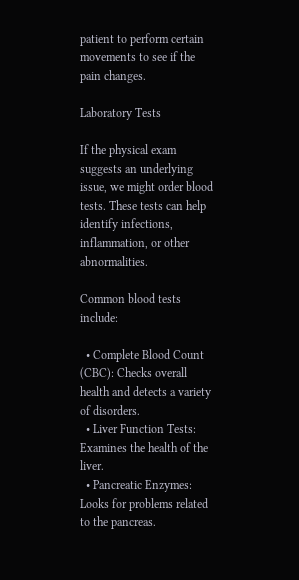patient to perform certain movements to see if the pain changes.

Laboratory Tests

If the physical exam suggests an underlying issue, we might order blood tests. These tests can help identify infections, inflammation, or other abnormalities.

Common blood tests include:

  • Complete Blood Count (CBC): Checks overall health and detects a variety of disorders.
  • Liver Function Tests: Examines the health of the liver.
  • Pancreatic Enzymes: Looks for problems related to the pancreas.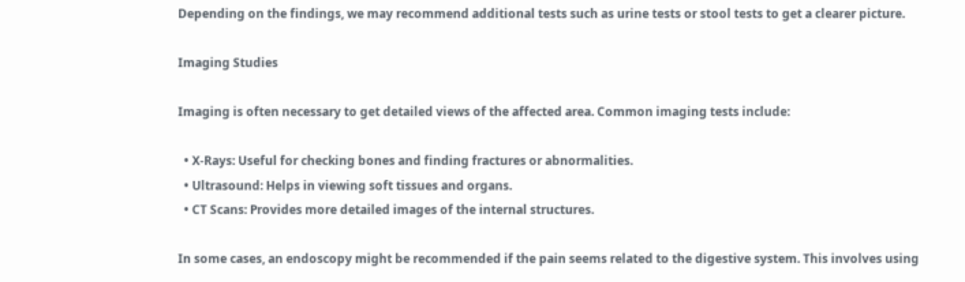Depending on the findings, we may recommend additional tests such as urine tests or stool tests to get a clearer picture.

Imaging Studies

Imaging is often necessary to get detailed views of the affected area. Common imaging tests include:

  • X-Rays: Useful for checking bones and finding fractures or abnormalities.
  • Ultrasound: Helps in viewing soft tissues and organs.
  • CT Scans: Provides more detailed images of the internal structures.

In some cases, an endoscopy might be recommended if the pain seems related to the digestive system. This involves using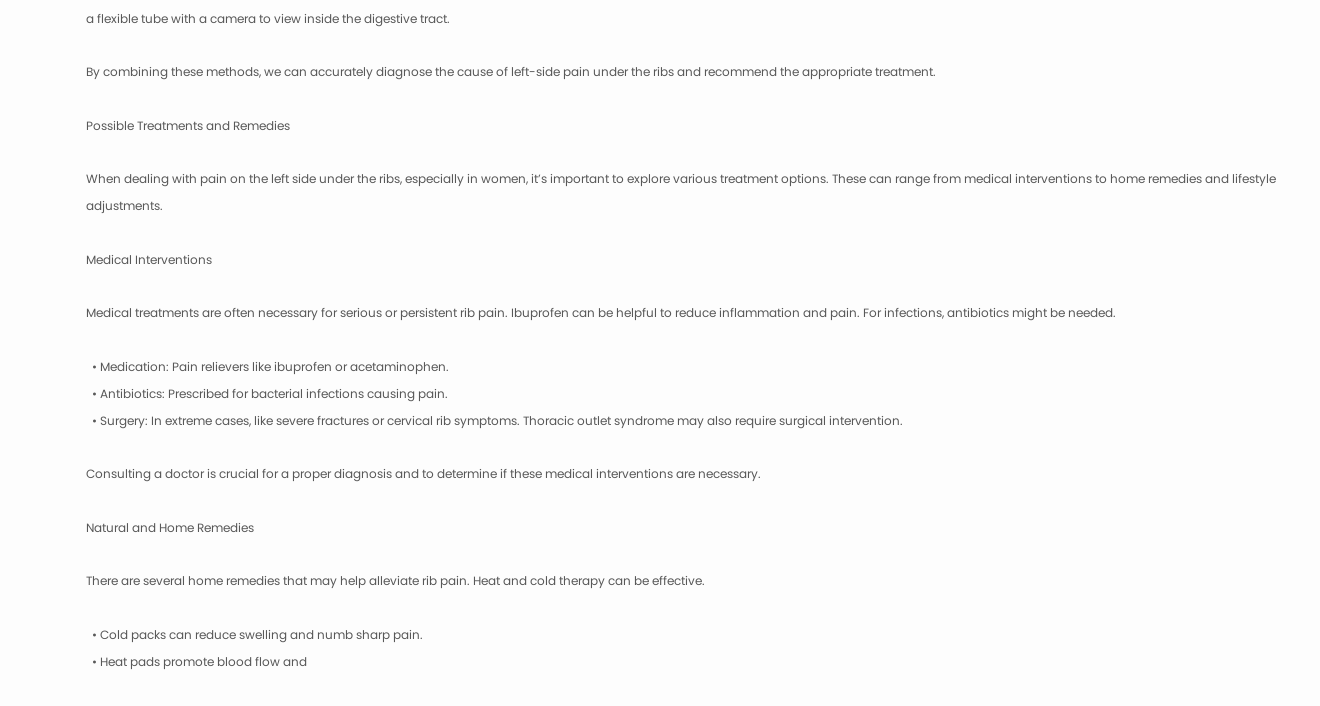a flexible tube with a camera to view inside the digestive tract.

By combining these methods, we can accurately diagnose the cause of left-side pain under the ribs and recommend the appropriate treatment.

Possible Treatments and Remedies

When dealing with pain on the left side under the ribs, especially in women, it’s important to explore various treatment options. These can range from medical interventions to home remedies and lifestyle adjustments.

Medical Interventions

Medical treatments are often necessary for serious or persistent rib pain. Ibuprofen can be helpful to reduce inflammation and pain. For infections, antibiotics might be needed.

  • Medication: Pain relievers like ibuprofen or acetaminophen.
  • Antibiotics: Prescribed for bacterial infections causing pain.
  • Surgery: In extreme cases, like severe fractures or cervical rib symptoms. Thoracic outlet syndrome may also require surgical intervention.

Consulting a doctor is crucial for a proper diagnosis and to determine if these medical interventions are necessary.

Natural and Home Remedies

There are several home remedies that may help alleviate rib pain. Heat and cold therapy can be effective.

  • Cold packs can reduce swelling and numb sharp pain.
  • Heat pads promote blood flow and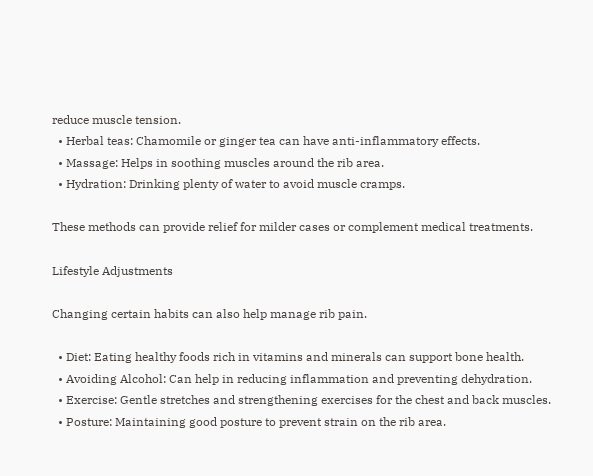reduce muscle tension.
  • Herbal teas: Chamomile or ginger tea can have anti-inflammatory effects.
  • Massage: Helps in soothing muscles around the rib area.
  • Hydration: Drinking plenty of water to avoid muscle cramps.

These methods can provide relief for milder cases or complement medical treatments.

Lifestyle Adjustments

Changing certain habits can also help manage rib pain.

  • Diet: Eating healthy foods rich in vitamins and minerals can support bone health.
  • Avoiding Alcohol: Can help in reducing inflammation and preventing dehydration.
  • Exercise: Gentle stretches and strengthening exercises for the chest and back muscles.
  • Posture: Maintaining good posture to prevent strain on the rib area.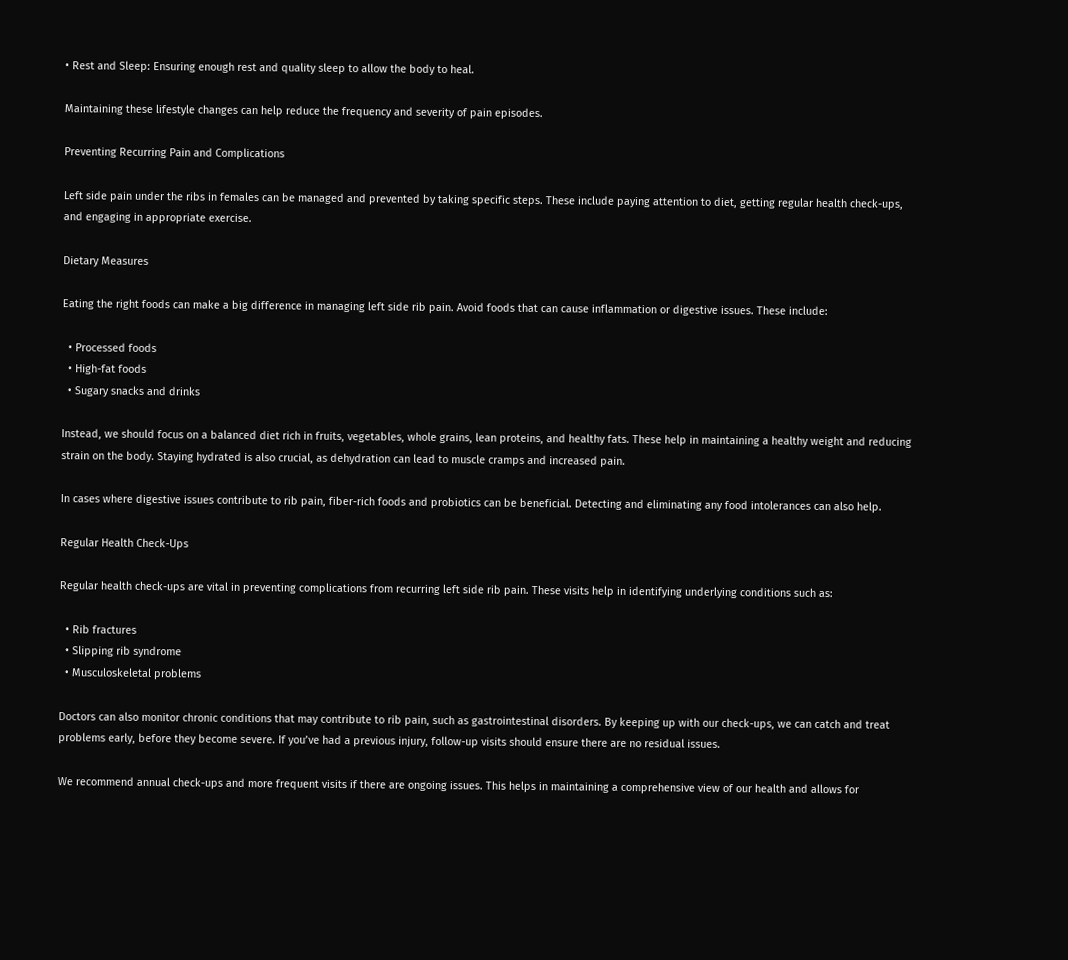• Rest and Sleep: Ensuring enough rest and quality sleep to allow the body to heal.

Maintaining these lifestyle changes can help reduce the frequency and severity of pain episodes.

Preventing Recurring Pain and Complications

Left side pain under the ribs in females can be managed and prevented by taking specific steps. These include paying attention to diet, getting regular health check-ups, and engaging in appropriate exercise.

Dietary Measures

Eating the right foods can make a big difference in managing left side rib pain. Avoid foods that can cause inflammation or digestive issues. These include:

  • Processed foods
  • High-fat foods
  • Sugary snacks and drinks

Instead, we should focus on a balanced diet rich in fruits, vegetables, whole grains, lean proteins, and healthy fats. These help in maintaining a healthy weight and reducing strain on the body. Staying hydrated is also crucial, as dehydration can lead to muscle cramps and increased pain.

In cases where digestive issues contribute to rib pain, fiber-rich foods and probiotics can be beneficial. Detecting and eliminating any food intolerances can also help.

Regular Health Check-Ups

Regular health check-ups are vital in preventing complications from recurring left side rib pain. These visits help in identifying underlying conditions such as:

  • Rib fractures
  • Slipping rib syndrome
  • Musculoskeletal problems

Doctors can also monitor chronic conditions that may contribute to rib pain, such as gastrointestinal disorders. By keeping up with our check-ups, we can catch and treat problems early, before they become severe. If you’ve had a previous injury, follow-up visits should ensure there are no residual issues.

We recommend annual check-ups and more frequent visits if there are ongoing issues. This helps in maintaining a comprehensive view of our health and allows for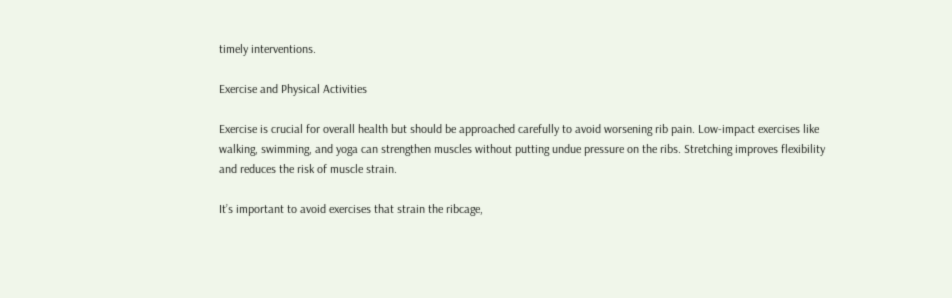timely interventions.

Exercise and Physical Activities

Exercise is crucial for overall health but should be approached carefully to avoid worsening rib pain. Low-impact exercises like walking, swimming, and yoga can strengthen muscles without putting undue pressure on the ribs. Stretching improves flexibility and reduces the risk of muscle strain.

It’s important to avoid exercises that strain the ribcage,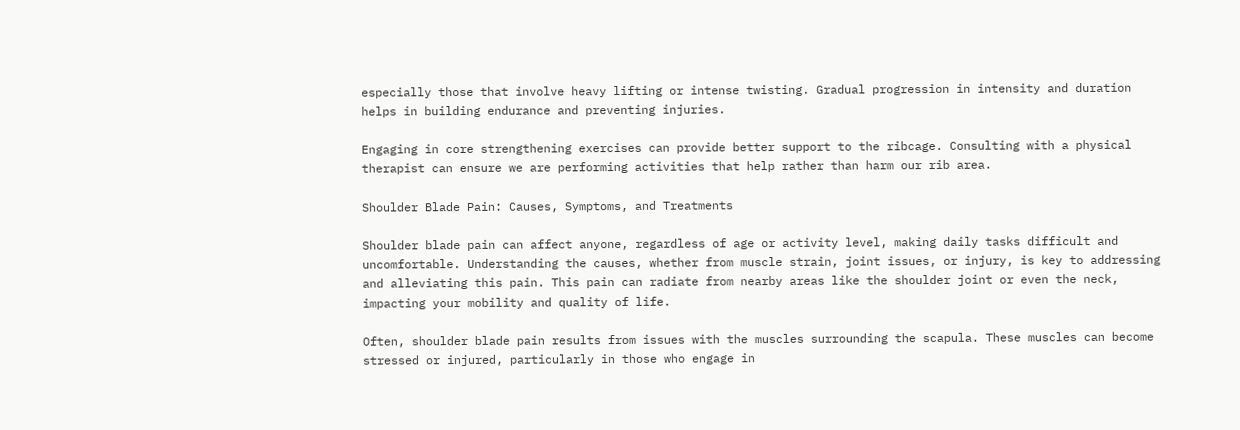especially those that involve heavy lifting or intense twisting. Gradual progression in intensity and duration helps in building endurance and preventing injuries.

Engaging in core strengthening exercises can provide better support to the ribcage. Consulting with a physical therapist can ensure we are performing activities that help rather than harm our rib area.

Shoulder Blade Pain: Causes, Symptoms, and Treatments

Shoulder blade pain can affect anyone, regardless of age or activity level, making daily tasks difficult and uncomfortable. Understanding the causes, whether from muscle strain, joint issues, or injury, is key to addressing and alleviating this pain. This pain can radiate from nearby areas like the shoulder joint or even the neck, impacting your mobility and quality of life.

Often, shoulder blade pain results from issues with the muscles surrounding the scapula. These muscles can become stressed or injured, particularly in those who engage in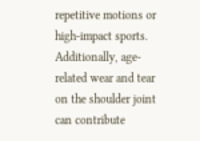repetitive motions or high-impact sports. Additionally, age-related wear and tear on the shoulder joint can contribute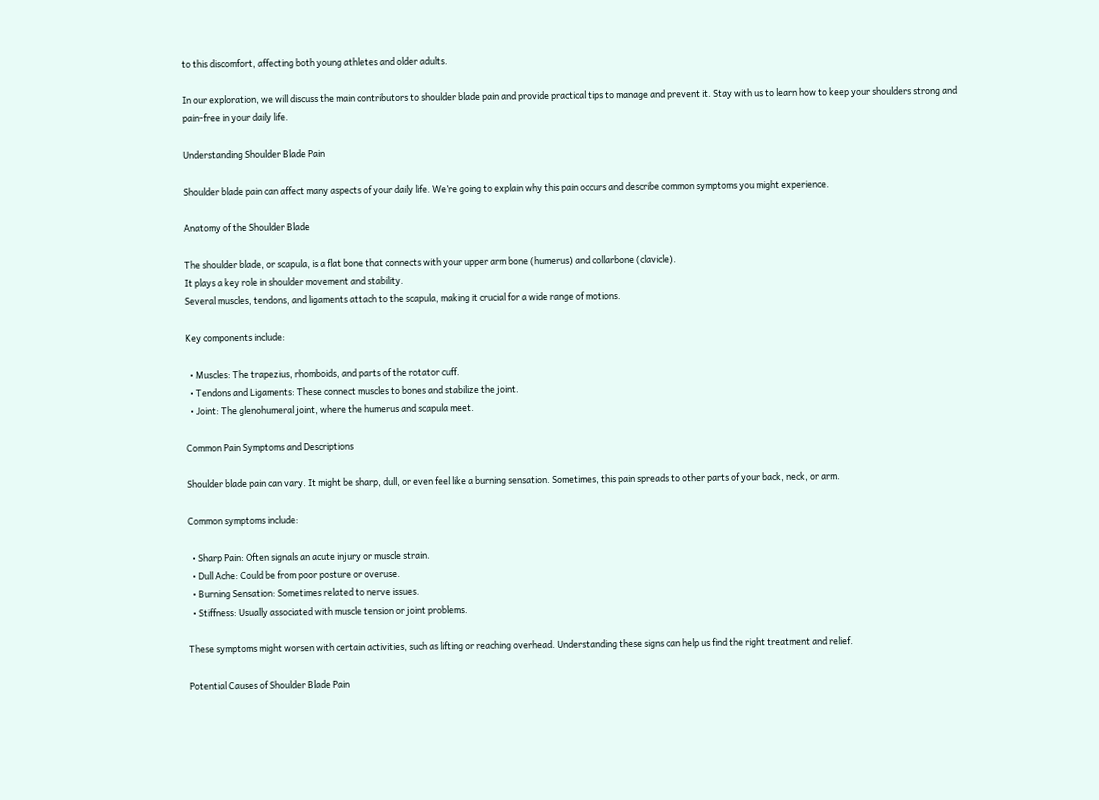to this discomfort, affecting both young athletes and older adults.

In our exploration, we will discuss the main contributors to shoulder blade pain and provide practical tips to manage and prevent it. Stay with us to learn how to keep your shoulders strong and pain-free in your daily life.

Understanding Shoulder Blade Pain

Shoulder blade pain can affect many aspects of your daily life. We’re going to explain why this pain occurs and describe common symptoms you might experience.

Anatomy of the Shoulder Blade

The shoulder blade, or scapula, is a flat bone that connects with your upper arm bone (humerus) and collarbone (clavicle).
It plays a key role in shoulder movement and stability.
Several muscles, tendons, and ligaments attach to the scapula, making it crucial for a wide range of motions.

Key components include:

  • Muscles: The trapezius, rhomboids, and parts of the rotator cuff.
  • Tendons and Ligaments: These connect muscles to bones and stabilize the joint.
  • Joint: The glenohumeral joint, where the humerus and scapula meet.

Common Pain Symptoms and Descriptions

Shoulder blade pain can vary. It might be sharp, dull, or even feel like a burning sensation. Sometimes, this pain spreads to other parts of your back, neck, or arm.

Common symptoms include:

  • Sharp Pain: Often signals an acute injury or muscle strain.
  • Dull Ache: Could be from poor posture or overuse.
  • Burning Sensation: Sometimes related to nerve issues.
  • Stiffness: Usually associated with muscle tension or joint problems.

These symptoms might worsen with certain activities, such as lifting or reaching overhead. Understanding these signs can help us find the right treatment and relief.

Potential Causes of Shoulder Blade Pain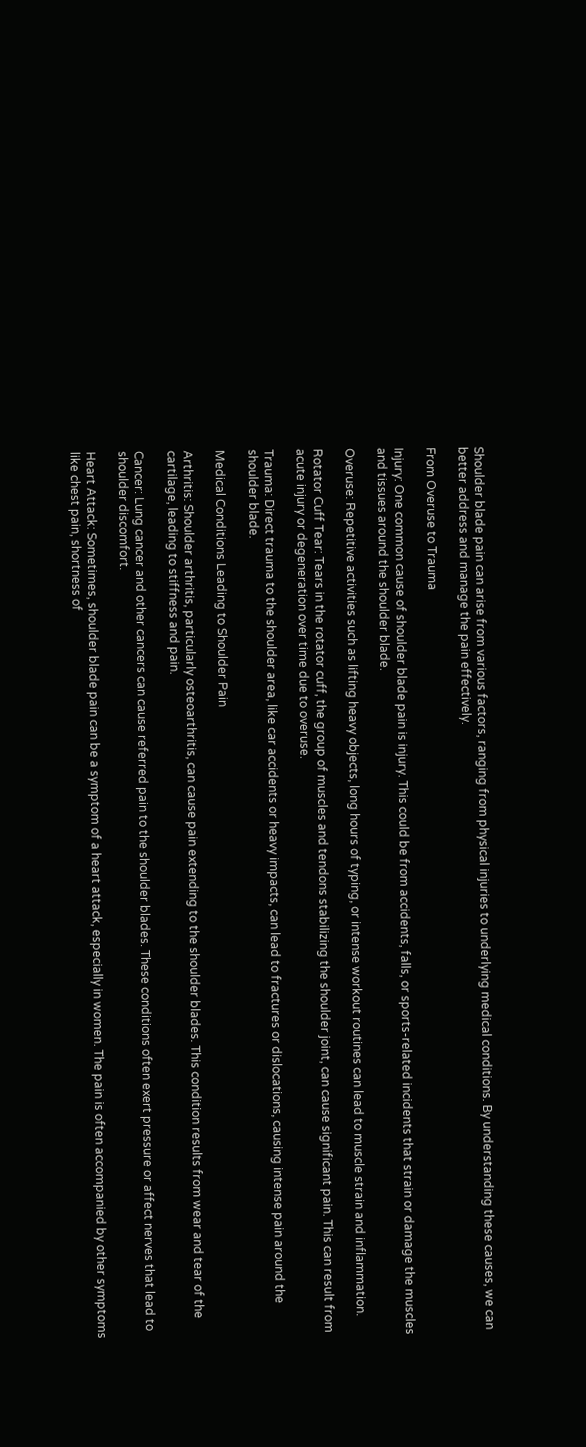Shoulder blade pain can arise from various factors, ranging from physical injuries to underlying medical conditions. By understanding these causes, we can better address and manage the pain effectively.

From Overuse to Trauma

Injury: One common cause of shoulder blade pain is injury. This could be from accidents, falls, or sports-related incidents that strain or damage the muscles and tissues around the shoulder blade.

Overuse: Repetitive activities such as lifting heavy objects, long hours of typing, or intense workout routines can lead to muscle strain and inflammation.

Rotator Cuff Tear: Tears in the rotator cuff, the group of muscles and tendons stabilizing the shoulder joint, can cause significant pain. This can result from acute injury or degeneration over time due to overuse.

Trauma: Direct trauma to the shoulder area, like car accidents or heavy impacts, can lead to fractures or dislocations, causing intense pain around the shoulder blade.

Medical Conditions Leading to Shoulder Pain

Arthritis: Shoulder arthritis, particularly osteoarthritis, can cause pain extending to the shoulder blades. This condition results from wear and tear of the cartilage, leading to stiffness and pain.

Cancer: Lung cancer and other cancers can cause referred pain to the shoulder blades. These conditions often exert pressure or affect nerves that lead to shoulder discomfort.

Heart Attack: Sometimes, shoulder blade pain can be a symptom of a heart attack, especially in women. The pain is often accompanied by other symptoms like chest pain, shortness of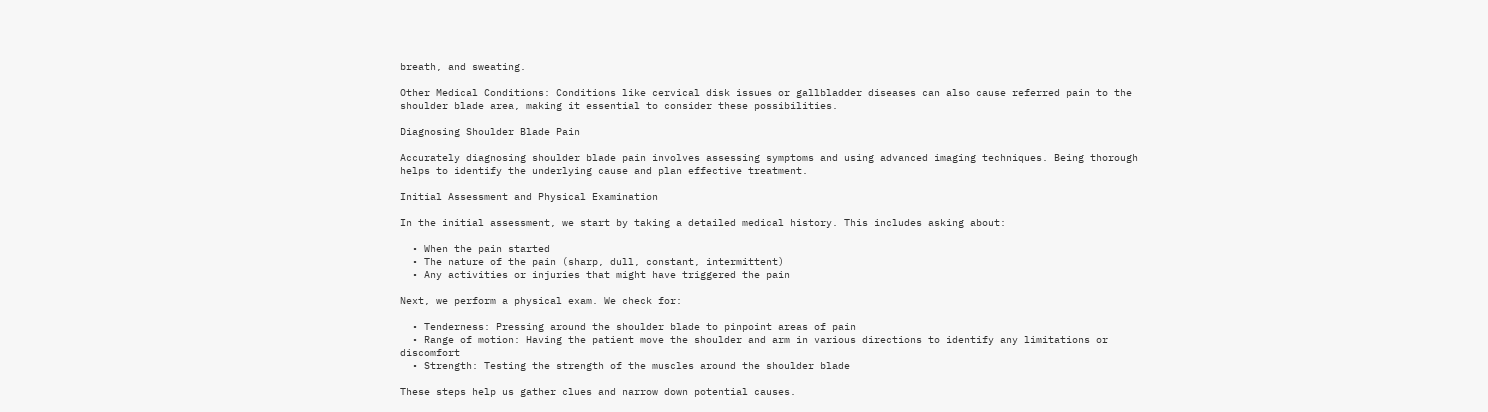breath, and sweating.

Other Medical Conditions: Conditions like cervical disk issues or gallbladder diseases can also cause referred pain to the shoulder blade area, making it essential to consider these possibilities.

Diagnosing Shoulder Blade Pain

Accurately diagnosing shoulder blade pain involves assessing symptoms and using advanced imaging techniques. Being thorough helps to identify the underlying cause and plan effective treatment.

Initial Assessment and Physical Examination

In the initial assessment, we start by taking a detailed medical history. This includes asking about:

  • When the pain started
  • The nature of the pain (sharp, dull, constant, intermittent)
  • Any activities or injuries that might have triggered the pain

Next, we perform a physical exam. We check for:

  • Tenderness: Pressing around the shoulder blade to pinpoint areas of pain
  • Range of motion: Having the patient move the shoulder and arm in various directions to identify any limitations or discomfort
  • Strength: Testing the strength of the muscles around the shoulder blade

These steps help us gather clues and narrow down potential causes.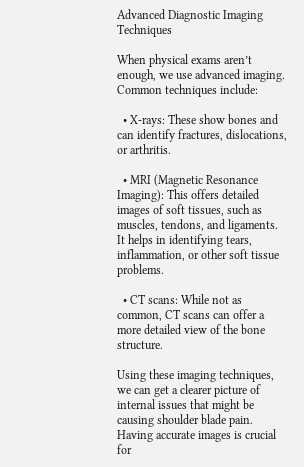Advanced Diagnostic Imaging Techniques

When physical exams aren’t enough, we use advanced imaging. Common techniques include:

  • X-rays: These show bones and can identify fractures, dislocations, or arthritis.

  • MRI (Magnetic Resonance Imaging): This offers detailed images of soft tissues, such as muscles, tendons, and ligaments. It helps in identifying tears, inflammation, or other soft tissue problems.

  • CT scans: While not as common, CT scans can offer a more detailed view of the bone structure.

Using these imaging techniques, we can get a clearer picture of internal issues that might be causing shoulder blade pain. Having accurate images is crucial for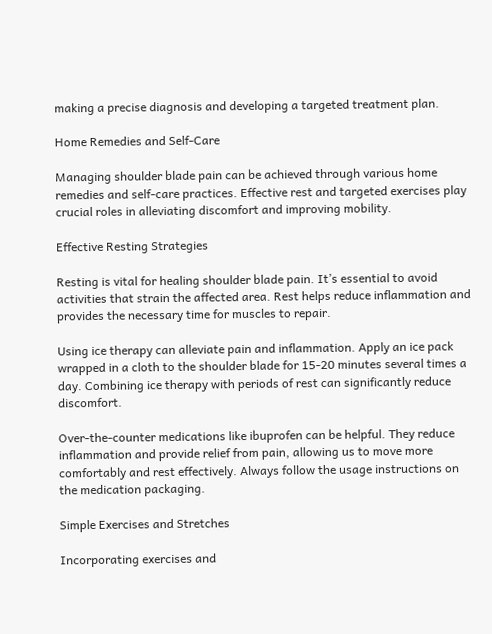making a precise diagnosis and developing a targeted treatment plan.

Home Remedies and Self-Care

Managing shoulder blade pain can be achieved through various home remedies and self-care practices. Effective rest and targeted exercises play crucial roles in alleviating discomfort and improving mobility.

Effective Resting Strategies

Resting is vital for healing shoulder blade pain. It’s essential to avoid activities that strain the affected area. Rest helps reduce inflammation and provides the necessary time for muscles to repair.

Using ice therapy can alleviate pain and inflammation. Apply an ice pack wrapped in a cloth to the shoulder blade for 15-20 minutes several times a day. Combining ice therapy with periods of rest can significantly reduce discomfort.

Over-the-counter medications like ibuprofen can be helpful. They reduce inflammation and provide relief from pain, allowing us to move more comfortably and rest effectively. Always follow the usage instructions on the medication packaging.

Simple Exercises and Stretches

Incorporating exercises and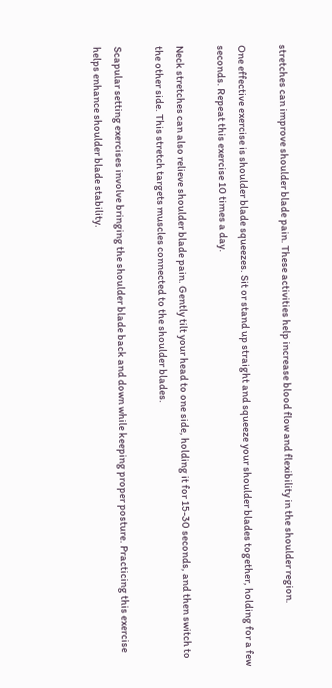stretches can improve shoulder blade pain. These activities help increase blood flow and flexibility in the shoulder region.

One effective exercise is shoulder blade squeezes. Sit or stand up straight and squeeze your shoulder blades together, holding for a few seconds. Repeat this exercise 10 times a day.

Neck stretches can also relieve shoulder blade pain. Gently tilt your head to one side, holding it for 15-30 seconds, and then switch to the other side. This stretch targets muscles connected to the shoulder blades.

Scapular setting exercises involve bringing the shoulder blade back and down while keeping proper posture. Practicing this exercise helps enhance shoulder blade stability.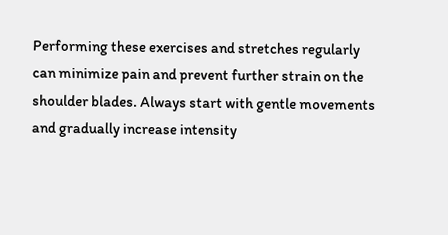Performing these exercises and stretches regularly can minimize pain and prevent further strain on the shoulder blades. Always start with gentle movements and gradually increase intensity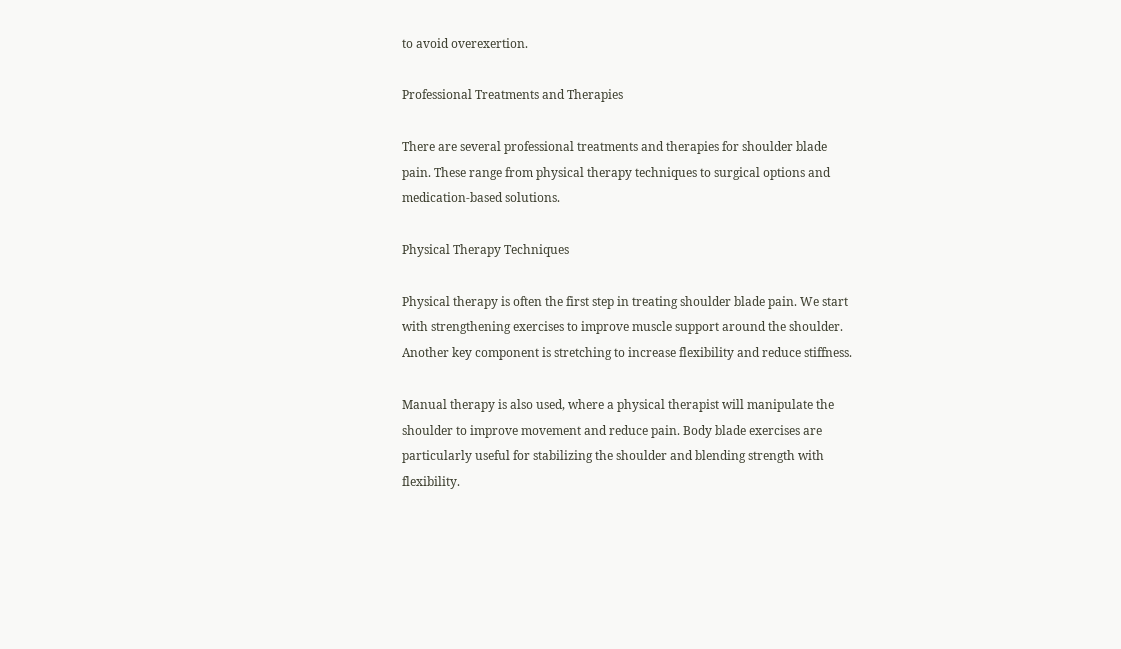to avoid overexertion.

Professional Treatments and Therapies

There are several professional treatments and therapies for shoulder blade pain. These range from physical therapy techniques to surgical options and medication-based solutions.

Physical Therapy Techniques

Physical therapy is often the first step in treating shoulder blade pain. We start with strengthening exercises to improve muscle support around the shoulder. Another key component is stretching to increase flexibility and reduce stiffness.

Manual therapy is also used, where a physical therapist will manipulate the shoulder to improve movement and reduce pain. Body blade exercises are particularly useful for stabilizing the shoulder and blending strength with flexibility.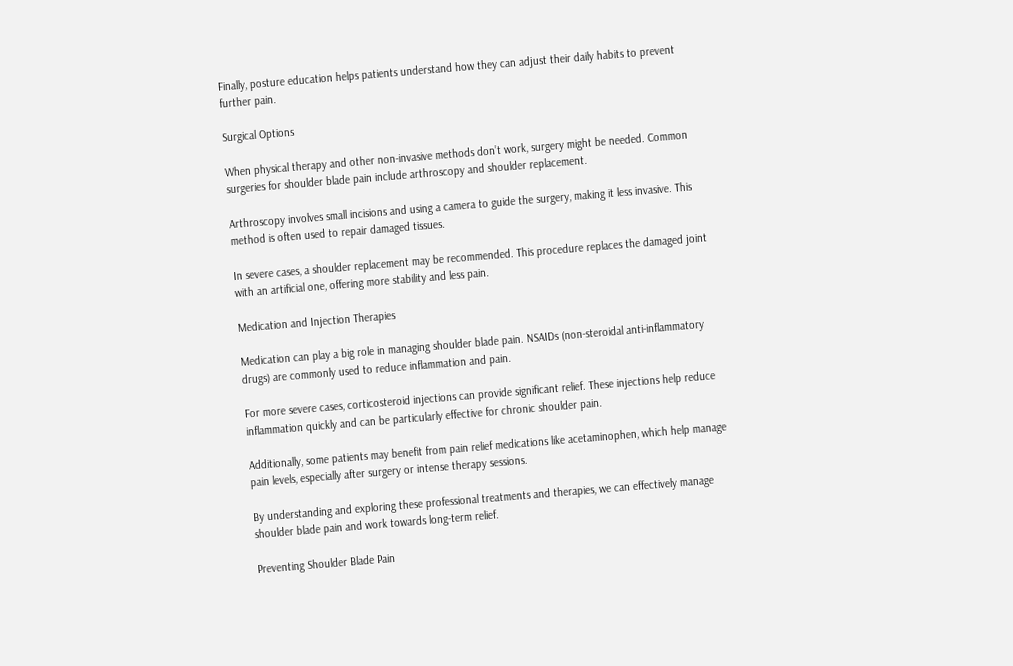Finally, posture education helps patients understand how they can adjust their daily habits to prevent further pain.

Surgical Options

When physical therapy and other non-invasive methods don’t work, surgery might be needed. Common surgeries for shoulder blade pain include arthroscopy and shoulder replacement.

Arthroscopy involves small incisions and using a camera to guide the surgery, making it less invasive. This method is often used to repair damaged tissues.

In severe cases, a shoulder replacement may be recommended. This procedure replaces the damaged joint with an artificial one, offering more stability and less pain.

Medication and Injection Therapies

Medication can play a big role in managing shoulder blade pain. NSAIDs (non-steroidal anti-inflammatory drugs) are commonly used to reduce inflammation and pain.

For more severe cases, corticosteroid injections can provide significant relief. These injections help reduce inflammation quickly and can be particularly effective for chronic shoulder pain.

Additionally, some patients may benefit from pain relief medications like acetaminophen, which help manage pain levels, especially after surgery or intense therapy sessions.

By understanding and exploring these professional treatments and therapies, we can effectively manage shoulder blade pain and work towards long-term relief.

Preventing Shoulder Blade Pain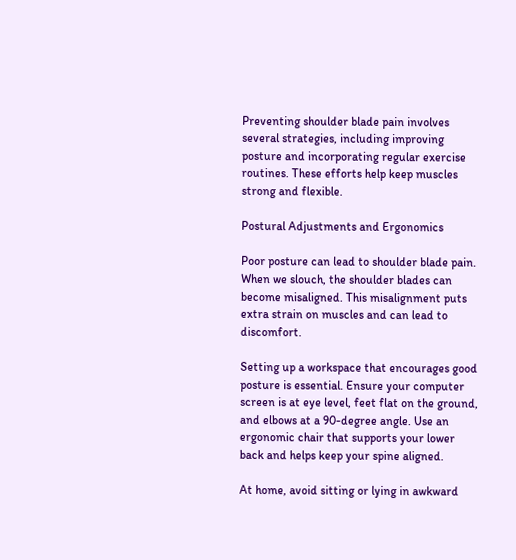Preventing shoulder blade pain involves several strategies, including improving posture and incorporating regular exercise routines. These efforts help keep muscles strong and flexible.

Postural Adjustments and Ergonomics

Poor posture can lead to shoulder blade pain. When we slouch, the shoulder blades can become misaligned. This misalignment puts extra strain on muscles and can lead to discomfort.

Setting up a workspace that encourages good posture is essential. Ensure your computer screen is at eye level, feet flat on the ground, and elbows at a 90-degree angle. Use an ergonomic chair that supports your lower back and helps keep your spine aligned.

At home, avoid sitting or lying in awkward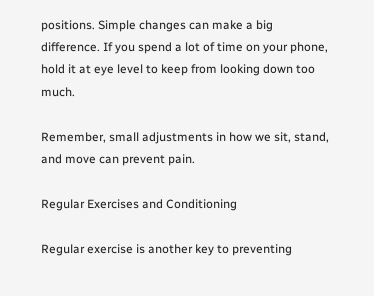positions. Simple changes can make a big difference. If you spend a lot of time on your phone, hold it at eye level to keep from looking down too much.

Remember, small adjustments in how we sit, stand, and move can prevent pain.

Regular Exercises and Conditioning

Regular exercise is another key to preventing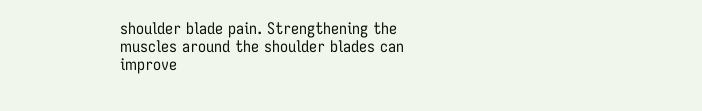shoulder blade pain. Strengthening the muscles around the shoulder blades can improve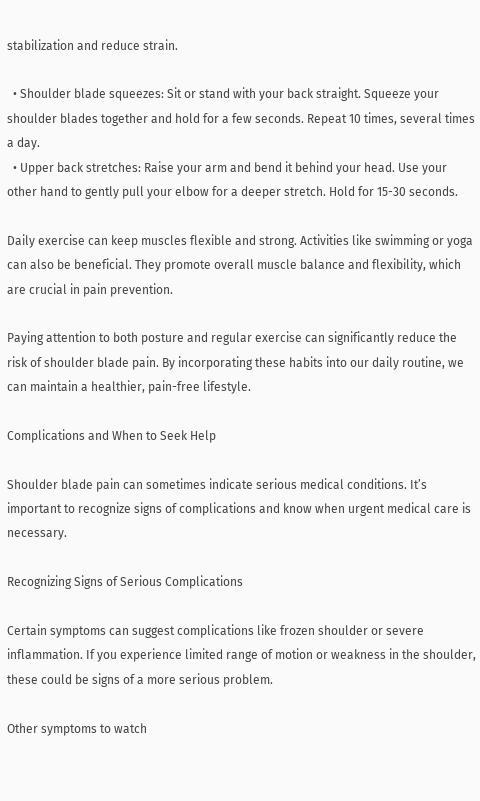stabilization and reduce strain.

  • Shoulder blade squeezes: Sit or stand with your back straight. Squeeze your shoulder blades together and hold for a few seconds. Repeat 10 times, several times a day.
  • Upper back stretches: Raise your arm and bend it behind your head. Use your other hand to gently pull your elbow for a deeper stretch. Hold for 15-30 seconds.

Daily exercise can keep muscles flexible and strong. Activities like swimming or yoga can also be beneficial. They promote overall muscle balance and flexibility, which are crucial in pain prevention.

Paying attention to both posture and regular exercise can significantly reduce the risk of shoulder blade pain. By incorporating these habits into our daily routine, we can maintain a healthier, pain-free lifestyle.

Complications and When to Seek Help

Shoulder blade pain can sometimes indicate serious medical conditions. It’s important to recognize signs of complications and know when urgent medical care is necessary.

Recognizing Signs of Serious Complications

Certain symptoms can suggest complications like frozen shoulder or severe inflammation. If you experience limited range of motion or weakness in the shoulder, these could be signs of a more serious problem.

Other symptoms to watch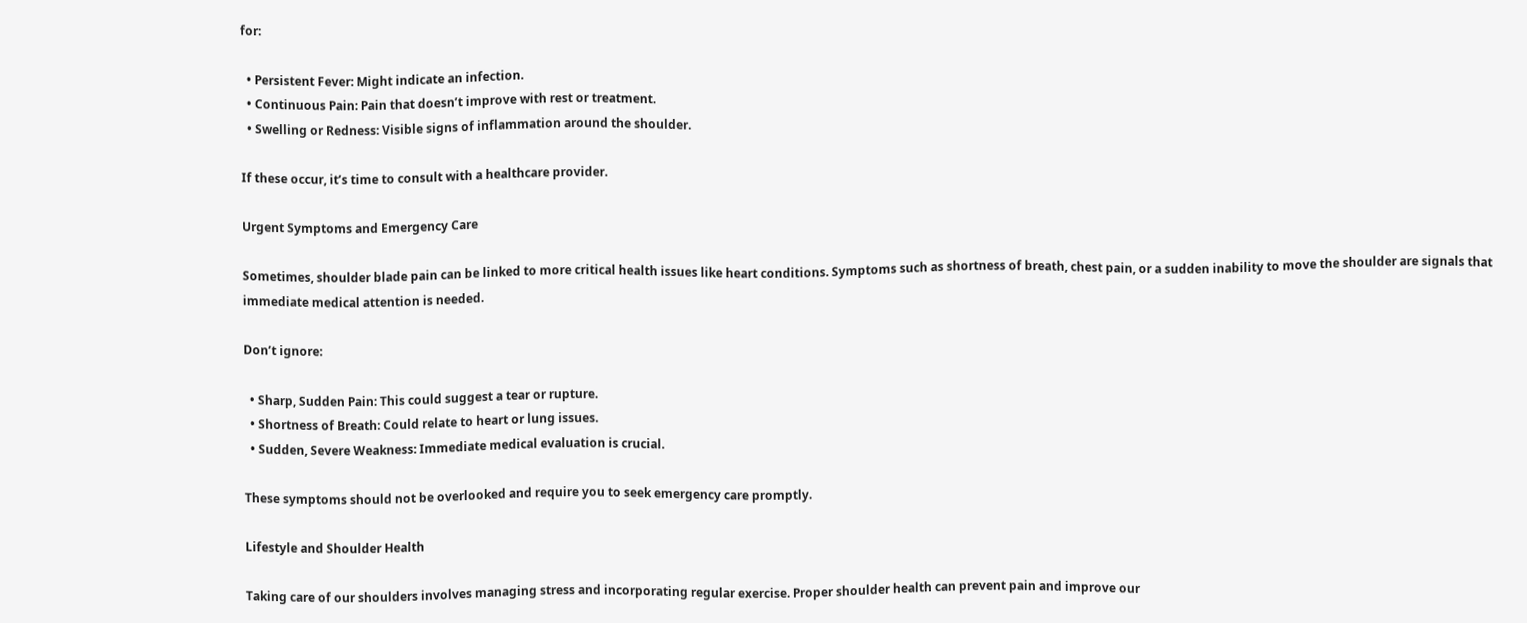for:

  • Persistent Fever: Might indicate an infection.
  • Continuous Pain: Pain that doesn’t improve with rest or treatment.
  • Swelling or Redness: Visible signs of inflammation around the shoulder.

If these occur, it’s time to consult with a healthcare provider.

Urgent Symptoms and Emergency Care

Sometimes, shoulder blade pain can be linked to more critical health issues like heart conditions. Symptoms such as shortness of breath, chest pain, or a sudden inability to move the shoulder are signals that immediate medical attention is needed.

Don’t ignore:

  • Sharp, Sudden Pain: This could suggest a tear or rupture.
  • Shortness of Breath: Could relate to heart or lung issues.
  • Sudden, Severe Weakness: Immediate medical evaluation is crucial.

These symptoms should not be overlooked and require you to seek emergency care promptly.

Lifestyle and Shoulder Health

Taking care of our shoulders involves managing stress and incorporating regular exercise. Proper shoulder health can prevent pain and improve our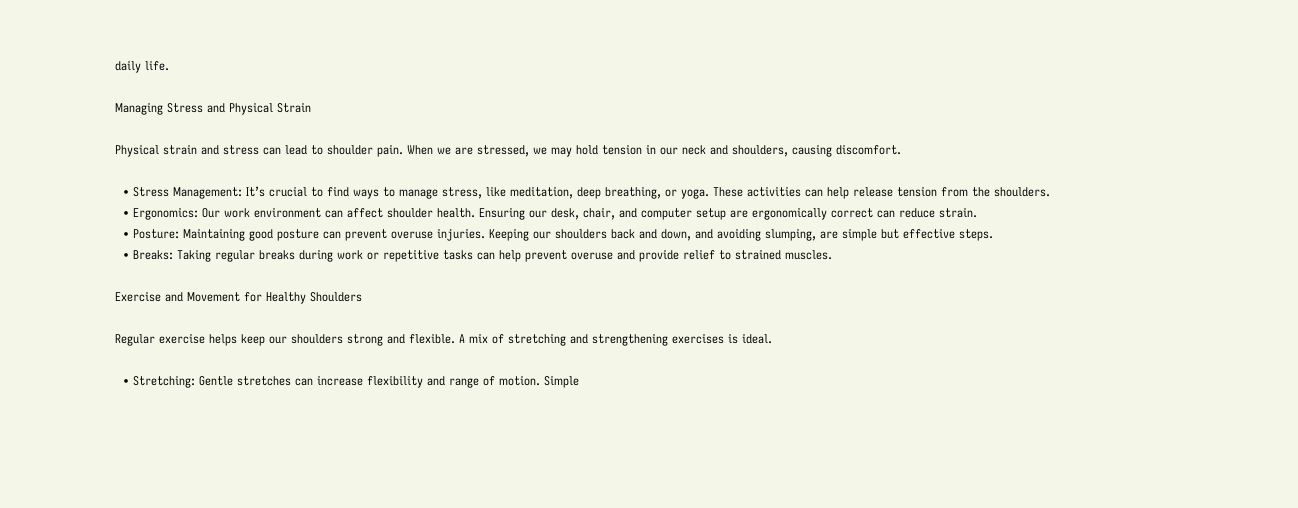daily life.

Managing Stress and Physical Strain

Physical strain and stress can lead to shoulder pain. When we are stressed, we may hold tension in our neck and shoulders, causing discomfort.

  • Stress Management: It’s crucial to find ways to manage stress, like meditation, deep breathing, or yoga. These activities can help release tension from the shoulders.
  • Ergonomics: Our work environment can affect shoulder health. Ensuring our desk, chair, and computer setup are ergonomically correct can reduce strain.
  • Posture: Maintaining good posture can prevent overuse injuries. Keeping our shoulders back and down, and avoiding slumping, are simple but effective steps.
  • Breaks: Taking regular breaks during work or repetitive tasks can help prevent overuse and provide relief to strained muscles.

Exercise and Movement for Healthy Shoulders

Regular exercise helps keep our shoulders strong and flexible. A mix of stretching and strengthening exercises is ideal.

  • Stretching: Gentle stretches can increase flexibility and range of motion. Simple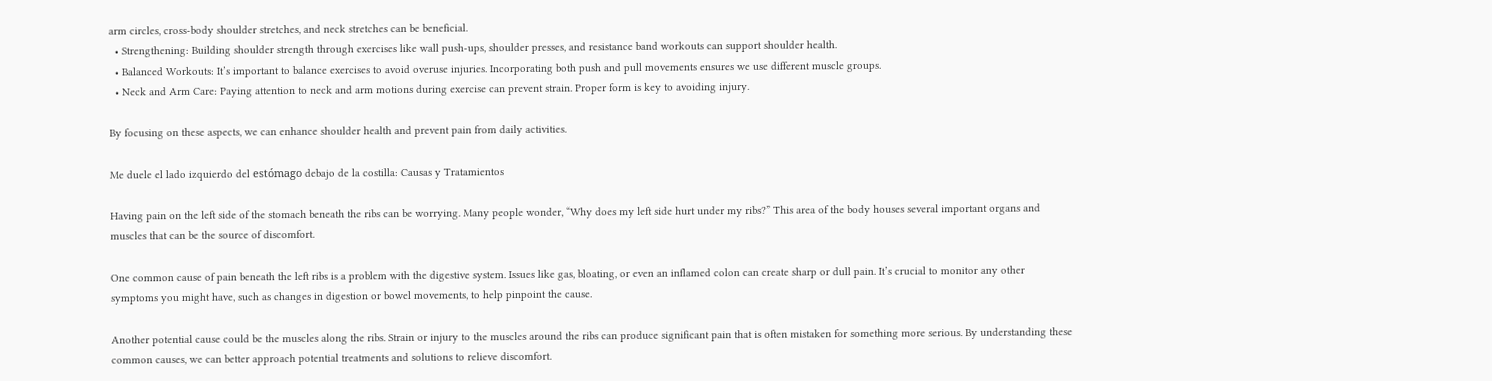arm circles, cross-body shoulder stretches, and neck stretches can be beneficial.
  • Strengthening: Building shoulder strength through exercises like wall push-ups, shoulder presses, and resistance band workouts can support shoulder health.
  • Balanced Workouts: It’s important to balance exercises to avoid overuse injuries. Incorporating both push and pull movements ensures we use different muscle groups.
  • Neck and Arm Care: Paying attention to neck and arm motions during exercise can prevent strain. Proper form is key to avoiding injury.

By focusing on these aspects, we can enhance shoulder health and prevent pain from daily activities.

Me duele el lado izquierdo del estómago debajo de la costilla: Causas y Tratamientos

Having pain on the left side of the stomach beneath the ribs can be worrying. Many people wonder, “Why does my left side hurt under my ribs?” This area of the body houses several important organs and muscles that can be the source of discomfort.

One common cause of pain beneath the left ribs is a problem with the digestive system. Issues like gas, bloating, or even an inflamed colon can create sharp or dull pain. It’s crucial to monitor any other symptoms you might have, such as changes in digestion or bowel movements, to help pinpoint the cause.

Another potential cause could be the muscles along the ribs. Strain or injury to the muscles around the ribs can produce significant pain that is often mistaken for something more serious. By understanding these common causes, we can better approach potential treatments and solutions to relieve discomfort.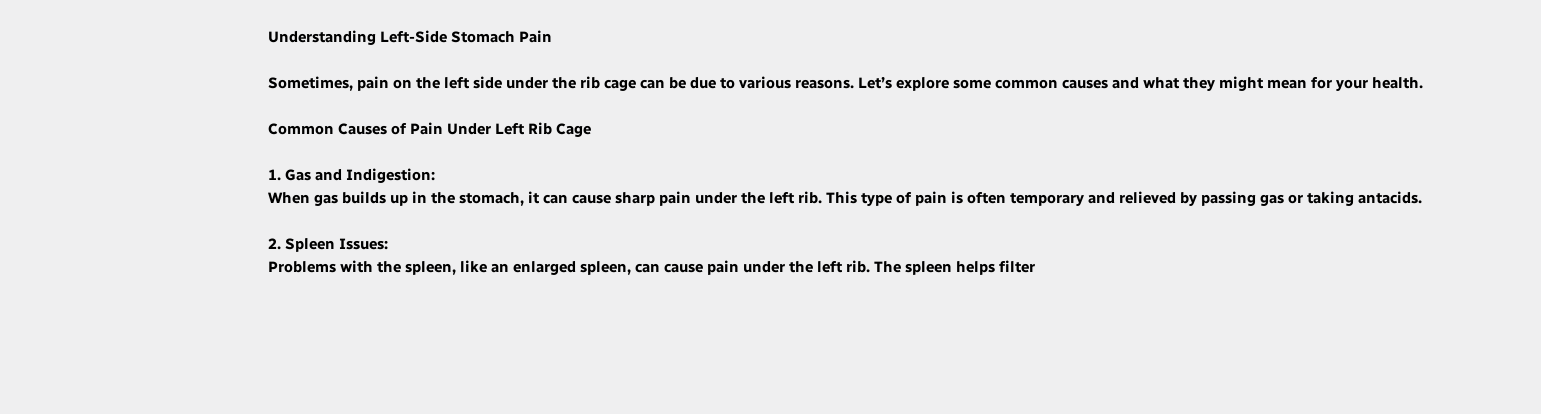Understanding Left-Side Stomach Pain

Sometimes, pain on the left side under the rib cage can be due to various reasons. Let’s explore some common causes and what they might mean for your health.

Common Causes of Pain Under Left Rib Cage

1. Gas and Indigestion:
When gas builds up in the stomach, it can cause sharp pain under the left rib. This type of pain is often temporary and relieved by passing gas or taking antacids.

2. Spleen Issues:
Problems with the spleen, like an enlarged spleen, can cause pain under the left rib. The spleen helps filter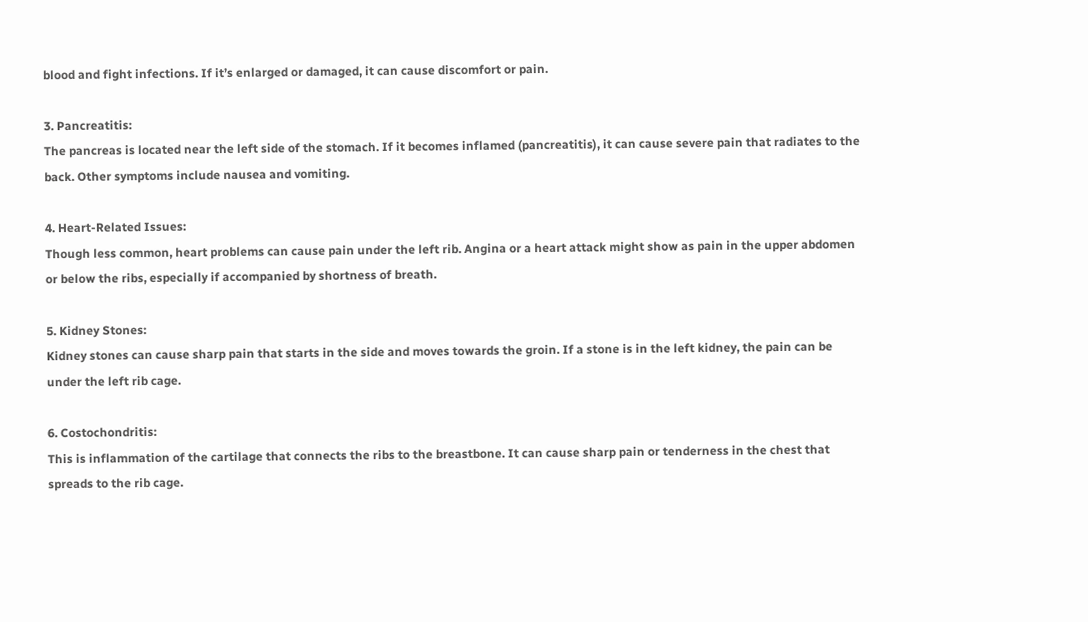blood and fight infections. If it’s enlarged or damaged, it can cause discomfort or pain.

3. Pancreatitis:
The pancreas is located near the left side of the stomach. If it becomes inflamed (pancreatitis), it can cause severe pain that radiates to the back. Other symptoms include nausea and vomiting.

4. Heart-Related Issues:
Though less common, heart problems can cause pain under the left rib. Angina or a heart attack might show as pain in the upper abdomen or below the ribs, especially if accompanied by shortness of breath.

5. Kidney Stones:
Kidney stones can cause sharp pain that starts in the side and moves towards the groin. If a stone is in the left kidney, the pain can be under the left rib cage.

6. Costochondritis:
This is inflammation of the cartilage that connects the ribs to the breastbone. It can cause sharp pain or tenderness in the chest that spreads to the rib cage.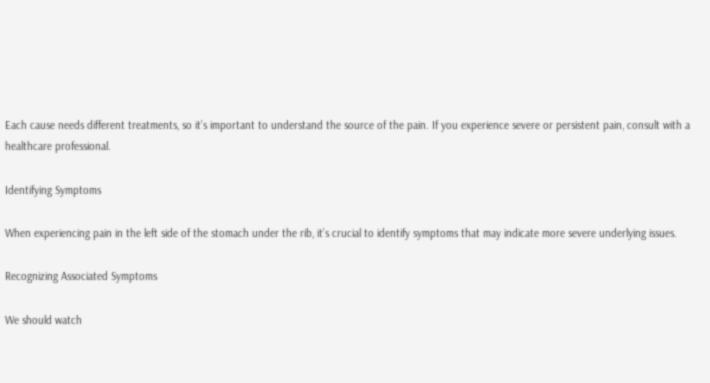Each cause needs different treatments, so it’s important to understand the source of the pain. If you experience severe or persistent pain, consult with a healthcare professional.

Identifying Symptoms

When experiencing pain in the left side of the stomach under the rib, it’s crucial to identify symptoms that may indicate more severe underlying issues.

Recognizing Associated Symptoms

We should watch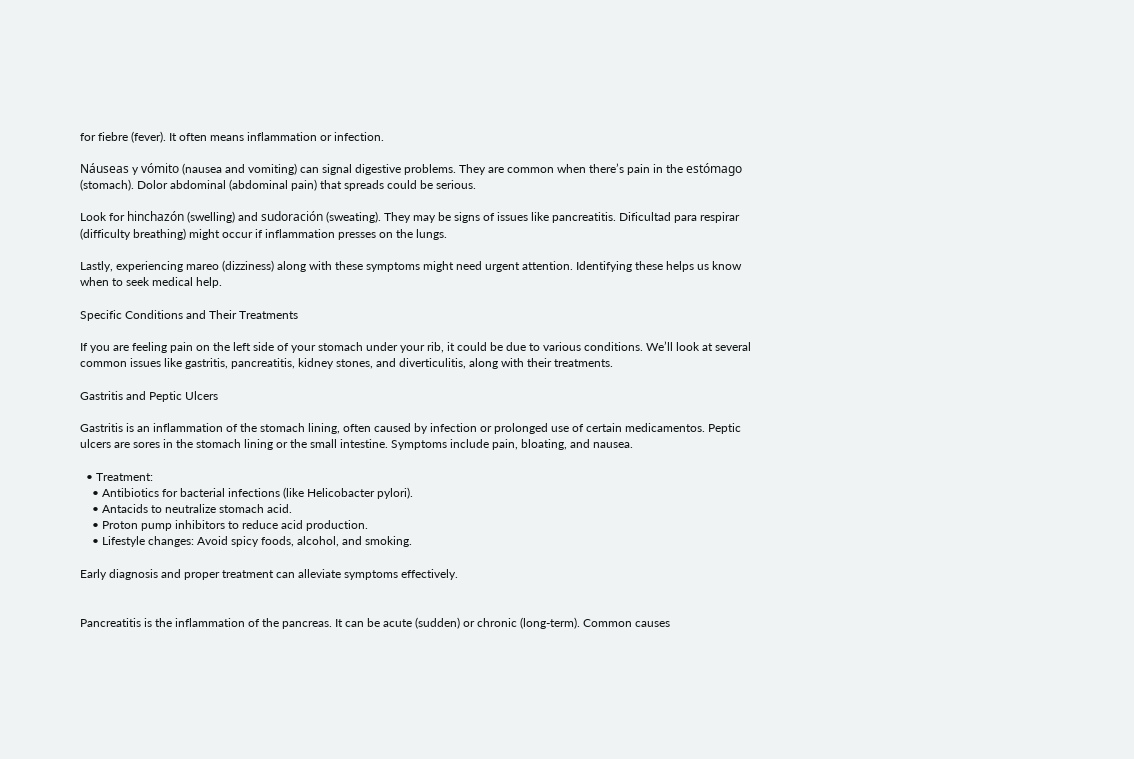for fiebre (fever). It often means inflammation or infection.

Náuseas y vómito (nausea and vomiting) can signal digestive problems. They are common when there’s pain in the estómago (stomach). Dolor abdominal (abdominal pain) that spreads could be serious.

Look for hinchazón (swelling) and sudoración (sweating). They may be signs of issues like pancreatitis. Dificultad para respirar (difficulty breathing) might occur if inflammation presses on the lungs.

Lastly, experiencing mareo (dizziness) along with these symptoms might need urgent attention. Identifying these helps us know when to seek medical help.

Specific Conditions and Their Treatments

If you are feeling pain on the left side of your stomach under your rib, it could be due to various conditions. We’ll look at several common issues like gastritis, pancreatitis, kidney stones, and diverticulitis, along with their treatments.

Gastritis and Peptic Ulcers

Gastritis is an inflammation of the stomach lining, often caused by infection or prolonged use of certain medicamentos. Peptic ulcers are sores in the stomach lining or the small intestine. Symptoms include pain, bloating, and nausea.

  • Treatment:
    • Antibiotics for bacterial infections (like Helicobacter pylori).
    • Antacids to neutralize stomach acid.
    • Proton pump inhibitors to reduce acid production.
    • Lifestyle changes: Avoid spicy foods, alcohol, and smoking.

Early diagnosis and proper treatment can alleviate symptoms effectively.


Pancreatitis is the inflammation of the pancreas. It can be acute (sudden) or chronic (long-term). Common causes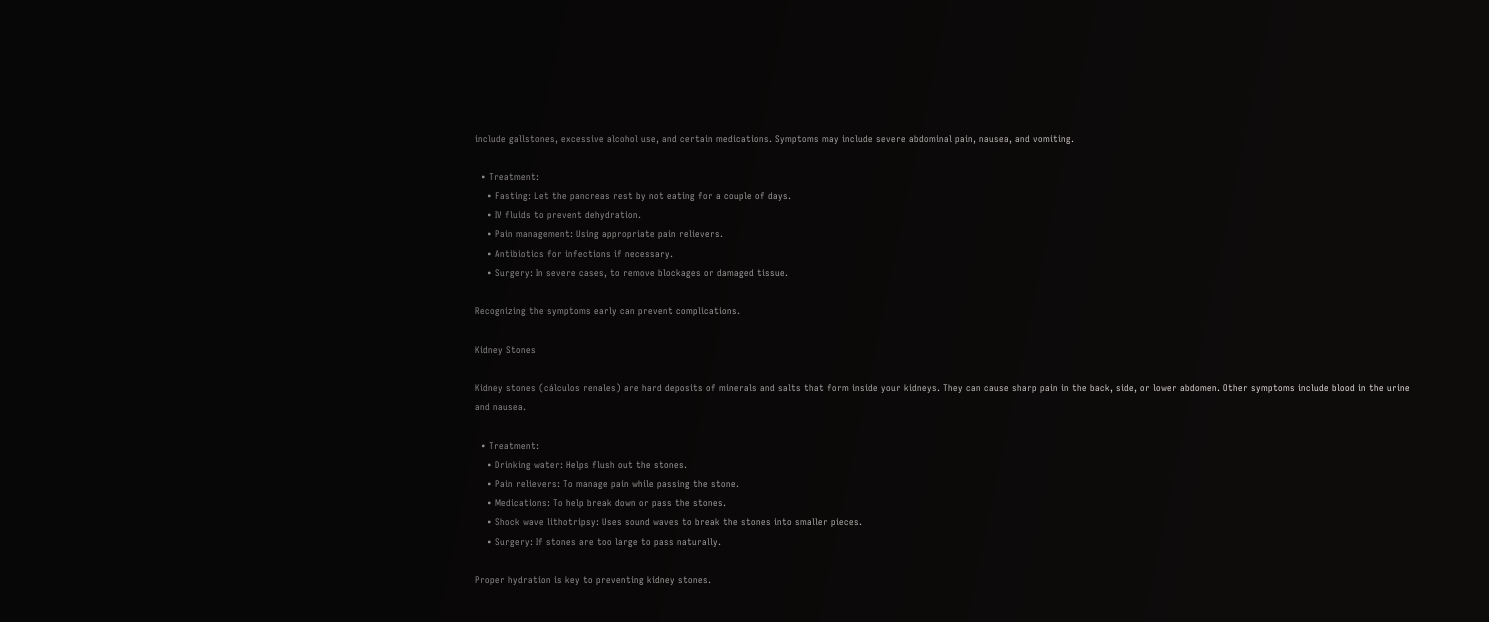include gallstones, excessive alcohol use, and certain medications. Symptoms may include severe abdominal pain, nausea, and vomiting.

  • Treatment:
    • Fasting: Let the pancreas rest by not eating for a couple of days.
    • IV fluids to prevent dehydration.
    • Pain management: Using appropriate pain relievers.
    • Antibiotics for infections if necessary.
    • Surgery: In severe cases, to remove blockages or damaged tissue.

Recognizing the symptoms early can prevent complications.

Kidney Stones

Kidney stones (cálculos renales) are hard deposits of minerals and salts that form inside your kidneys. They can cause sharp pain in the back, side, or lower abdomen. Other symptoms include blood in the urine and nausea.

  • Treatment:
    • Drinking water: Helps flush out the stones.
    • Pain relievers: To manage pain while passing the stone.
    • Medications: To help break down or pass the stones.
    • Shock wave lithotripsy: Uses sound waves to break the stones into smaller pieces.
    • Surgery: If stones are too large to pass naturally.

Proper hydration is key to preventing kidney stones.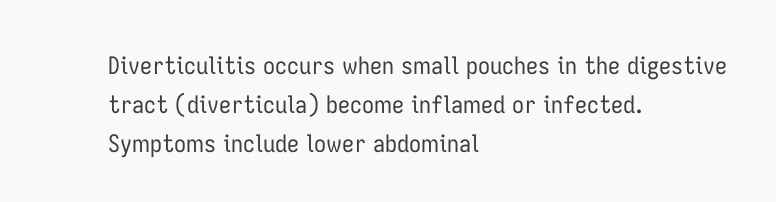Diverticulitis occurs when small pouches in the digestive tract (diverticula) become inflamed or infected. Symptoms include lower abdominal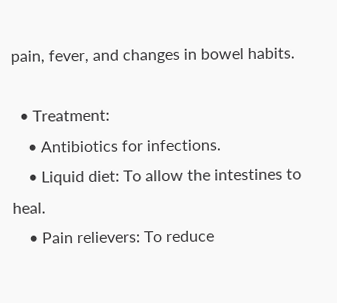pain, fever, and changes in bowel habits.

  • Treatment:
    • Antibiotics for infections.
    • Liquid diet: To allow the intestines to heal.
    • Pain relievers: To reduce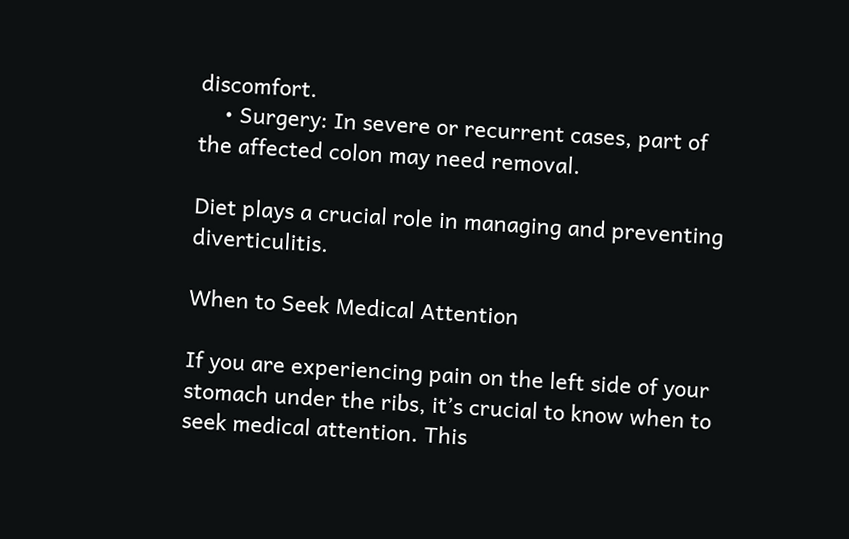discomfort.
    • Surgery: In severe or recurrent cases, part of the affected colon may need removal.

Diet plays a crucial role in managing and preventing diverticulitis.

When to Seek Medical Attention

If you are experiencing pain on the left side of your stomach under the ribs, it’s crucial to know when to seek medical attention. This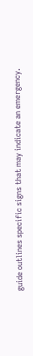guide outlines specific signs that may indicate an emergency.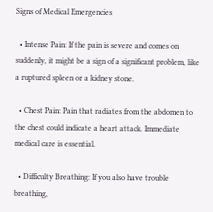Signs of Medical Emergencies

  • Intense Pain: If the pain is severe and comes on suddenly, it might be a sign of a significant problem, like a ruptured spleen or a kidney stone.

  • Chest Pain: Pain that radiates from the abdomen to the chest could indicate a heart attack. Immediate medical care is essential.

  • Difficulty Breathing: If you also have trouble breathing,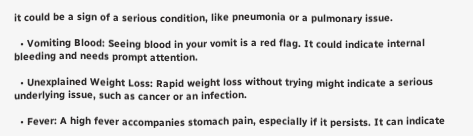it could be a sign of a serious condition, like pneumonia or a pulmonary issue.

  • Vomiting Blood: Seeing blood in your vomit is a red flag. It could indicate internal bleeding and needs prompt attention.

  • Unexplained Weight Loss: Rapid weight loss without trying might indicate a serious underlying issue, such as cancer or an infection.

  • Fever: A high fever accompanies stomach pain, especially if it persists. It can indicate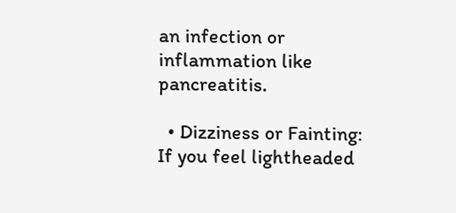an infection or inflammation like pancreatitis.

  • Dizziness or Fainting: If you feel lightheaded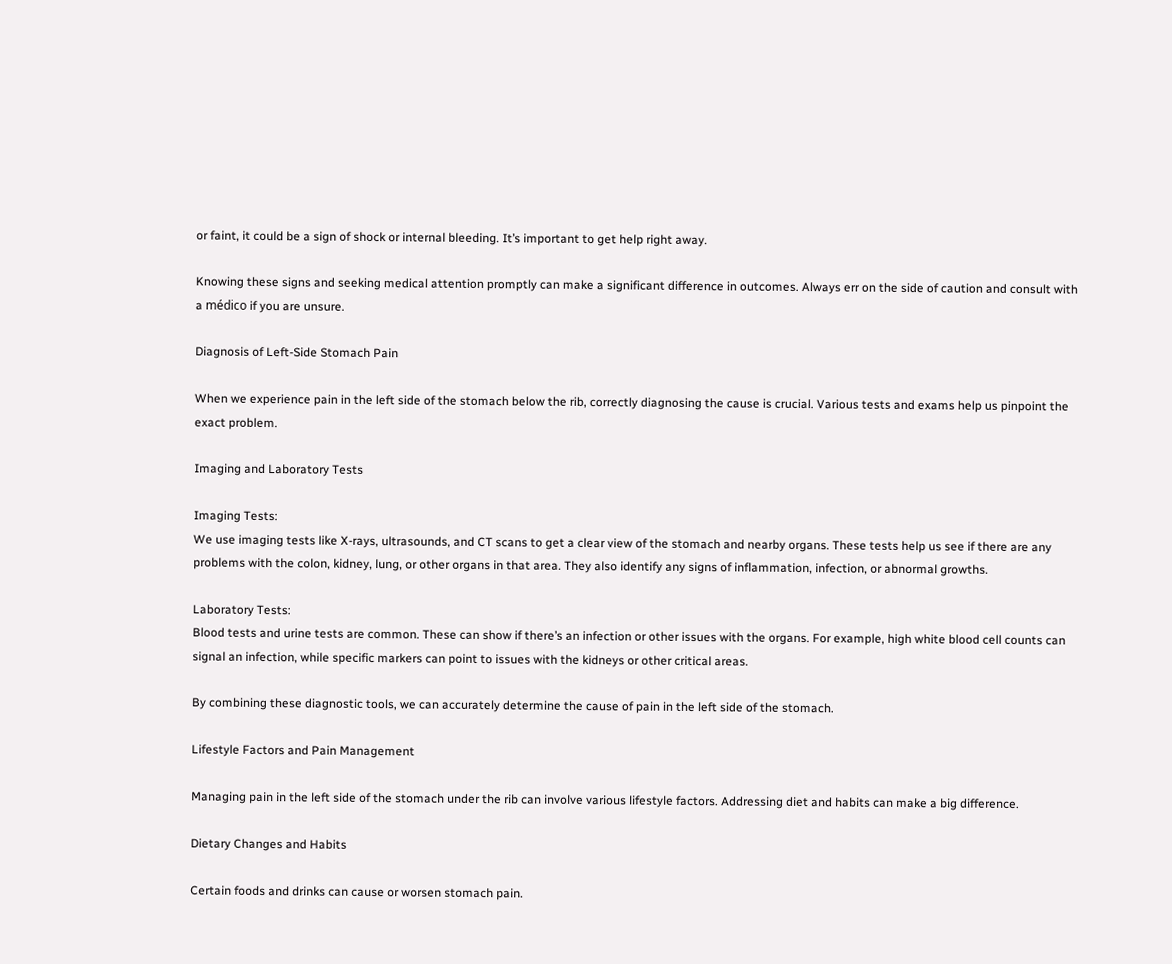or faint, it could be a sign of shock or internal bleeding. It’s important to get help right away.

Knowing these signs and seeking medical attention promptly can make a significant difference in outcomes. Always err on the side of caution and consult with a médico if you are unsure.

Diagnosis of Left-Side Stomach Pain

When we experience pain in the left side of the stomach below the rib, correctly diagnosing the cause is crucial. Various tests and exams help us pinpoint the exact problem.

Imaging and Laboratory Tests

Imaging Tests:
We use imaging tests like X-rays, ultrasounds, and CT scans to get a clear view of the stomach and nearby organs. These tests help us see if there are any problems with the colon, kidney, lung, or other organs in that area. They also identify any signs of inflammation, infection, or abnormal growths.

Laboratory Tests:
Blood tests and urine tests are common. These can show if there’s an infection or other issues with the organs. For example, high white blood cell counts can signal an infection, while specific markers can point to issues with the kidneys or other critical areas.

By combining these diagnostic tools, we can accurately determine the cause of pain in the left side of the stomach.

Lifestyle Factors and Pain Management

Managing pain in the left side of the stomach under the rib can involve various lifestyle factors. Addressing diet and habits can make a big difference.

Dietary Changes and Habits

Certain foods and drinks can cause or worsen stomach pain.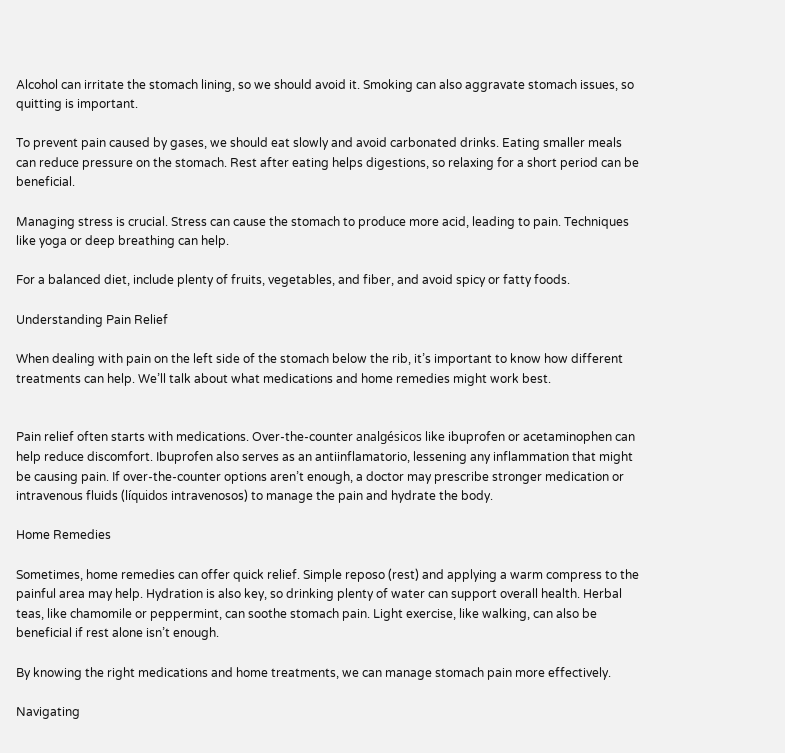Alcohol can irritate the stomach lining, so we should avoid it. Smoking can also aggravate stomach issues, so quitting is important.

To prevent pain caused by gases, we should eat slowly and avoid carbonated drinks. Eating smaller meals can reduce pressure on the stomach. Rest after eating helps digestions, so relaxing for a short period can be beneficial.

Managing stress is crucial. Stress can cause the stomach to produce more acid, leading to pain. Techniques like yoga or deep breathing can help.

For a balanced diet, include plenty of fruits, vegetables, and fiber, and avoid spicy or fatty foods.

Understanding Pain Relief

When dealing with pain on the left side of the stomach below the rib, it’s important to know how different treatments can help. We’ll talk about what medications and home remedies might work best.


Pain relief often starts with medications. Over-the-counter analgésicos like ibuprofen or acetaminophen can help reduce discomfort. Ibuprofen also serves as an antiinflamatorio, lessening any inflammation that might be causing pain. If over-the-counter options aren’t enough, a doctor may prescribe stronger medication or intravenous fluids (líquidos intravenosos) to manage the pain and hydrate the body.

Home Remedies

Sometimes, home remedies can offer quick relief. Simple reposo (rest) and applying a warm compress to the painful area may help. Hydration is also key, so drinking plenty of water can support overall health. Herbal teas, like chamomile or peppermint, can soothe stomach pain. Light exercise, like walking, can also be beneficial if rest alone isn’t enough.

By knowing the right medications and home treatments, we can manage stomach pain more effectively.

Navigating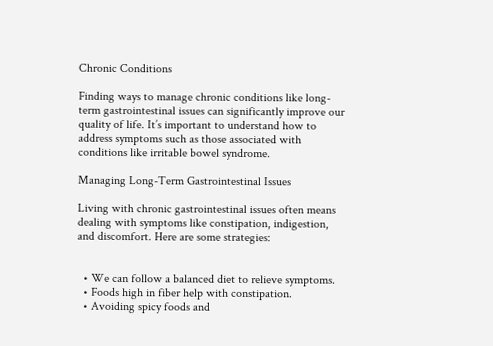Chronic Conditions

Finding ways to manage chronic conditions like long-term gastrointestinal issues can significantly improve our quality of life. It’s important to understand how to address symptoms such as those associated with conditions like irritable bowel syndrome.

Managing Long-Term Gastrointestinal Issues

Living with chronic gastrointestinal issues often means dealing with symptoms like constipation, indigestion, and discomfort. Here are some strategies:


  • We can follow a balanced diet to relieve symptoms.
  • Foods high in fiber help with constipation.
  • Avoiding spicy foods and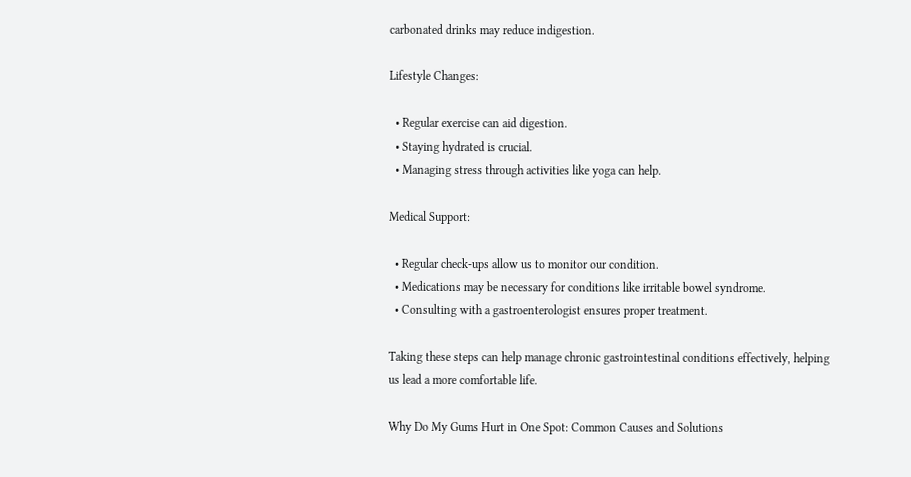carbonated drinks may reduce indigestion.

Lifestyle Changes:

  • Regular exercise can aid digestion.
  • Staying hydrated is crucial.
  • Managing stress through activities like yoga can help.

Medical Support:

  • Regular check-ups allow us to monitor our condition.
  • Medications may be necessary for conditions like irritable bowel syndrome.
  • Consulting with a gastroenterologist ensures proper treatment.

Taking these steps can help manage chronic gastrointestinal conditions effectively, helping us lead a more comfortable life.

Why Do My Gums Hurt in One Spot: Common Causes and Solutions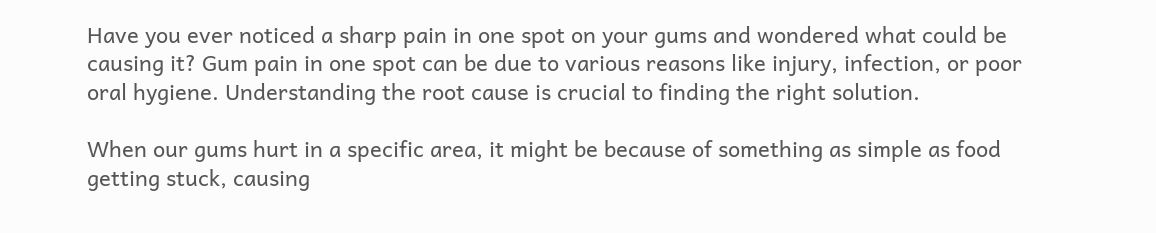Have you ever noticed a sharp pain in one spot on your gums and wondered what could be causing it? Gum pain in one spot can be due to various reasons like injury, infection, or poor oral hygiene. Understanding the root cause is crucial to finding the right solution.

When our gums hurt in a specific area, it might be because of something as simple as food getting stuck, causing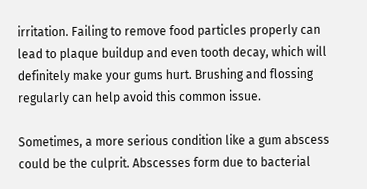irritation. Failing to remove food particles properly can lead to plaque buildup and even tooth decay, which will definitely make your gums hurt. Brushing and flossing regularly can help avoid this common issue.

Sometimes, a more serious condition like a gum abscess could be the culprit. Abscesses form due to bacterial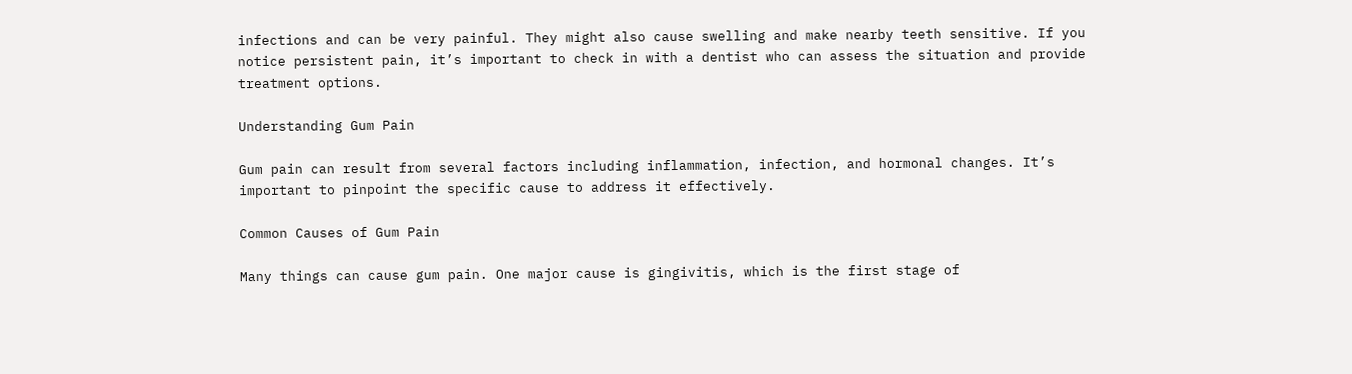infections and can be very painful. They might also cause swelling and make nearby teeth sensitive. If you notice persistent pain, it’s important to check in with a dentist who can assess the situation and provide treatment options.

Understanding Gum Pain

Gum pain can result from several factors including inflammation, infection, and hormonal changes. It’s important to pinpoint the specific cause to address it effectively.

Common Causes of Gum Pain

Many things can cause gum pain. One major cause is gingivitis, which is the first stage of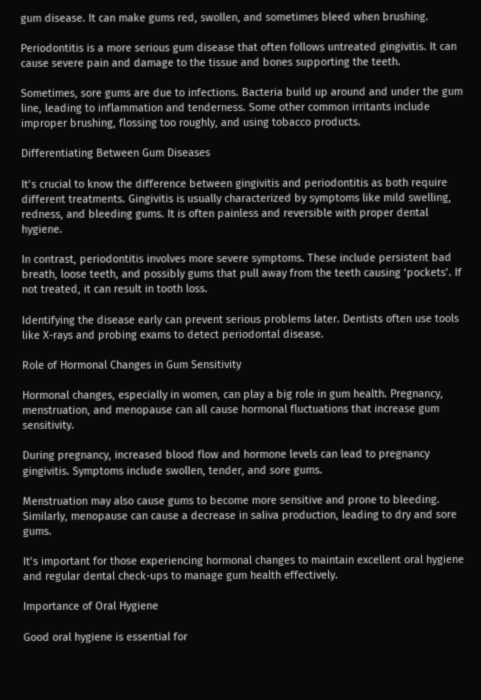gum disease. It can make gums red, swollen, and sometimes bleed when brushing.

Periodontitis is a more serious gum disease that often follows untreated gingivitis. It can cause severe pain and damage to the tissue and bones supporting the teeth.

Sometimes, sore gums are due to infections. Bacteria build up around and under the gum line, leading to inflammation and tenderness. Some other common irritants include improper brushing, flossing too roughly, and using tobacco products.

Differentiating Between Gum Diseases

It’s crucial to know the difference between gingivitis and periodontitis as both require different treatments. Gingivitis is usually characterized by symptoms like mild swelling, redness, and bleeding gums. It is often painless and reversible with proper dental hygiene.

In contrast, periodontitis involves more severe symptoms. These include persistent bad breath, loose teeth, and possibly gums that pull away from the teeth causing ‘pockets’. If not treated, it can result in tooth loss.

Identifying the disease early can prevent serious problems later. Dentists often use tools like X-rays and probing exams to detect periodontal disease.

Role of Hormonal Changes in Gum Sensitivity

Hormonal changes, especially in women, can play a big role in gum health. Pregnancy, menstruation, and menopause can all cause hormonal fluctuations that increase gum sensitivity.

During pregnancy, increased blood flow and hormone levels can lead to pregnancy gingivitis. Symptoms include swollen, tender, and sore gums.

Menstruation may also cause gums to become more sensitive and prone to bleeding. Similarly, menopause can cause a decrease in saliva production, leading to dry and sore gums.

It’s important for those experiencing hormonal changes to maintain excellent oral hygiene and regular dental check-ups to manage gum health effectively.

Importance of Oral Hygiene

Good oral hygiene is essential for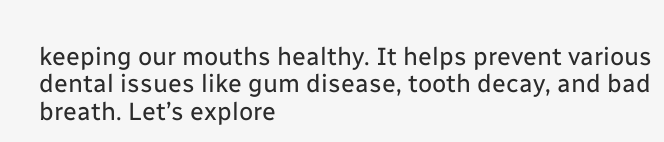keeping our mouths healthy. It helps prevent various dental issues like gum disease, tooth decay, and bad breath. Let’s explore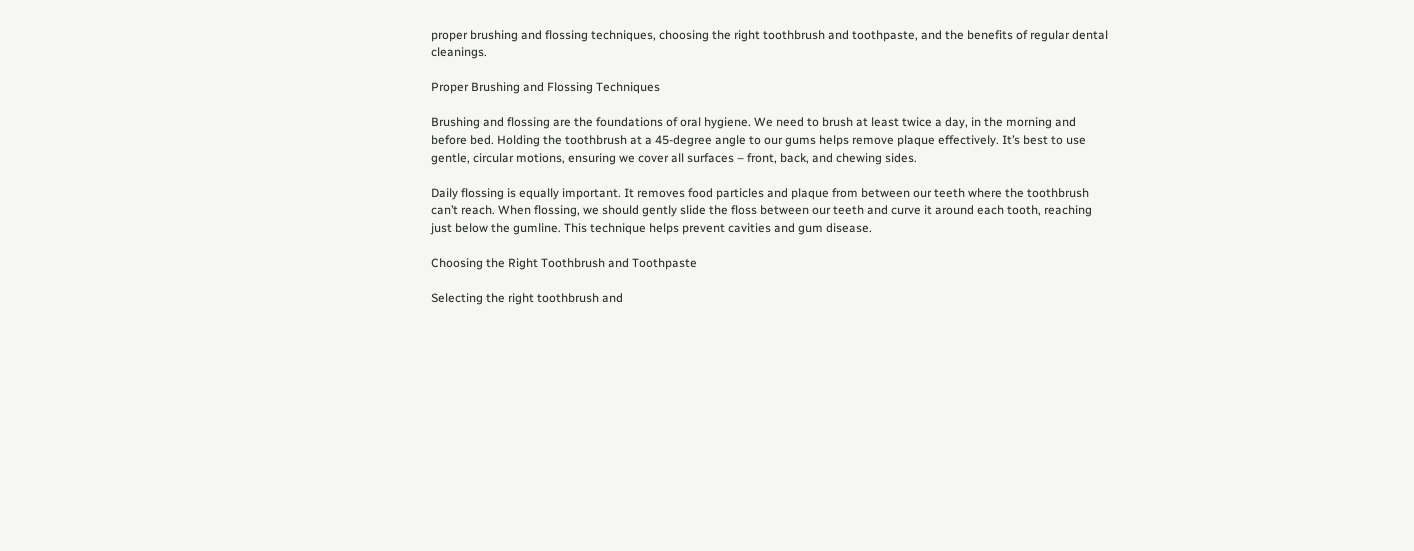proper brushing and flossing techniques, choosing the right toothbrush and toothpaste, and the benefits of regular dental cleanings.

Proper Brushing and Flossing Techniques

Brushing and flossing are the foundations of oral hygiene. We need to brush at least twice a day, in the morning and before bed. Holding the toothbrush at a 45-degree angle to our gums helps remove plaque effectively. It’s best to use gentle, circular motions, ensuring we cover all surfaces – front, back, and chewing sides.

Daily flossing is equally important. It removes food particles and plaque from between our teeth where the toothbrush can’t reach. When flossing, we should gently slide the floss between our teeth and curve it around each tooth, reaching just below the gumline. This technique helps prevent cavities and gum disease.

Choosing the Right Toothbrush and Toothpaste

Selecting the right toothbrush and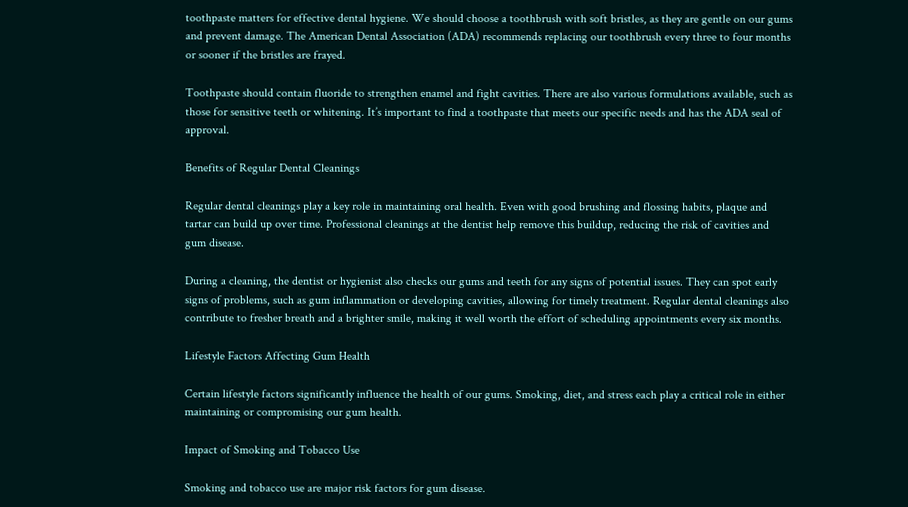toothpaste matters for effective dental hygiene. We should choose a toothbrush with soft bristles, as they are gentle on our gums and prevent damage. The American Dental Association (ADA) recommends replacing our toothbrush every three to four months or sooner if the bristles are frayed.

Toothpaste should contain fluoride to strengthen enamel and fight cavities. There are also various formulations available, such as those for sensitive teeth or whitening. It’s important to find a toothpaste that meets our specific needs and has the ADA seal of approval.

Benefits of Regular Dental Cleanings

Regular dental cleanings play a key role in maintaining oral health. Even with good brushing and flossing habits, plaque and tartar can build up over time. Professional cleanings at the dentist help remove this buildup, reducing the risk of cavities and gum disease.

During a cleaning, the dentist or hygienist also checks our gums and teeth for any signs of potential issues. They can spot early signs of problems, such as gum inflammation or developing cavities, allowing for timely treatment. Regular dental cleanings also contribute to fresher breath and a brighter smile, making it well worth the effort of scheduling appointments every six months.

Lifestyle Factors Affecting Gum Health

Certain lifestyle factors significantly influence the health of our gums. Smoking, diet, and stress each play a critical role in either maintaining or compromising our gum health.

Impact of Smoking and Tobacco Use

Smoking and tobacco use are major risk factors for gum disease.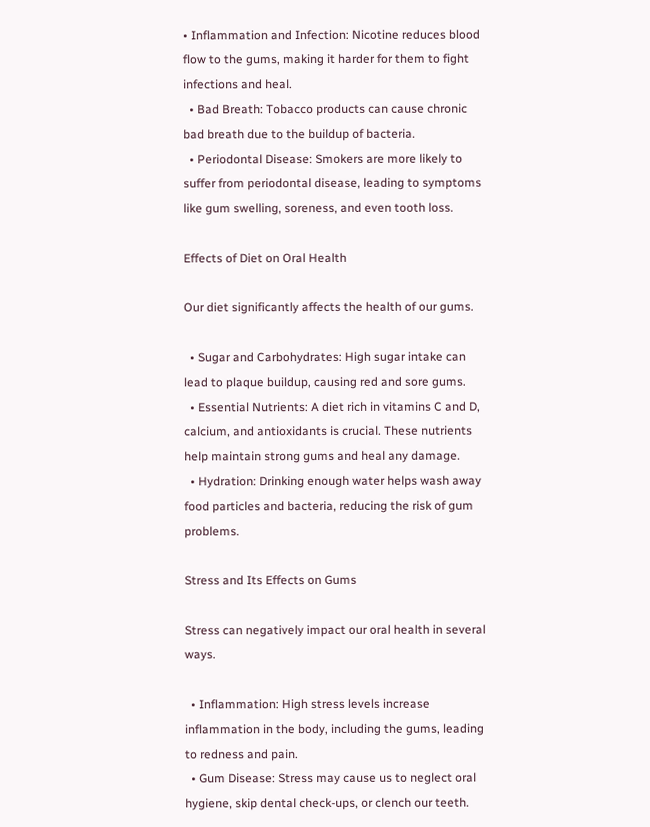• Inflammation and Infection: Nicotine reduces blood flow to the gums, making it harder for them to fight infections and heal.
  • Bad Breath: Tobacco products can cause chronic bad breath due to the buildup of bacteria.
  • Periodontal Disease: Smokers are more likely to suffer from periodontal disease, leading to symptoms like gum swelling, soreness, and even tooth loss.

Effects of Diet on Oral Health

Our diet significantly affects the health of our gums.

  • Sugar and Carbohydrates: High sugar intake can lead to plaque buildup, causing red and sore gums.
  • Essential Nutrients: A diet rich in vitamins C and D, calcium, and antioxidants is crucial. These nutrients help maintain strong gums and heal any damage.
  • Hydration: Drinking enough water helps wash away food particles and bacteria, reducing the risk of gum problems.

Stress and Its Effects on Gums

Stress can negatively impact our oral health in several ways.

  • Inflammation: High stress levels increase inflammation in the body, including the gums, leading to redness and pain.
  • Gum Disease: Stress may cause us to neglect oral hygiene, skip dental check-ups, or clench our teeth.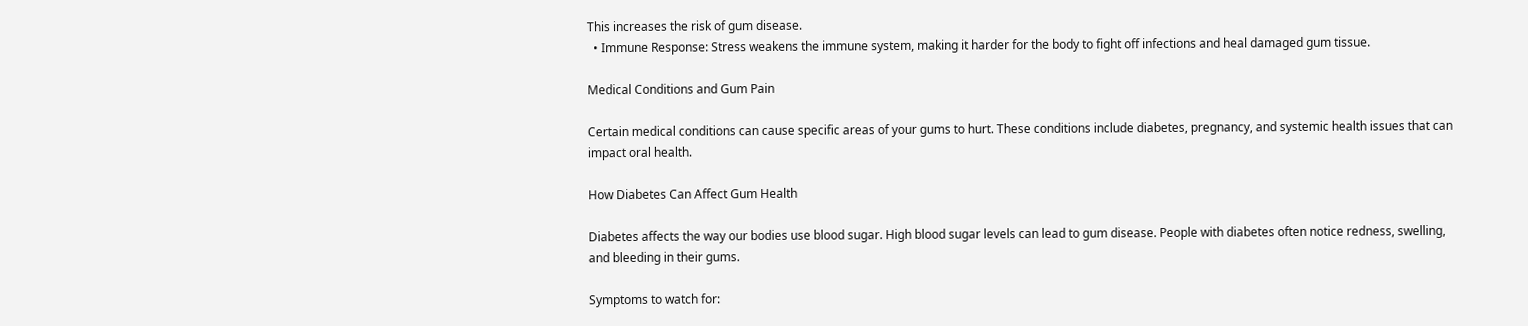This increases the risk of gum disease.
  • Immune Response: Stress weakens the immune system, making it harder for the body to fight off infections and heal damaged gum tissue.

Medical Conditions and Gum Pain

Certain medical conditions can cause specific areas of your gums to hurt. These conditions include diabetes, pregnancy, and systemic health issues that can impact oral health.

How Diabetes Can Affect Gum Health

Diabetes affects the way our bodies use blood sugar. High blood sugar levels can lead to gum disease. People with diabetes often notice redness, swelling, and bleeding in their gums.

Symptoms to watch for: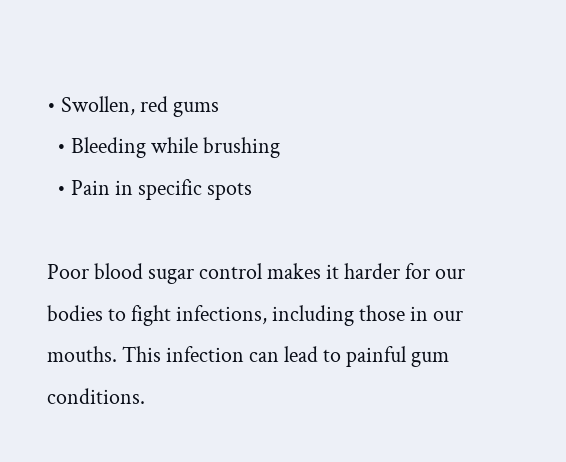• Swollen, red gums
  • Bleeding while brushing
  • Pain in specific spots

Poor blood sugar control makes it harder for our bodies to fight infections, including those in our mouths. This infection can lead to painful gum conditions.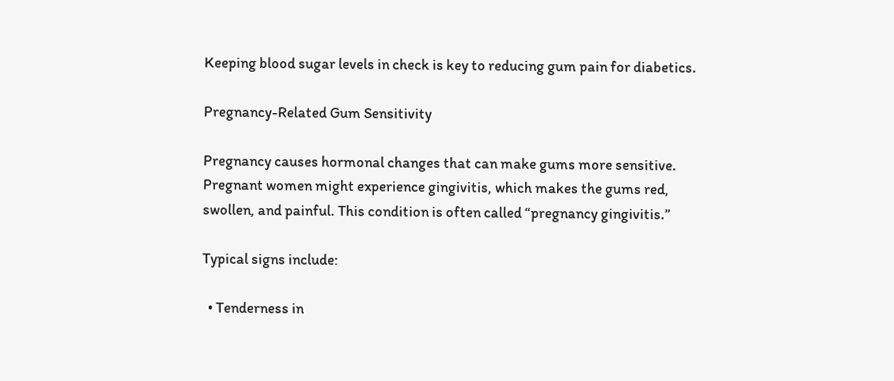Keeping blood sugar levels in check is key to reducing gum pain for diabetics.

Pregnancy-Related Gum Sensitivity

Pregnancy causes hormonal changes that can make gums more sensitive. Pregnant women might experience gingivitis, which makes the gums red, swollen, and painful. This condition is often called “pregnancy gingivitis.”

Typical signs include:

  • Tenderness in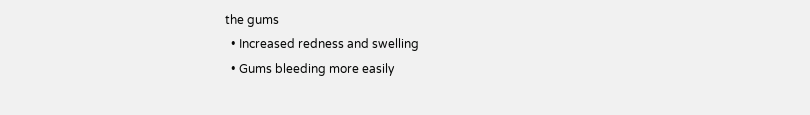the gums
  • Increased redness and swelling
  • Gums bleeding more easily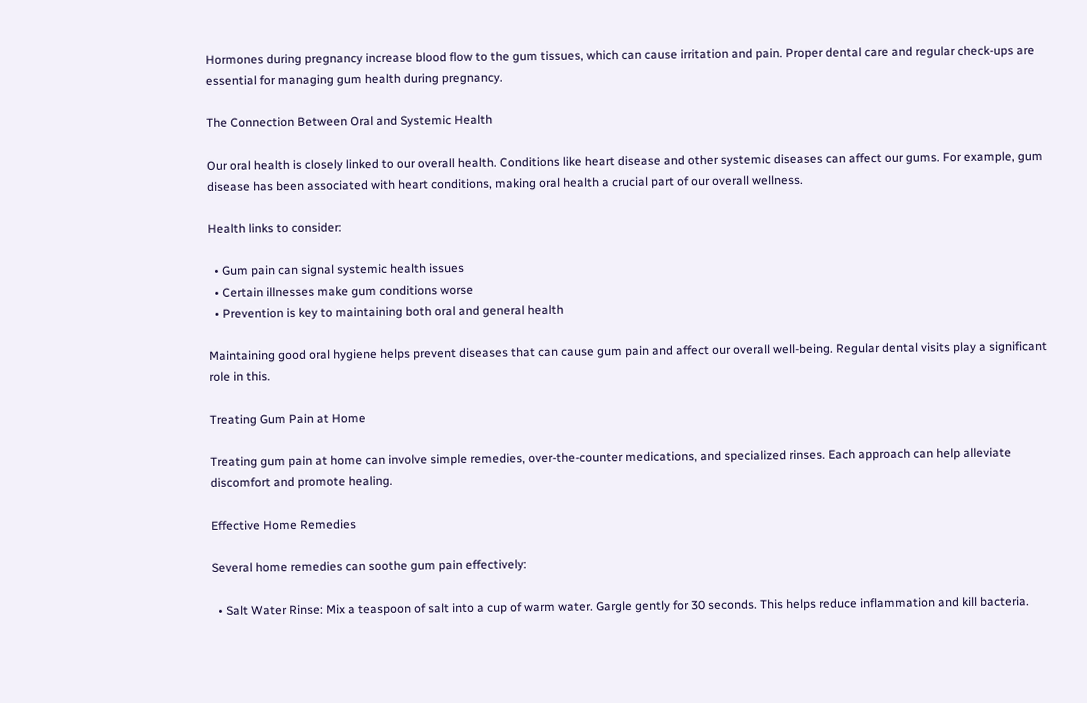Hormones during pregnancy increase blood flow to the gum tissues, which can cause irritation and pain. Proper dental care and regular check-ups are essential for managing gum health during pregnancy.

The Connection Between Oral and Systemic Health

Our oral health is closely linked to our overall health. Conditions like heart disease and other systemic diseases can affect our gums. For example, gum disease has been associated with heart conditions, making oral health a crucial part of our overall wellness.

Health links to consider:

  • Gum pain can signal systemic health issues
  • Certain illnesses make gum conditions worse
  • Prevention is key to maintaining both oral and general health

Maintaining good oral hygiene helps prevent diseases that can cause gum pain and affect our overall well-being. Regular dental visits play a significant role in this.

Treating Gum Pain at Home

Treating gum pain at home can involve simple remedies, over-the-counter medications, and specialized rinses. Each approach can help alleviate discomfort and promote healing.

Effective Home Remedies

Several home remedies can soothe gum pain effectively:

  • Salt Water Rinse: Mix a teaspoon of salt into a cup of warm water. Gargle gently for 30 seconds. This helps reduce inflammation and kill bacteria.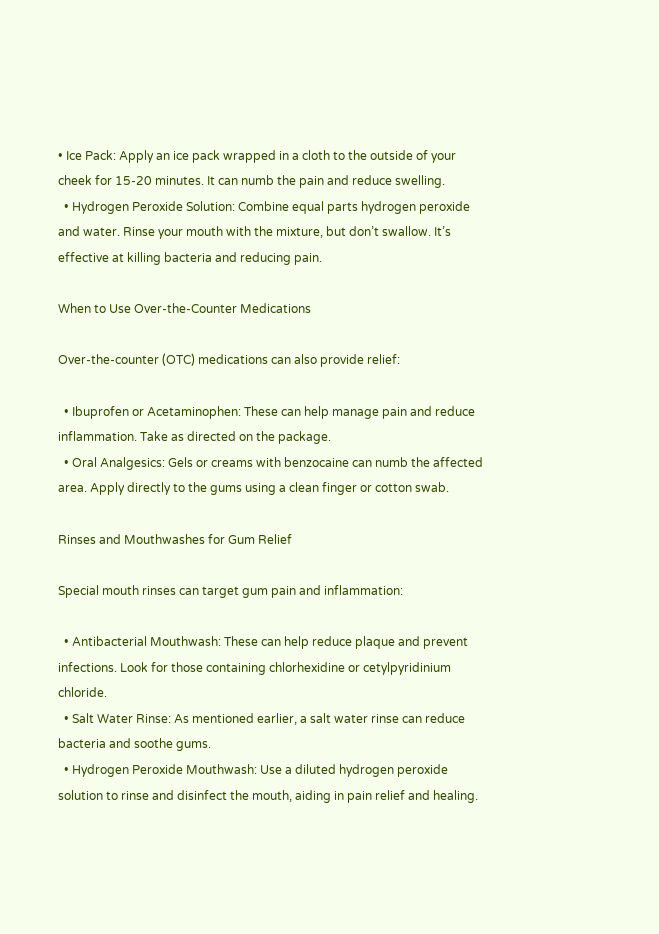• Ice Pack: Apply an ice pack wrapped in a cloth to the outside of your cheek for 15-20 minutes. It can numb the pain and reduce swelling.
  • Hydrogen Peroxide Solution: Combine equal parts hydrogen peroxide and water. Rinse your mouth with the mixture, but don’t swallow. It’s effective at killing bacteria and reducing pain.

When to Use Over-the-Counter Medications

Over-the-counter (OTC) medications can also provide relief:

  • Ibuprofen or Acetaminophen: These can help manage pain and reduce inflammation. Take as directed on the package.
  • Oral Analgesics: Gels or creams with benzocaine can numb the affected area. Apply directly to the gums using a clean finger or cotton swab.

Rinses and Mouthwashes for Gum Relief

Special mouth rinses can target gum pain and inflammation:

  • Antibacterial Mouthwash: These can help reduce plaque and prevent infections. Look for those containing chlorhexidine or cetylpyridinium chloride.
  • Salt Water Rinse: As mentioned earlier, a salt water rinse can reduce bacteria and soothe gums.
  • Hydrogen Peroxide Mouthwash: Use a diluted hydrogen peroxide solution to rinse and disinfect the mouth, aiding in pain relief and healing.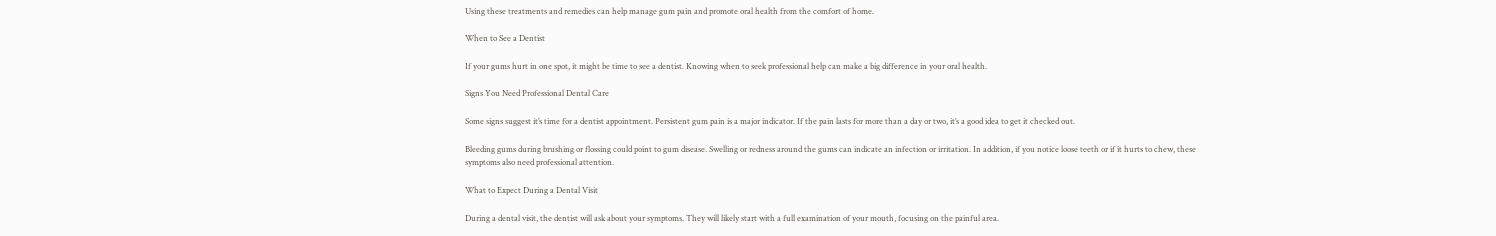Using these treatments and remedies can help manage gum pain and promote oral health from the comfort of home.

When to See a Dentist

If your gums hurt in one spot, it might be time to see a dentist. Knowing when to seek professional help can make a big difference in your oral health.

Signs You Need Professional Dental Care

Some signs suggest it’s time for a dentist appointment. Persistent gum pain is a major indicator. If the pain lasts for more than a day or two, it’s a good idea to get it checked out.

Bleeding gums during brushing or flossing could point to gum disease. Swelling or redness around the gums can indicate an infection or irritation. In addition, if you notice loose teeth or if it hurts to chew, these symptoms also need professional attention.

What to Expect During a Dental Visit

During a dental visit, the dentist will ask about your symptoms. They will likely start with a full examination of your mouth, focusing on the painful area.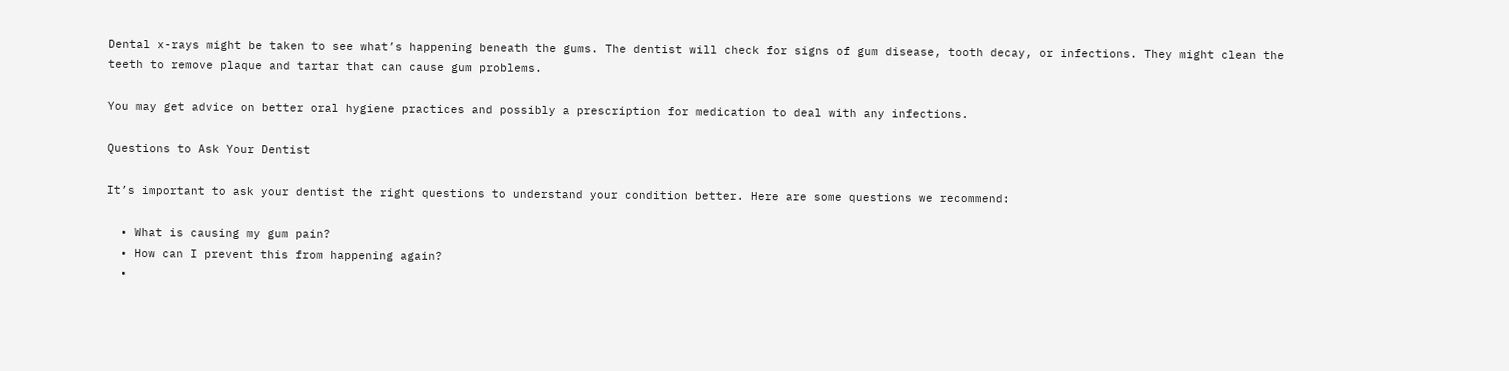Dental x-rays might be taken to see what’s happening beneath the gums. The dentist will check for signs of gum disease, tooth decay, or infections. They might clean the teeth to remove plaque and tartar that can cause gum problems.

You may get advice on better oral hygiene practices and possibly a prescription for medication to deal with any infections.

Questions to Ask Your Dentist

It’s important to ask your dentist the right questions to understand your condition better. Here are some questions we recommend:

  • What is causing my gum pain?
  • How can I prevent this from happening again?
  •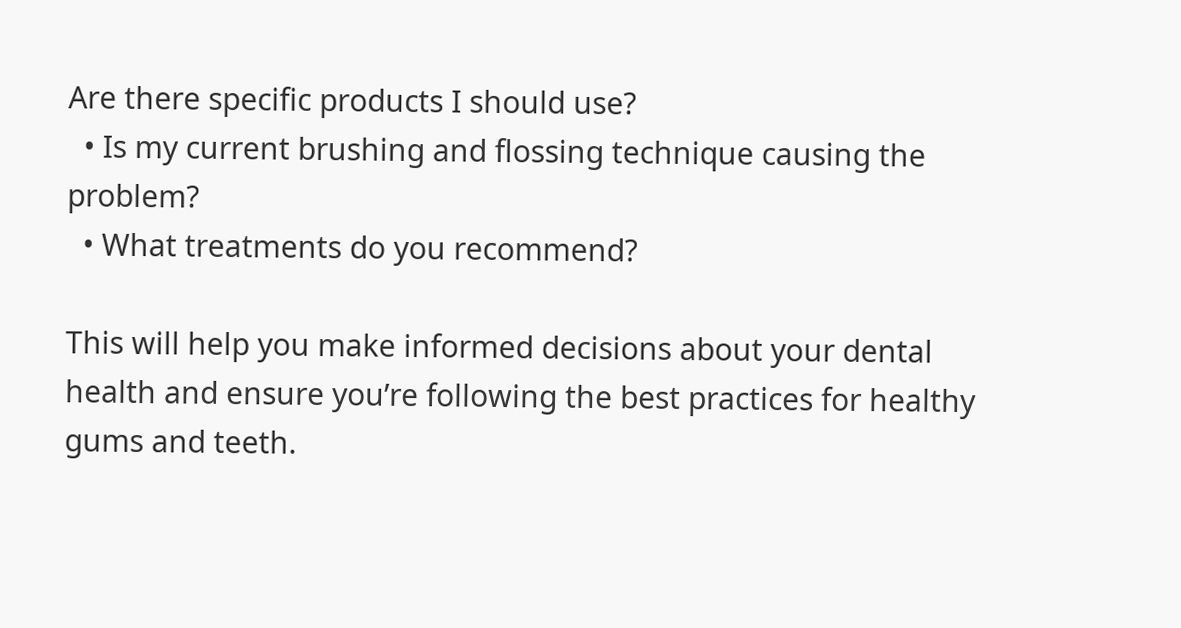Are there specific products I should use?
  • Is my current brushing and flossing technique causing the problem?
  • What treatments do you recommend?

This will help you make informed decisions about your dental health and ensure you’re following the best practices for healthy gums and teeth.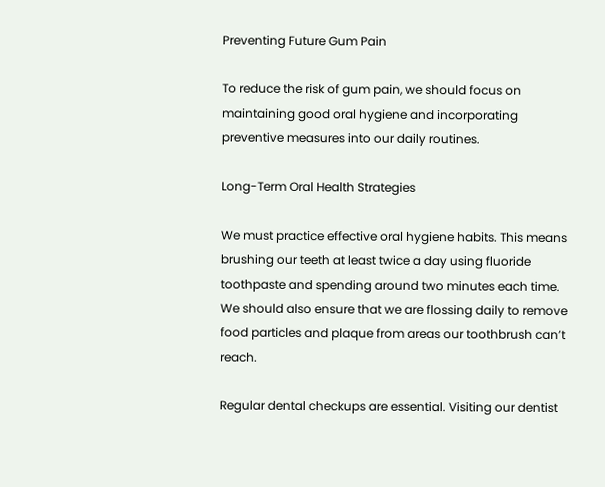Preventing Future Gum Pain

To reduce the risk of gum pain, we should focus on maintaining good oral hygiene and incorporating preventive measures into our daily routines.

Long-Term Oral Health Strategies

We must practice effective oral hygiene habits. This means brushing our teeth at least twice a day using fluoride toothpaste and spending around two minutes each time. We should also ensure that we are flossing daily to remove food particles and plaque from areas our toothbrush can’t reach.

Regular dental checkups are essential. Visiting our dentist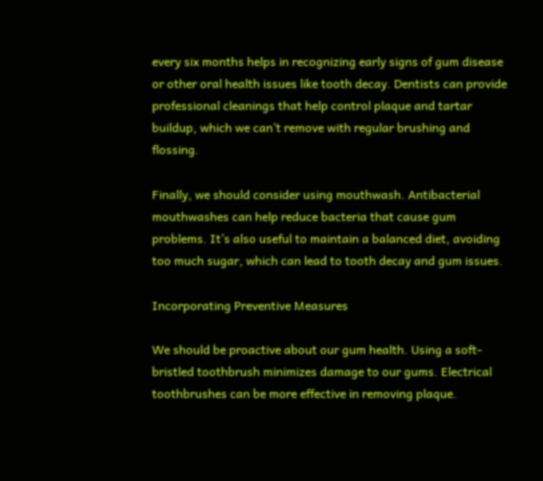every six months helps in recognizing early signs of gum disease or other oral health issues like tooth decay. Dentists can provide professional cleanings that help control plaque and tartar buildup, which we can’t remove with regular brushing and flossing.

Finally, we should consider using mouthwash. Antibacterial mouthwashes can help reduce bacteria that cause gum problems. It’s also useful to maintain a balanced diet, avoiding too much sugar, which can lead to tooth decay and gum issues.

Incorporating Preventive Measures

We should be proactive about our gum health. Using a soft-bristled toothbrush minimizes damage to our gums. Electrical toothbrushes can be more effective in removing plaque.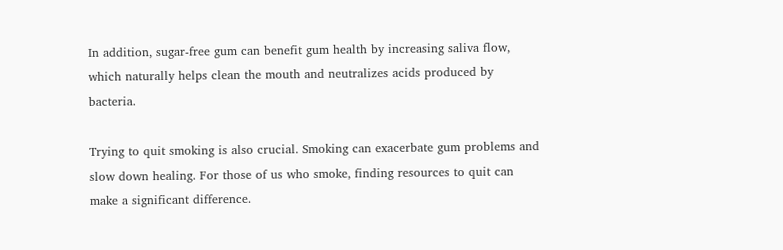In addition, sugar-free gum can benefit gum health by increasing saliva flow, which naturally helps clean the mouth and neutralizes acids produced by bacteria.

Trying to quit smoking is also crucial. Smoking can exacerbate gum problems and slow down healing. For those of us who smoke, finding resources to quit can make a significant difference.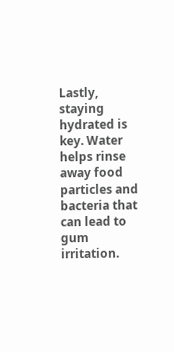Lastly, staying hydrated is key. Water helps rinse away food particles and bacteria that can lead to gum irritation.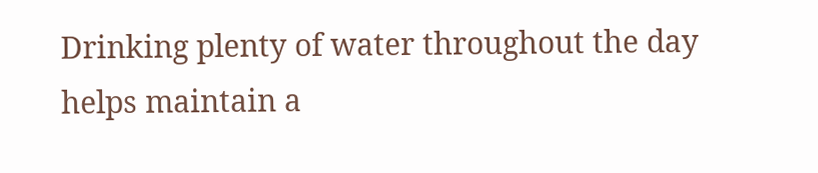Drinking plenty of water throughout the day helps maintain a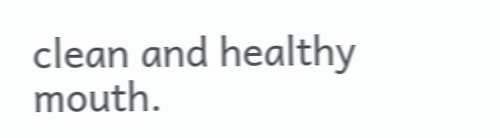clean and healthy mouth.